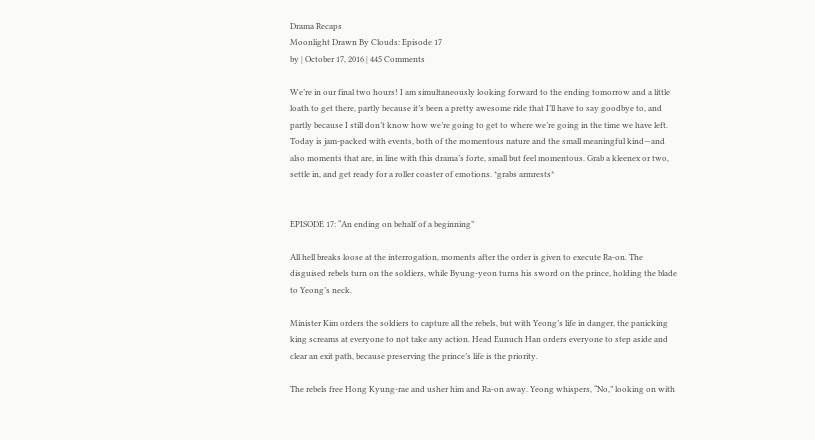Drama Recaps
Moonlight Drawn By Clouds: Episode 17
by | October 17, 2016 | 445 Comments

We’re in our final two hours! I am simultaneously looking forward to the ending tomorrow and a little loath to get there, partly because it’s been a pretty awesome ride that I’ll have to say goodbye to, and partly because I still don’t know how we’re going to get to where we’re going in the time we have left. Today is jam-packed with events, both of the momentous nature and the small meaningful kind—and also moments that are, in line with this drama’s forte, small but feel momentous. Grab a kleenex or two, settle in, and get ready for a roller coaster of emotions. *grabs armrests*


EPISODE 17: “An ending on behalf of a beginning”

All hell breaks loose at the interrogation, moments after the order is given to execute Ra-on. The disguised rebels turn on the soldiers, while Byung-yeon turns his sword on the prince, holding the blade to Yeong’s neck.

Minister Kim orders the soldiers to capture all the rebels, but with Yeong’s life in danger, the panicking king screams at everyone to not take any action. Head Eunuch Han orders everyone to step aside and clear an exit path, because preserving the prince’s life is the priority.

The rebels free Hong Kyung-rae and usher him and Ra-on away. Yeong whispers, “No,” looking on with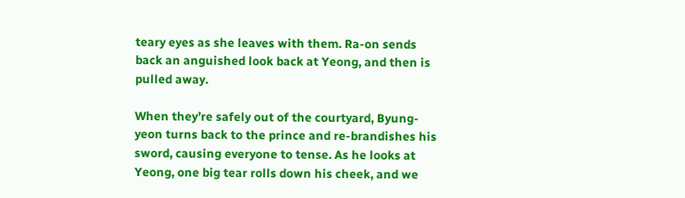teary eyes as she leaves with them. Ra-on sends back an anguished look back at Yeong, and then is pulled away.

When they’re safely out of the courtyard, Byung-yeon turns back to the prince and re-brandishes his sword, causing everyone to tense. As he looks at Yeong, one big tear rolls down his cheek, and we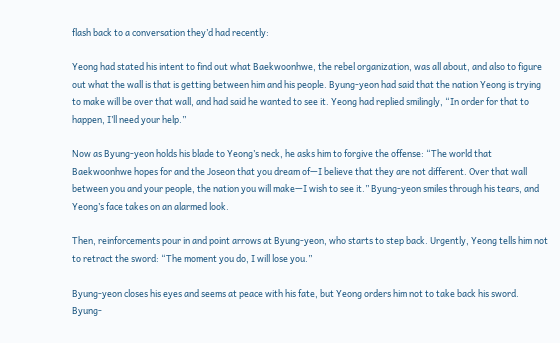flash back to a conversation they’d had recently:

Yeong had stated his intent to find out what Baekwoonhwe, the rebel organization, was all about, and also to figure out what the wall is that is getting between him and his people. Byung-yeon had said that the nation Yeong is trying to make will be over that wall, and had said he wanted to see it. Yeong had replied smilingly, “In order for that to happen, I’ll need your help.”

Now as Byung-yeon holds his blade to Yeong’s neck, he asks him to forgive the offense: “The world that Baekwoonhwe hopes for and the Joseon that you dream of—I believe that they are not different. Over that wall between you and your people, the nation you will make—I wish to see it.” Byung-yeon smiles through his tears, and Yeong’s face takes on an alarmed look.

Then, reinforcements pour in and point arrows at Byung-yeon, who starts to step back. Urgently, Yeong tells him not to retract the sword: “The moment you do, I will lose you.”

Byung-yeon closes his eyes and seems at peace with his fate, but Yeong orders him not to take back his sword. Byung-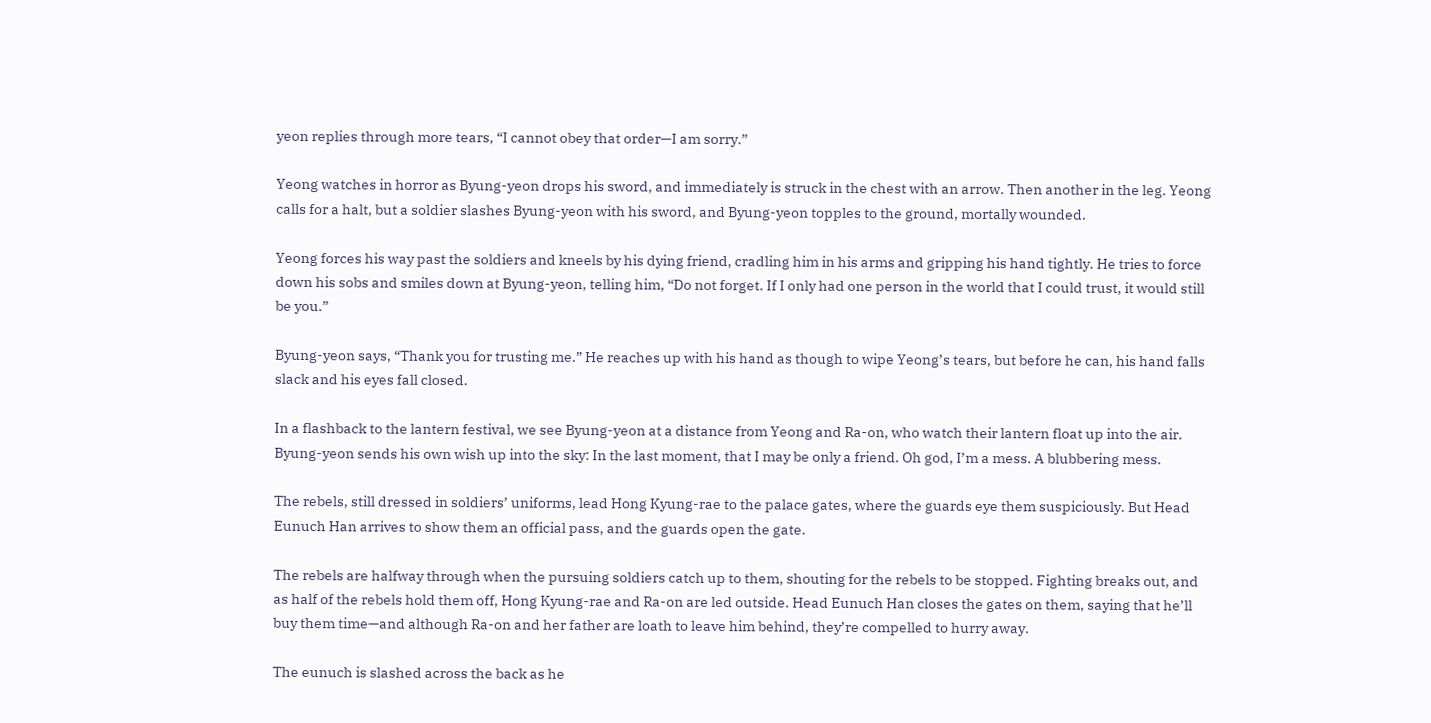yeon replies through more tears, “I cannot obey that order—I am sorry.”

Yeong watches in horror as Byung-yeon drops his sword, and immediately is struck in the chest with an arrow. Then another in the leg. Yeong calls for a halt, but a soldier slashes Byung-yeon with his sword, and Byung-yeon topples to the ground, mortally wounded.

Yeong forces his way past the soldiers and kneels by his dying friend, cradling him in his arms and gripping his hand tightly. He tries to force down his sobs and smiles down at Byung-yeon, telling him, “Do not forget. If I only had one person in the world that I could trust, it would still be you.”

Byung-yeon says, “Thank you for trusting me.” He reaches up with his hand as though to wipe Yeong’s tears, but before he can, his hand falls slack and his eyes fall closed.

In a flashback to the lantern festival, we see Byung-yeon at a distance from Yeong and Ra-on, who watch their lantern float up into the air. Byung-yeon sends his own wish up into the sky: In the last moment, that I may be only a friend. Oh god, I’m a mess. A blubbering mess.

The rebels, still dressed in soldiers’ uniforms, lead Hong Kyung-rae to the palace gates, where the guards eye them suspiciously. But Head Eunuch Han arrives to show them an official pass, and the guards open the gate.

The rebels are halfway through when the pursuing soldiers catch up to them, shouting for the rebels to be stopped. Fighting breaks out, and as half of the rebels hold them off, Hong Kyung-rae and Ra-on are led outside. Head Eunuch Han closes the gates on them, saying that he’ll buy them time—and although Ra-on and her father are loath to leave him behind, they’re compelled to hurry away.

The eunuch is slashed across the back as he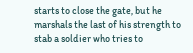starts to close the gate, but he marshals the last of his strength to stab a soldier who tries to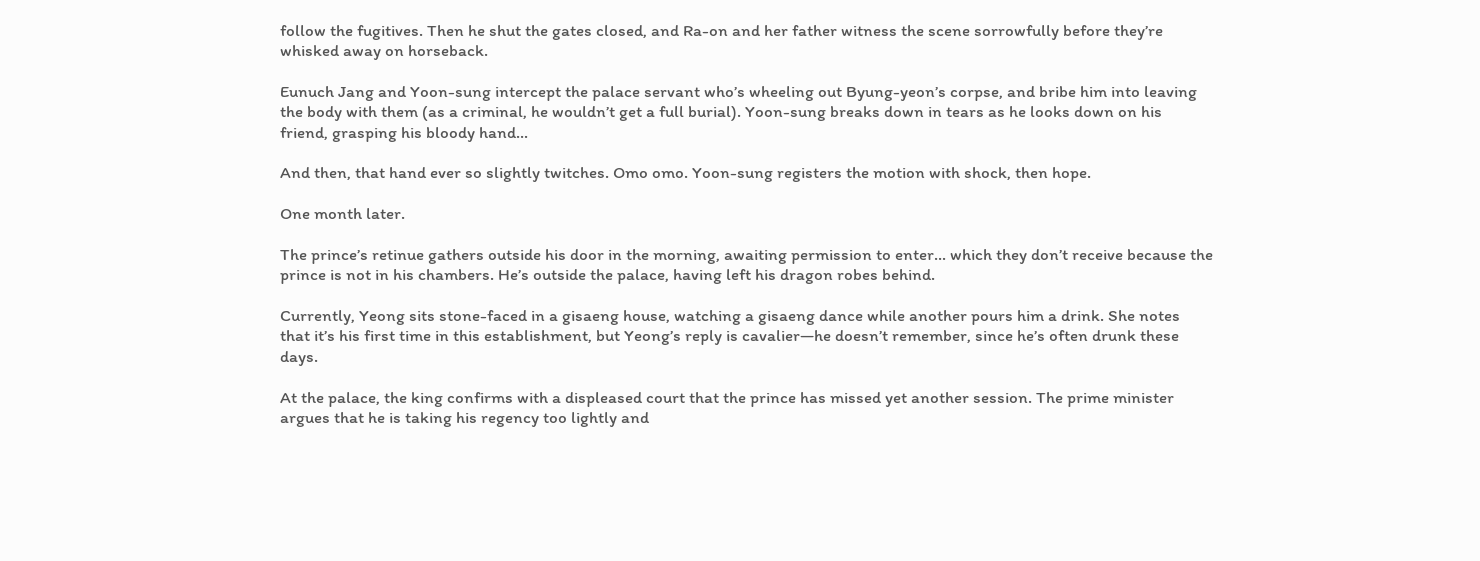follow the fugitives. Then he shut the gates closed, and Ra-on and her father witness the scene sorrowfully before they’re whisked away on horseback.

Eunuch Jang and Yoon-sung intercept the palace servant who’s wheeling out Byung-yeon’s corpse, and bribe him into leaving the body with them (as a criminal, he wouldn’t get a full burial). Yoon-sung breaks down in tears as he looks down on his friend, grasping his bloody hand…

And then, that hand ever so slightly twitches. Omo omo. Yoon-sung registers the motion with shock, then hope.

One month later.

The prince’s retinue gathers outside his door in the morning, awaiting permission to enter… which they don’t receive because the prince is not in his chambers. He’s outside the palace, having left his dragon robes behind.

Currently, Yeong sits stone-faced in a gisaeng house, watching a gisaeng dance while another pours him a drink. She notes that it’s his first time in this establishment, but Yeong’s reply is cavalier—he doesn’t remember, since he’s often drunk these days.

At the palace, the king confirms with a displeased court that the prince has missed yet another session. The prime minister argues that he is taking his regency too lightly and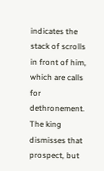indicates the stack of scrolls in front of him, which are calls for dethronement. The king dismisses that prospect, but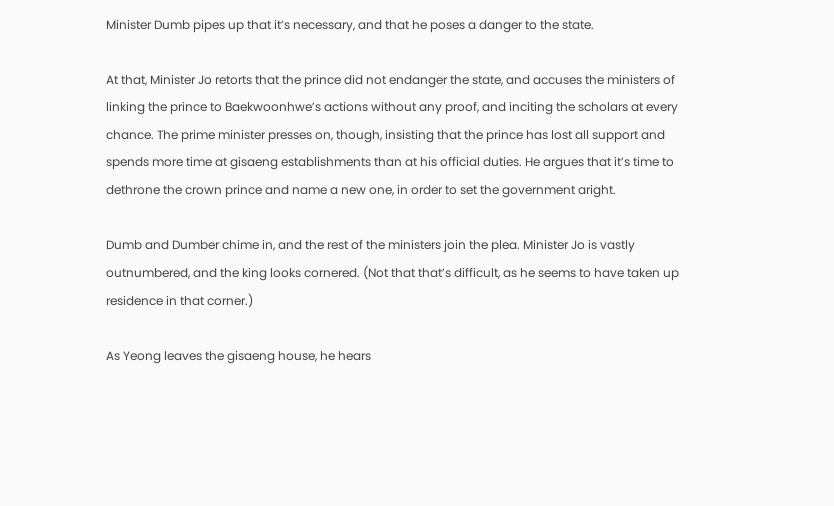Minister Dumb pipes up that it’s necessary, and that he poses a danger to the state.

At that, Minister Jo retorts that the prince did not endanger the state, and accuses the ministers of linking the prince to Baekwoonhwe’s actions without any proof, and inciting the scholars at every chance. The prime minister presses on, though, insisting that the prince has lost all support and spends more time at gisaeng establishments than at his official duties. He argues that it’s time to dethrone the crown prince and name a new one, in order to set the government aright.

Dumb and Dumber chime in, and the rest of the ministers join the plea. Minister Jo is vastly outnumbered, and the king looks cornered. (Not that that’s difficult, as he seems to have taken up residence in that corner.)

As Yeong leaves the gisaeng house, he hears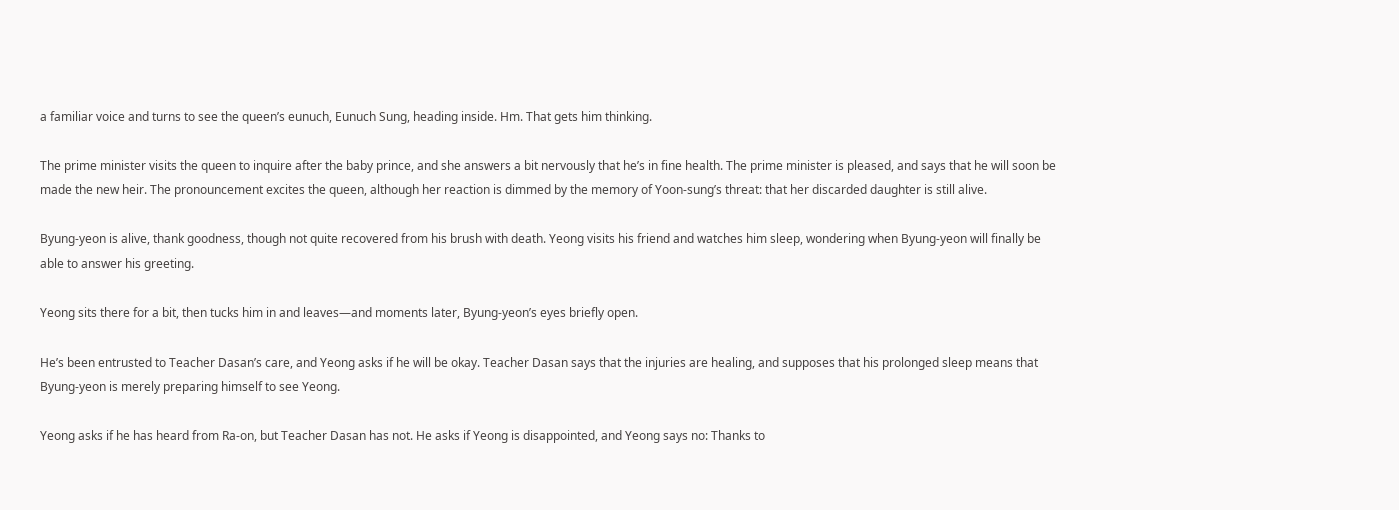a familiar voice and turns to see the queen’s eunuch, Eunuch Sung, heading inside. Hm. That gets him thinking.

The prime minister visits the queen to inquire after the baby prince, and she answers a bit nervously that he’s in fine health. The prime minister is pleased, and says that he will soon be made the new heir. The pronouncement excites the queen, although her reaction is dimmed by the memory of Yoon-sung’s threat: that her discarded daughter is still alive.

Byung-yeon is alive, thank goodness, though not quite recovered from his brush with death. Yeong visits his friend and watches him sleep, wondering when Byung-yeon will finally be able to answer his greeting.

Yeong sits there for a bit, then tucks him in and leaves—and moments later, Byung-yeon’s eyes briefly open.

He’s been entrusted to Teacher Dasan’s care, and Yeong asks if he will be okay. Teacher Dasan says that the injuries are healing, and supposes that his prolonged sleep means that Byung-yeon is merely preparing himself to see Yeong.

Yeong asks if he has heard from Ra-on, but Teacher Dasan has not. He asks if Yeong is disappointed, and Yeong says no: Thanks to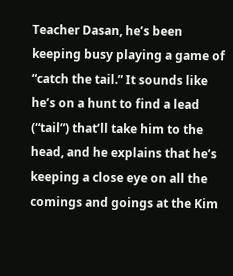Teacher Dasan, he’s been keeping busy playing a game of “catch the tail.” It sounds like he’s on a hunt to find a lead (“tail”) that’ll take him to the head, and he explains that he’s keeping a close eye on all the comings and goings at the Kim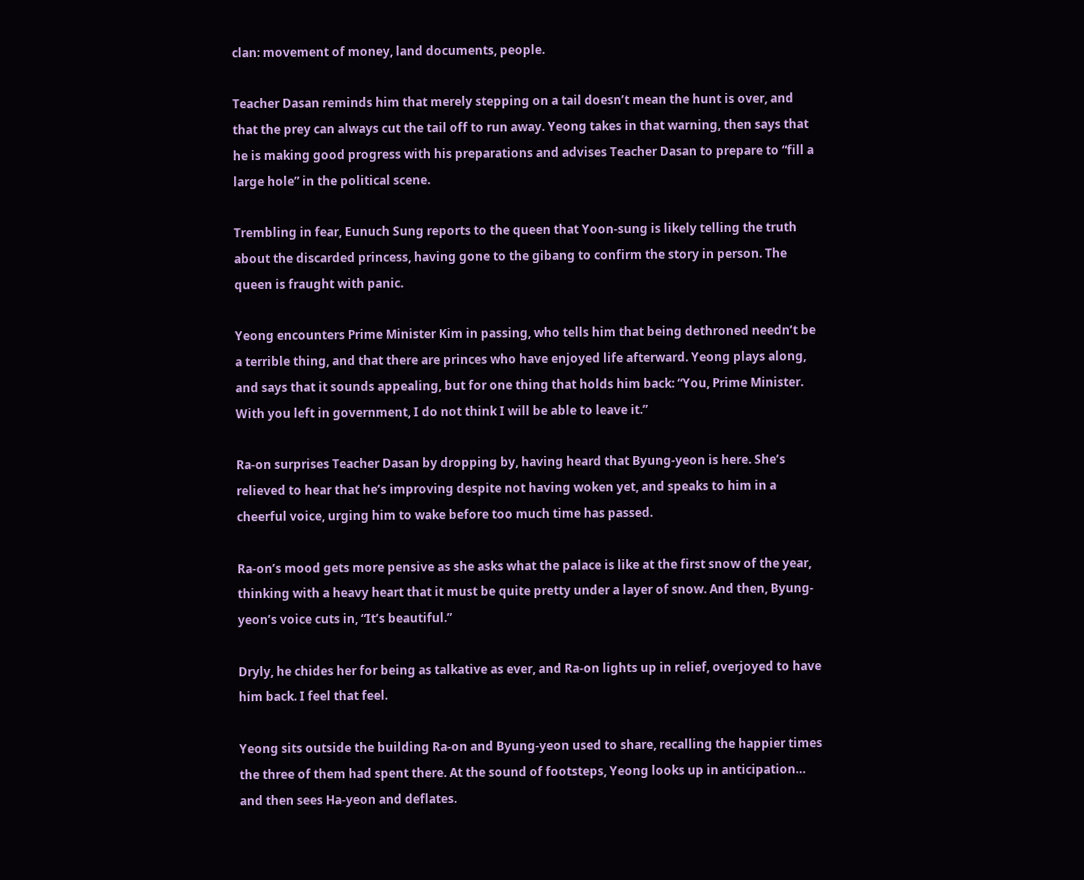clan: movement of money, land documents, people.

Teacher Dasan reminds him that merely stepping on a tail doesn’t mean the hunt is over, and that the prey can always cut the tail off to run away. Yeong takes in that warning, then says that he is making good progress with his preparations and advises Teacher Dasan to prepare to “fill a large hole” in the political scene.

Trembling in fear, Eunuch Sung reports to the queen that Yoon-sung is likely telling the truth about the discarded princess, having gone to the gibang to confirm the story in person. The queen is fraught with panic.

Yeong encounters Prime Minister Kim in passing, who tells him that being dethroned needn’t be a terrible thing, and that there are princes who have enjoyed life afterward. Yeong plays along, and says that it sounds appealing, but for one thing that holds him back: “You, Prime Minister. With you left in government, I do not think I will be able to leave it.”

Ra-on surprises Teacher Dasan by dropping by, having heard that Byung-yeon is here. She’s relieved to hear that he’s improving despite not having woken yet, and speaks to him in a cheerful voice, urging him to wake before too much time has passed.

Ra-on’s mood gets more pensive as she asks what the palace is like at the first snow of the year, thinking with a heavy heart that it must be quite pretty under a layer of snow. And then, Byung-yeon’s voice cuts in, “It’s beautiful.”

Dryly, he chides her for being as talkative as ever, and Ra-on lights up in relief, overjoyed to have him back. I feel that feel.

Yeong sits outside the building Ra-on and Byung-yeon used to share, recalling the happier times the three of them had spent there. At the sound of footsteps, Yeong looks up in anticipation… and then sees Ha-yeon and deflates.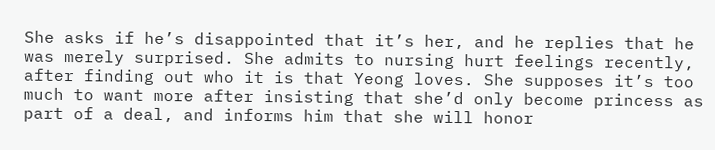She asks if he’s disappointed that it’s her, and he replies that he was merely surprised. She admits to nursing hurt feelings recently, after finding out who it is that Yeong loves. She supposes it’s too much to want more after insisting that she’d only become princess as part of a deal, and informs him that she will honor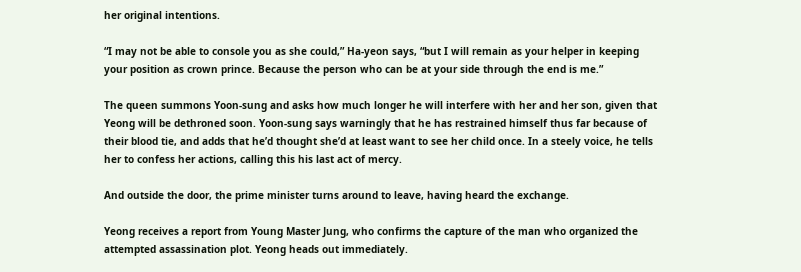her original intentions.

“I may not be able to console you as she could,” Ha-yeon says, “but I will remain as your helper in keeping your position as crown prince. Because the person who can be at your side through the end is me.”

The queen summons Yoon-sung and asks how much longer he will interfere with her and her son, given that Yeong will be dethroned soon. Yoon-sung says warningly that he has restrained himself thus far because of their blood tie, and adds that he’d thought she’d at least want to see her child once. In a steely voice, he tells her to confess her actions, calling this his last act of mercy.

And outside the door, the prime minister turns around to leave, having heard the exchange.

Yeong receives a report from Young Master Jung, who confirms the capture of the man who organized the attempted assassination plot. Yeong heads out immediately.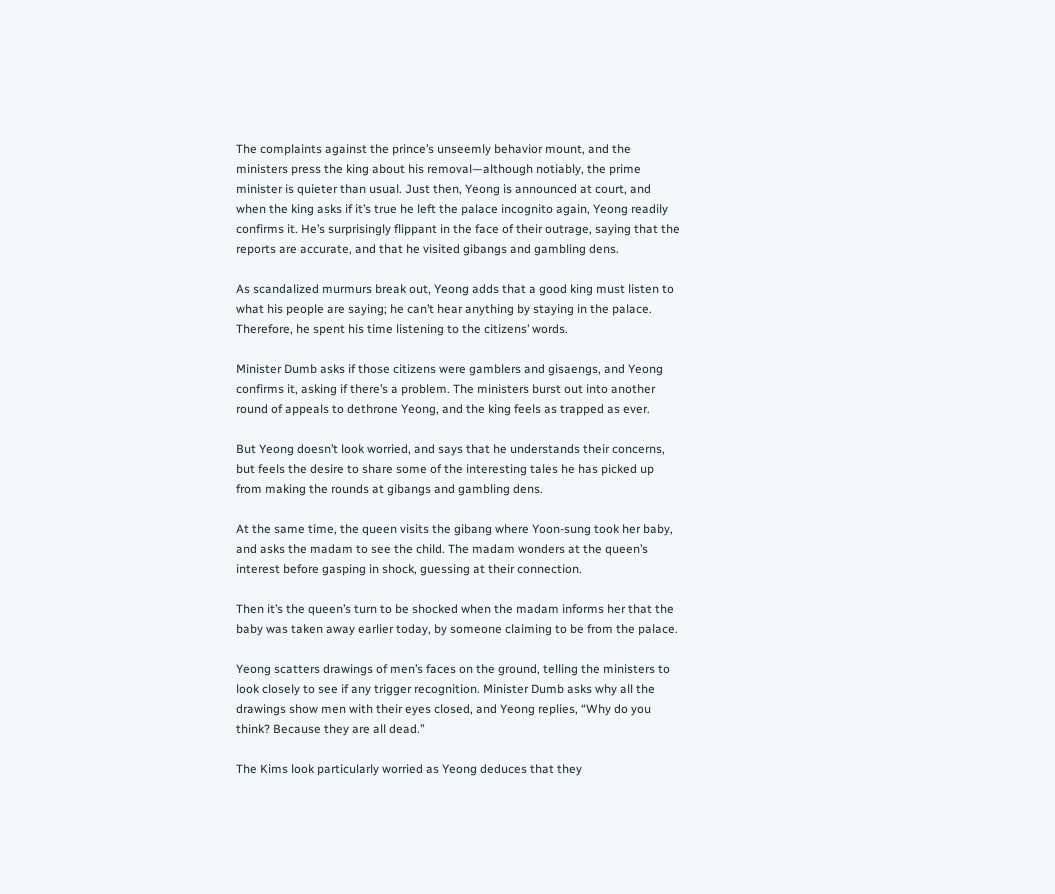The complaints against the prince’s unseemly behavior mount, and the ministers press the king about his removal—although notiably, the prime minister is quieter than usual. Just then, Yeong is announced at court, and when the king asks if it’s true he left the palace incognito again, Yeong readily confirms it. He’s surprisingly flippant in the face of their outrage, saying that the reports are accurate, and that he visited gibangs and gambling dens.

As scandalized murmurs break out, Yeong adds that a good king must listen to what his people are saying; he can’t hear anything by staying in the palace. Therefore, he spent his time listening to the citizens’ words.

Minister Dumb asks if those citizens were gamblers and gisaengs, and Yeong confirms it, asking if there’s a problem. The ministers burst out into another round of appeals to dethrone Yeong, and the king feels as trapped as ever.

But Yeong doesn’t look worried, and says that he understands their concerns, but feels the desire to share some of the interesting tales he has picked up from making the rounds at gibangs and gambling dens.

At the same time, the queen visits the gibang where Yoon-sung took her baby, and asks the madam to see the child. The madam wonders at the queen’s interest before gasping in shock, guessing at their connection.

Then it’s the queen’s turn to be shocked when the madam informs her that the baby was taken away earlier today, by someone claiming to be from the palace.

Yeong scatters drawings of men’s faces on the ground, telling the ministers to look closely to see if any trigger recognition. Minister Dumb asks why all the drawings show men with their eyes closed, and Yeong replies, “Why do you think? Because they are all dead.”

The Kims look particularly worried as Yeong deduces that they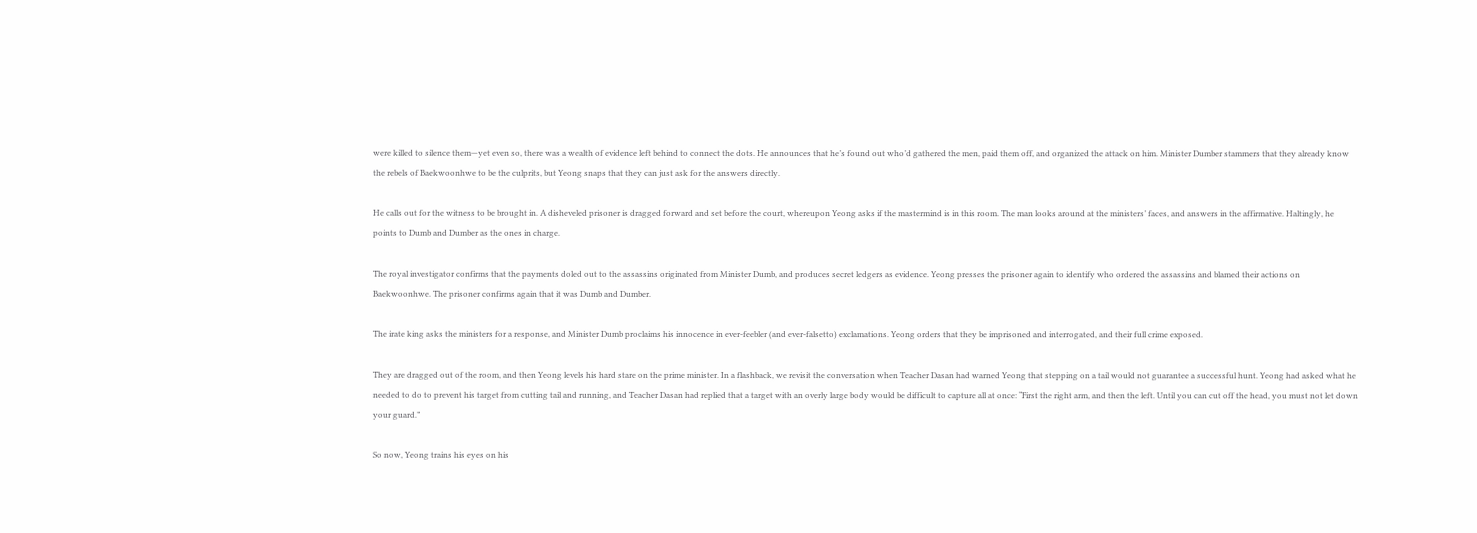were killed to silence them—yet even so, there was a wealth of evidence left behind to connect the dots. He announces that he’s found out who’d gathered the men, paid them off, and organized the attack on him. Minister Dumber stammers that they already know the rebels of Baekwoonhwe to be the culprits, but Yeong snaps that they can just ask for the answers directly.

He calls out for the witness to be brought in. A disheveled prisoner is dragged forward and set before the court, whereupon Yeong asks if the mastermind is in this room. The man looks around at the ministers’ faces, and answers in the affirmative. Haltingly, he points to Dumb and Dumber as the ones in charge.

The royal investigator confirms that the payments doled out to the assassins originated from Minister Dumb, and produces secret ledgers as evidence. Yeong presses the prisoner again to identify who ordered the assassins and blamed their actions on Baekwoonhwe. The prisoner confirms again that it was Dumb and Dumber.

The irate king asks the ministers for a response, and Minister Dumb proclaims his innocence in ever-feebler (and ever-falsetto) exclamations. Yeong orders that they be imprisoned and interrogated, and their full crime exposed.

They are dragged out of the room, and then Yeong levels his hard stare on the prime minister. In a flashback, we revisit the conversation when Teacher Dasan had warned Yeong that stepping on a tail would not guarantee a successful hunt. Yeong had asked what he needed to do to prevent his target from cutting tail and running, and Teacher Dasan had replied that a target with an overly large body would be difficult to capture all at once: “First the right arm, and then the left. Until you can cut off the head, you must not let down your guard.”

So now, Yeong trains his eyes on his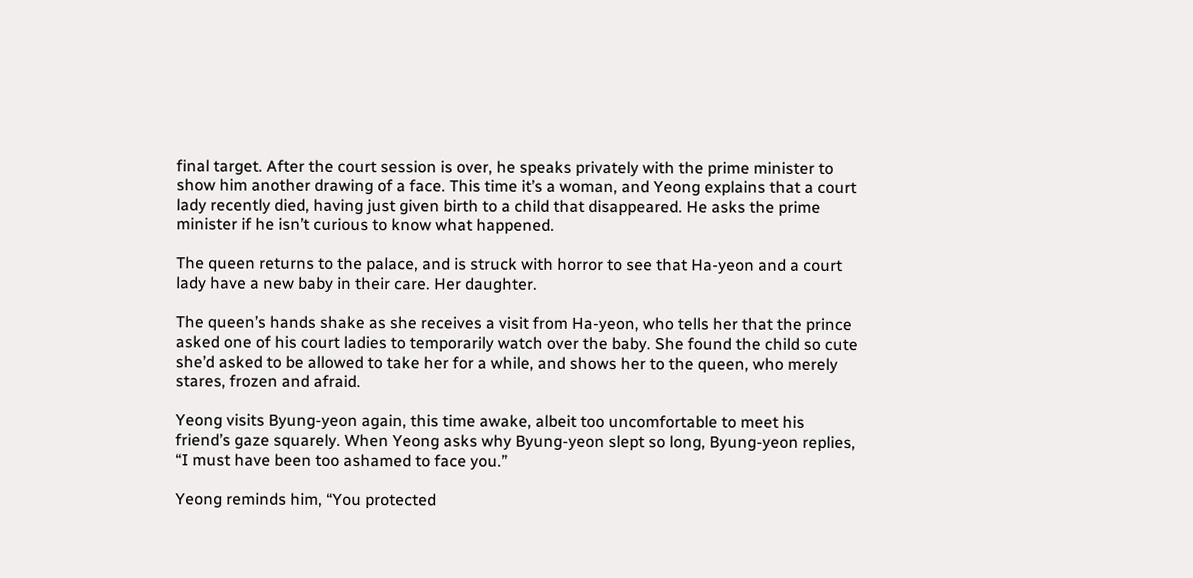final target. After the court session is over, he speaks privately with the prime minister to show him another drawing of a face. This time it’s a woman, and Yeong explains that a court lady recently died, having just given birth to a child that disappeared. He asks the prime minister if he isn’t curious to know what happened.

The queen returns to the palace, and is struck with horror to see that Ha-yeon and a court lady have a new baby in their care. Her daughter.

The queen’s hands shake as she receives a visit from Ha-yeon, who tells her that the prince asked one of his court ladies to temporarily watch over the baby. She found the child so cute she’d asked to be allowed to take her for a while, and shows her to the queen, who merely stares, frozen and afraid.

Yeong visits Byung-yeon again, this time awake, albeit too uncomfortable to meet his friend’s gaze squarely. When Yeong asks why Byung-yeon slept so long, Byung-yeon replies, “I must have been too ashamed to face you.”

Yeong reminds him, “You protected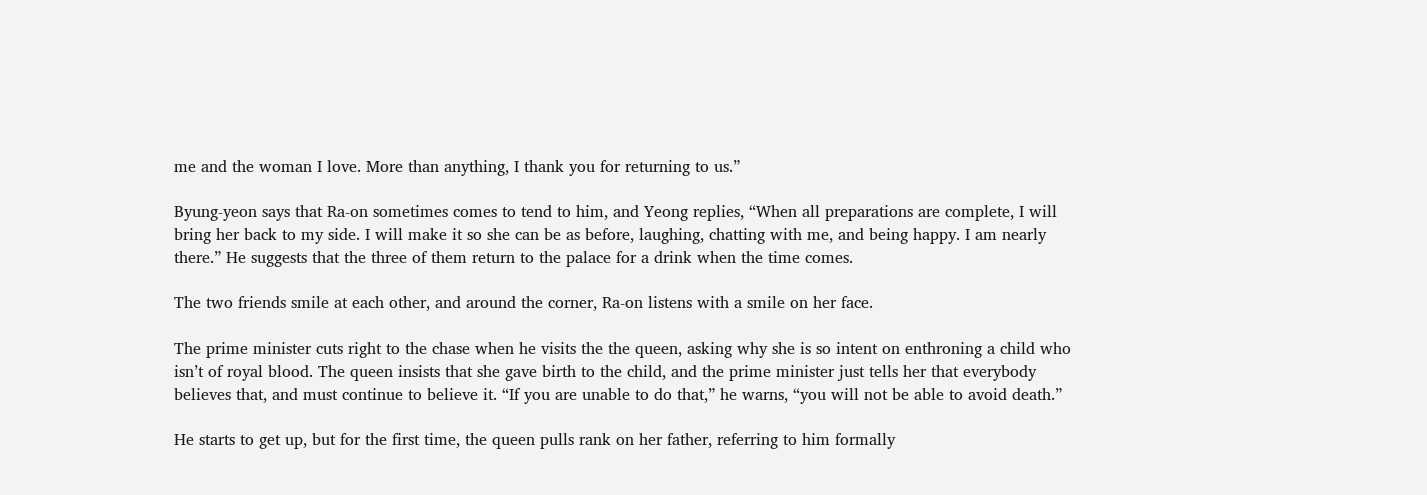me and the woman I love. More than anything, I thank you for returning to us.”

Byung-yeon says that Ra-on sometimes comes to tend to him, and Yeong replies, “When all preparations are complete, I will bring her back to my side. I will make it so she can be as before, laughing, chatting with me, and being happy. I am nearly there.” He suggests that the three of them return to the palace for a drink when the time comes.

The two friends smile at each other, and around the corner, Ra-on listens with a smile on her face.

The prime minister cuts right to the chase when he visits the the queen, asking why she is so intent on enthroning a child who isn’t of royal blood. The queen insists that she gave birth to the child, and the prime minister just tells her that everybody believes that, and must continue to believe it. “If you are unable to do that,” he warns, “you will not be able to avoid death.”

He starts to get up, but for the first time, the queen pulls rank on her father, referring to him formally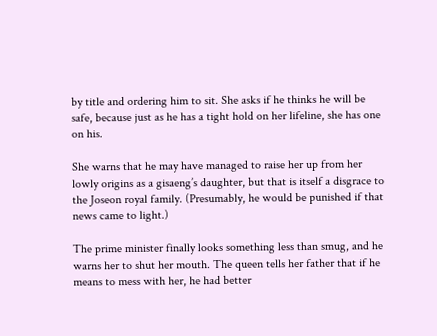by title and ordering him to sit. She asks if he thinks he will be safe, because just as he has a tight hold on her lifeline, she has one on his.

She warns that he may have managed to raise her up from her lowly origins as a gisaeng’s daughter, but that is itself a disgrace to the Joseon royal family. (Presumably, he would be punished if that news came to light.)

The prime minister finally looks something less than smug, and he warns her to shut her mouth. The queen tells her father that if he means to mess with her, he had better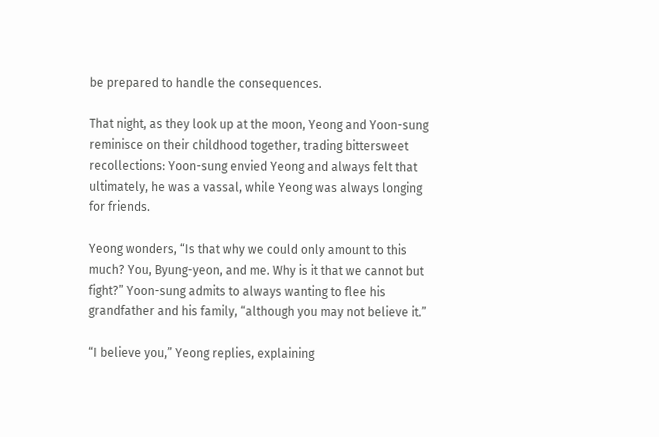be prepared to handle the consequences.

That night, as they look up at the moon, Yeong and Yoon-sung reminisce on their childhood together, trading bittersweet recollections: Yoon-sung envied Yeong and always felt that ultimately, he was a vassal, while Yeong was always longing for friends.

Yeong wonders, “Is that why we could only amount to this much? You, Byung-yeon, and me. Why is it that we cannot but fight?” Yoon-sung admits to always wanting to flee his grandfather and his family, “although you may not believe it.”

“I believe you,” Yeong replies, explaining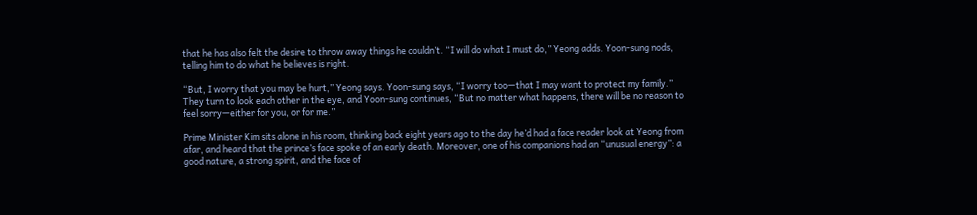that he has also felt the desire to throw away things he couldn’t. “I will do what I must do,” Yeong adds. Yoon-sung nods, telling him to do what he believes is right.

“But, I worry that you may be hurt,” Yeong says. Yoon-sung says, “I worry too—that I may want to protect my family.” They turn to look each other in the eye, and Yoon-sung continues, “But no matter what happens, there will be no reason to feel sorry—either for you, or for me.”

Prime Minister Kim sits alone in his room, thinking back eight years ago to the day he’d had a face reader look at Yeong from afar, and heard that the prince’s face spoke of an early death. Moreover, one of his companions had an “unusual energy”: a good nature, a strong spirit, and the face of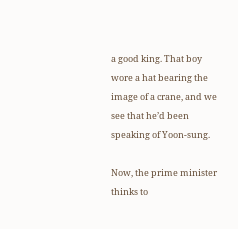a good king. That boy wore a hat bearing the image of a crane, and we see that he’d been speaking of Yoon-sung.

Now, the prime minister thinks to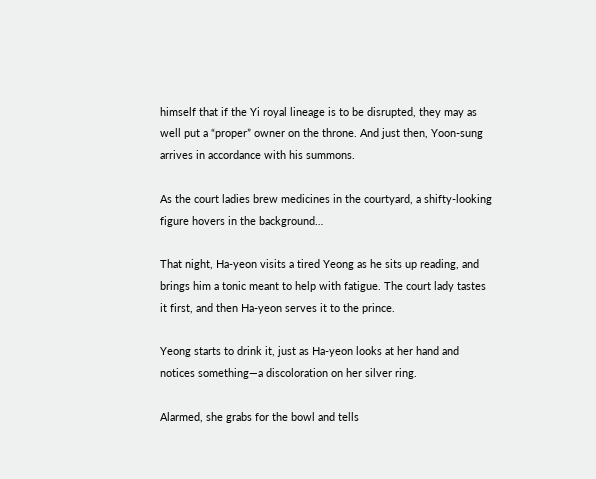himself that if the Yi royal lineage is to be disrupted, they may as well put a “proper” owner on the throne. And just then, Yoon-sung arrives in accordance with his summons.

As the court ladies brew medicines in the courtyard, a shifty-looking figure hovers in the background…

That night, Ha-yeon visits a tired Yeong as he sits up reading, and brings him a tonic meant to help with fatigue. The court lady tastes it first, and then Ha-yeon serves it to the prince.

Yeong starts to drink it, just as Ha-yeon looks at her hand and notices something—a discoloration on her silver ring.

Alarmed, she grabs for the bowl and tells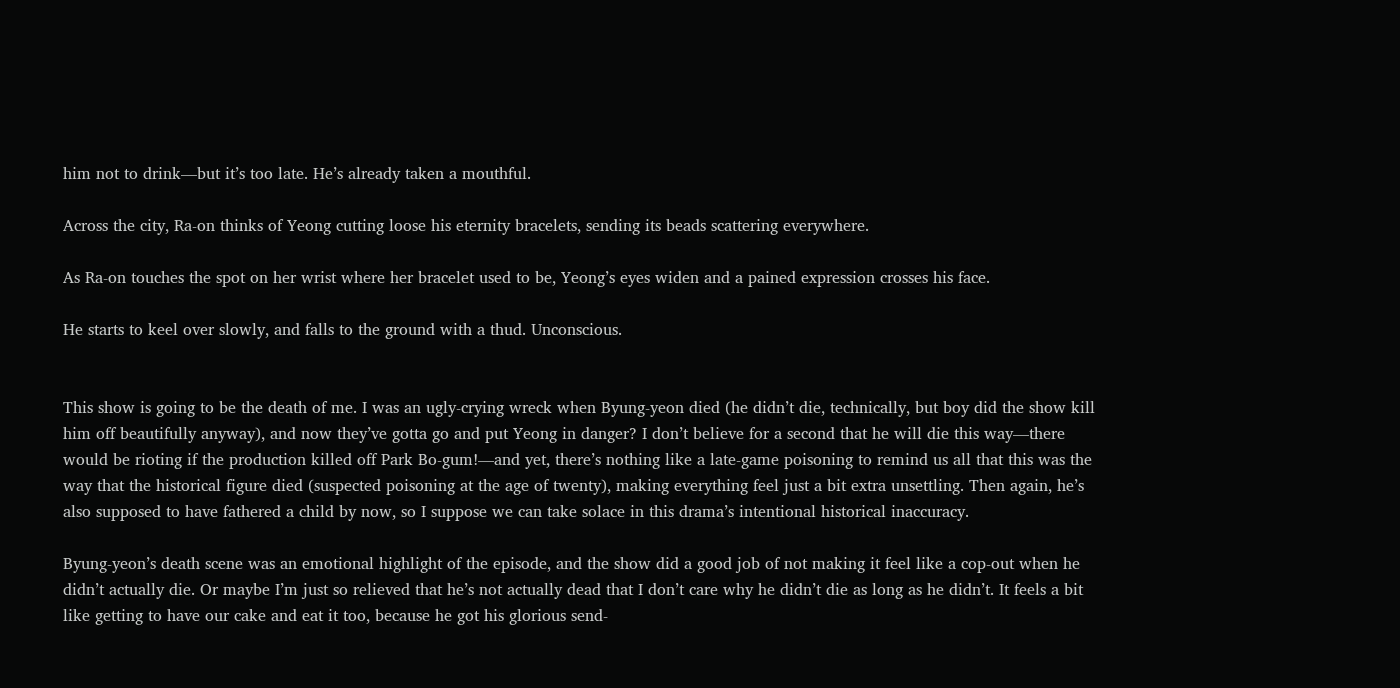him not to drink—but it’s too late. He’s already taken a mouthful.

Across the city, Ra-on thinks of Yeong cutting loose his eternity bracelets, sending its beads scattering everywhere.

As Ra-on touches the spot on her wrist where her bracelet used to be, Yeong’s eyes widen and a pained expression crosses his face.

He starts to keel over slowly, and falls to the ground with a thud. Unconscious.


This show is going to be the death of me. I was an ugly-crying wreck when Byung-yeon died (he didn’t die, technically, but boy did the show kill him off beautifully anyway), and now they’ve gotta go and put Yeong in danger? I don’t believe for a second that he will die this way—there would be rioting if the production killed off Park Bo-gum!—and yet, there’s nothing like a late-game poisoning to remind us all that this was the way that the historical figure died (suspected poisoning at the age of twenty), making everything feel just a bit extra unsettling. Then again, he’s also supposed to have fathered a child by now, so I suppose we can take solace in this drama’s intentional historical inaccuracy.

Byung-yeon’s death scene was an emotional highlight of the episode, and the show did a good job of not making it feel like a cop-out when he didn’t actually die. Or maybe I’m just so relieved that he’s not actually dead that I don’t care why he didn’t die as long as he didn’t. It feels a bit like getting to have our cake and eat it too, because he got his glorious send-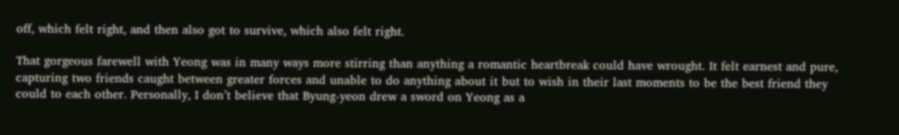off, which felt right, and then also got to survive, which also felt right.

That gorgeous farewell with Yeong was in many ways more stirring than anything a romantic heartbreak could have wrought. It felt earnest and pure, capturing two friends caught between greater forces and unable to do anything about it but to wish in their last moments to be the best friend they could to each other. Personally, I don’t believe that Byung-yeon drew a sword on Yeong as a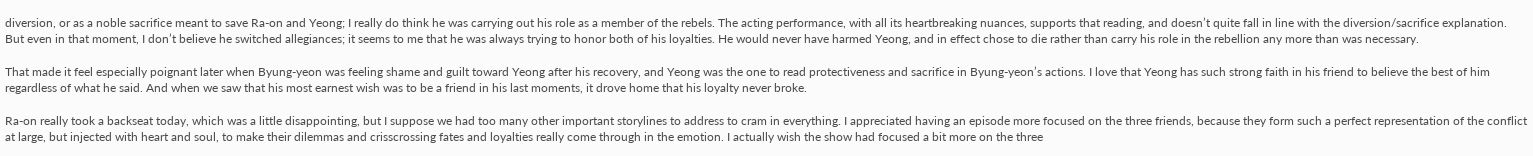diversion, or as a noble sacrifice meant to save Ra-on and Yeong; I really do think he was carrying out his role as a member of the rebels. The acting performance, with all its heartbreaking nuances, supports that reading, and doesn’t quite fall in line with the diversion/sacrifice explanation. But even in that moment, I don’t believe he switched allegiances; it seems to me that he was always trying to honor both of his loyalties. He would never have harmed Yeong, and in effect chose to die rather than carry his role in the rebellion any more than was necessary.

That made it feel especially poignant later when Byung-yeon was feeling shame and guilt toward Yeong after his recovery, and Yeong was the one to read protectiveness and sacrifice in Byung-yeon’s actions. I love that Yeong has such strong faith in his friend to believe the best of him regardless of what he said. And when we saw that his most earnest wish was to be a friend in his last moments, it drove home that his loyalty never broke.

Ra-on really took a backseat today, which was a little disappointing, but I suppose we had too many other important storylines to address to cram in everything. I appreciated having an episode more focused on the three friends, because they form such a perfect representation of the conflict at large, but injected with heart and soul, to make their dilemmas and crisscrossing fates and loyalties really come through in the emotion. I actually wish the show had focused a bit more on the three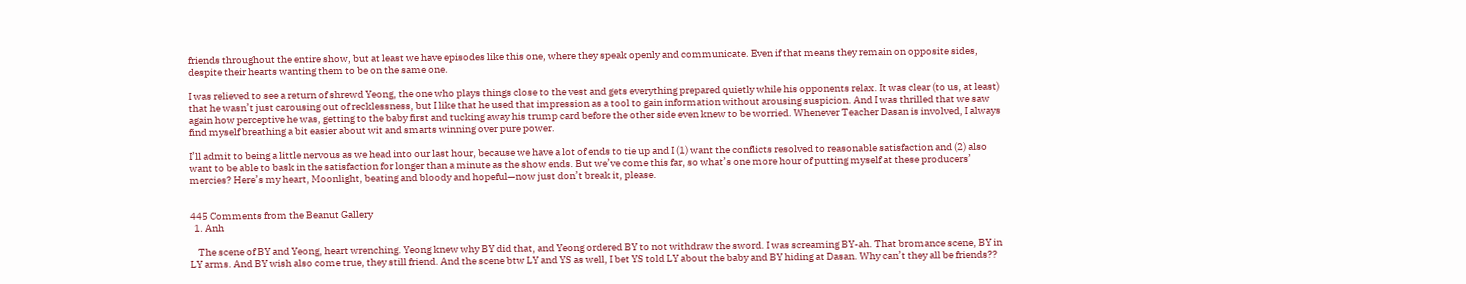friends throughout the entire show, but at least we have episodes like this one, where they speak openly and communicate. Even if that means they remain on opposite sides, despite their hearts wanting them to be on the same one.

I was relieved to see a return of shrewd Yeong, the one who plays things close to the vest and gets everything prepared quietly while his opponents relax. It was clear (to us, at least) that he wasn’t just carousing out of recklessness, but I like that he used that impression as a tool to gain information without arousing suspicion. And I was thrilled that we saw again how perceptive he was, getting to the baby first and tucking away his trump card before the other side even knew to be worried. Whenever Teacher Dasan is involved, I always find myself breathing a bit easier about wit and smarts winning over pure power.

I’ll admit to being a little nervous as we head into our last hour, because we have a lot of ends to tie up and I (1) want the conflicts resolved to reasonable satisfaction and (2) also want to be able to bask in the satisfaction for longer than a minute as the show ends. But we’ve come this far, so what’s one more hour of putting myself at these producers’ mercies? Here’s my heart, Moonlight, beating and bloody and hopeful—now just don’t break it, please.


445 Comments from the Beanut Gallery
  1. Anh

    The scene of BY and Yeong, heart wrenching. Yeong knew why BY did that, and Yeong ordered BY to not withdraw the sword. I was screaming BY-ah. That bromance scene, BY in LY arms. And BY wish also come true, they still friend. And the scene btw LY and YS as well, I bet YS told LY about the baby and BY hiding at Dasan. Why can’t they all be friends??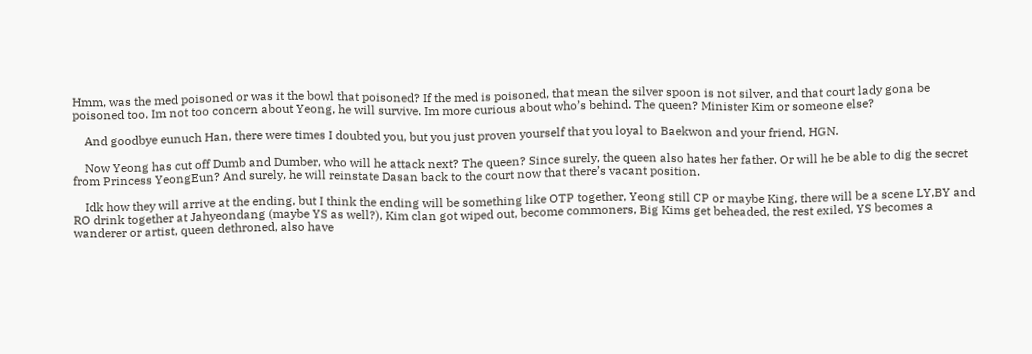Hmm, was the med poisoned or was it the bowl that poisoned? If the med is poisoned, that mean the silver spoon is not silver, and that court lady gona be poisoned too. Im not too concern about Yeong, he will survive. Im more curious about who’s behind. The queen? Minister Kim or someone else?

    And goodbye eunuch Han, there were times I doubted you, but you just proven yourself that you loyal to Baekwon and your friend, HGN.

    Now Yeong has cut off Dumb and Dumber, who will he attack next? The queen? Since surely, the queen also hates her father. Or will he be able to dig the secret from Princess YeongEun? And surely, he will reinstate Dasan back to the court now that there’s vacant position.

    Idk how they will arrive at the ending, but I think the ending will be something like OTP together, Yeong still CP or maybe King, there will be a scene LY,BY and RO drink together at Jahyeondang (maybe YS as well?), Kim clan got wiped out, become commoners, Big Kims get beheaded, the rest exiled, YS becomes a wanderer or artist, queen dethroned, also have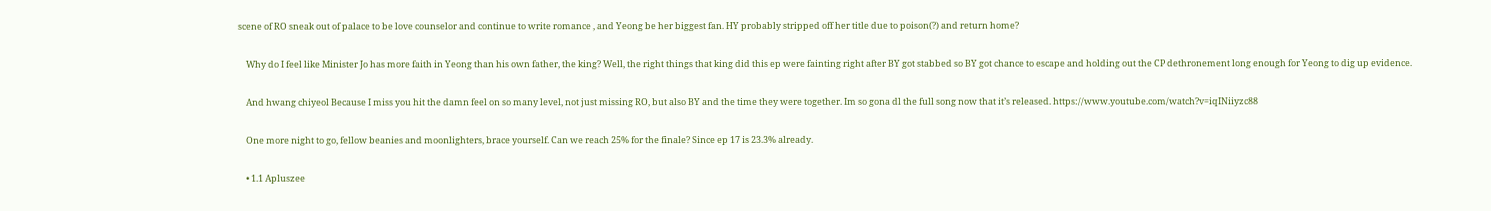scene of RO sneak out of palace to be love counselor and continue to write romance , and Yeong be her biggest fan. HY probably stripped off her title due to poison(?) and return home?

    Why do I feel like Minister Jo has more faith in Yeong than his own father, the king? Well, the right things that king did this ep were fainting right after BY got stabbed so BY got chance to escape and holding out the CP dethronement long enough for Yeong to dig up evidence.

    And hwang chiyeol Because I miss you hit the damn feel on so many level, not just missing RO, but also BY and the time they were together. Im so gona dl the full song now that it’s released. https://www.youtube.com/watch?v=iqINiiyzc88

    One more night to go, fellow beanies and moonlighters, brace yourself. Can we reach 25% for the finale? Since ep 17 is 23.3% already.

    • 1.1 Apluszee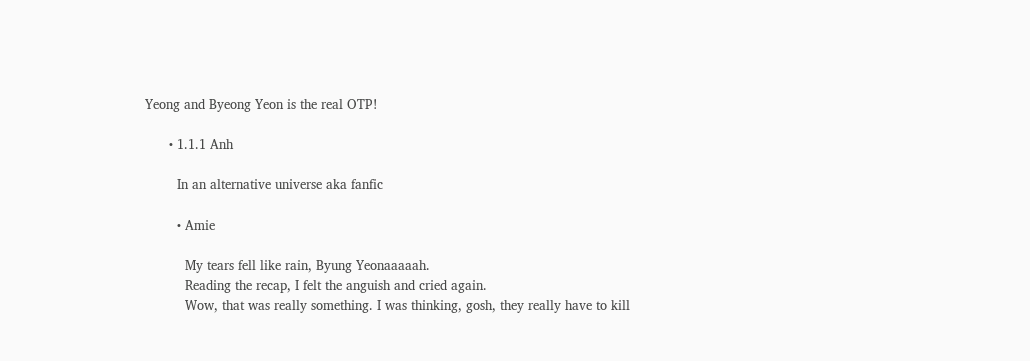Yeong and Byeong Yeon is the real OTP!

      • 1.1.1 Anh

        In an alternative universe aka fanfic

        • Amie

          My tears fell like rain, Byung Yeonaaaaah.
          Reading the recap, I felt the anguish and cried again.
          Wow, that was really something. I was thinking, gosh, they really have to kill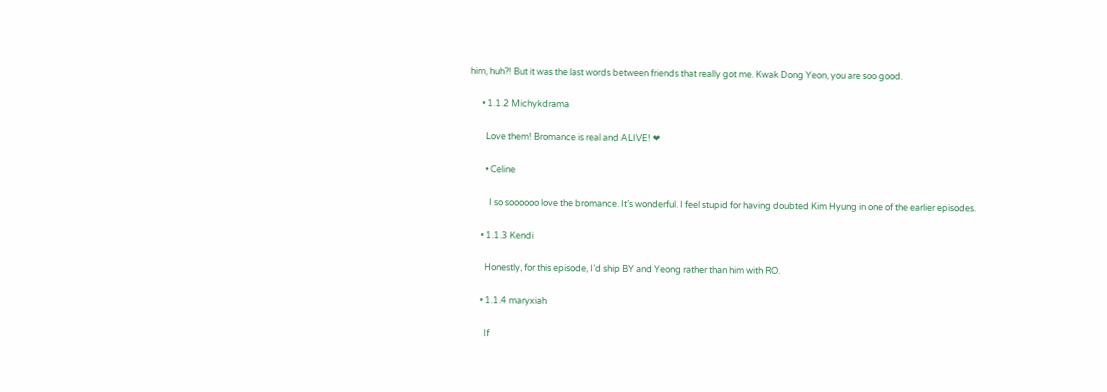him, huh?! But it was the last words between friends that really got me. Kwak Dong Yeon, you are soo good.

      • 1.1.2 Michykdrama

        Love them! Bromance is real and ALIVE! ❤

        • Celine

          I so soooooo love the bromance. It’s wonderful. I feel stupid for having doubted Kim Hyung in one of the earlier episodes.

      • 1.1.3 Kendi

        Honestly, for this episode, I’d ship BY and Yeong rather than him with RO.

      • 1.1.4 maryxiah

        If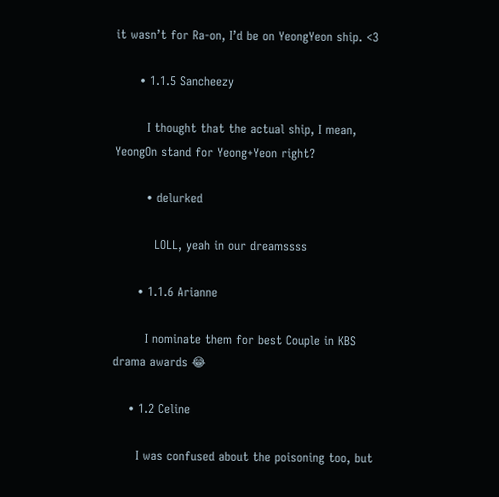it wasn’t for Ra-on, I’d be on YeongYeon ship. <3

      • 1.1.5 Sancheezy

        I thought that the actual ship, I mean, YeongOn stand for Yeong+Yeon right?

        • delurked

          LOLL, yeah in our dreamssss

      • 1.1.6 Arianne

        I nominate them for best Couple in KBS drama awards 😂

    • 1.2 Celine

      I was confused about the poisoning too, but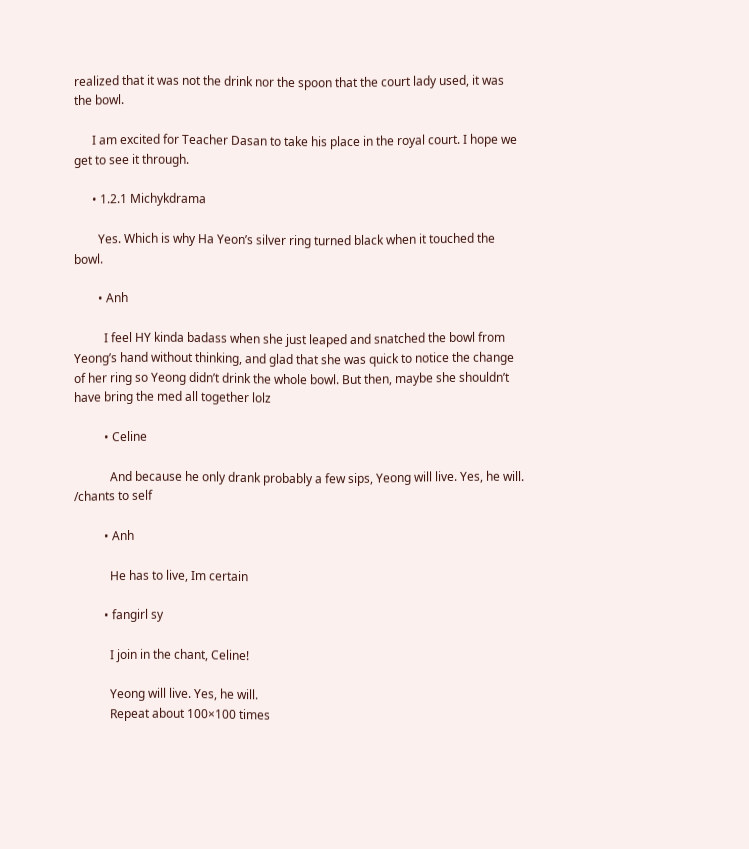realized that it was not the drink nor the spoon that the court lady used, it was the bowl.

      I am excited for Teacher Dasan to take his place in the royal court. I hope we get to see it through.

      • 1.2.1 Michykdrama

        Yes. Which is why Ha Yeon’s silver ring turned black when it touched the bowl.

        • Anh

          I feel HY kinda badass when she just leaped and snatched the bowl from Yeong’s hand without thinking, and glad that she was quick to notice the change of her ring so Yeong didn’t drink the whole bowl. But then, maybe she shouldn’t have bring the med all together lolz

          • Celine

            And because he only drank probably a few sips, Yeong will live. Yes, he will. /chants to self

          • Anh

            He has to live, Im certain

          • fangirl sy

            I join in the chant, Celine!

            Yeong will live. Yes, he will.
            Repeat about 100×100 times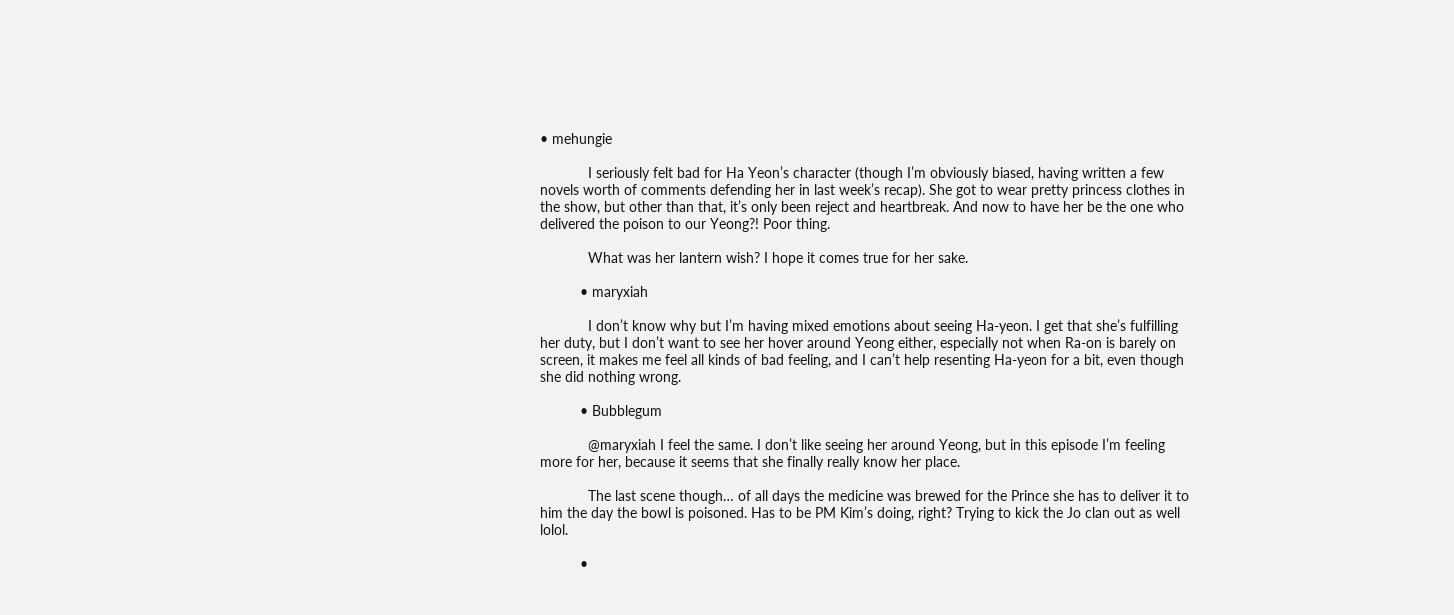• mehungie

            I seriously felt bad for Ha Yeon’s character (though I’m obviously biased, having written a few novels worth of comments defending her in last week’s recap). She got to wear pretty princess clothes in the show, but other than that, it’s only been reject and heartbreak. And now to have her be the one who delivered the poison to our Yeong?! Poor thing.

            What was her lantern wish? I hope it comes true for her sake.

          • maryxiah

            I don’t know why but I’m having mixed emotions about seeing Ha-yeon. I get that she’s fulfilling her duty, but I don’t want to see her hover around Yeong either, especially not when Ra-on is barely on screen, it makes me feel all kinds of bad feeling, and I can’t help resenting Ha-yeon for a bit, even though she did nothing wrong.

          • Bubblegum

            @maryxiah I feel the same. I don’t like seeing her around Yeong, but in this episode I’m feeling more for her, because it seems that she finally really know her place.

            The last scene though… of all days the medicine was brewed for the Prince she has to deliver it to him the day the bowl is poisoned. Has to be PM Kim’s doing, right? Trying to kick the Jo clan out as well lolol.

          •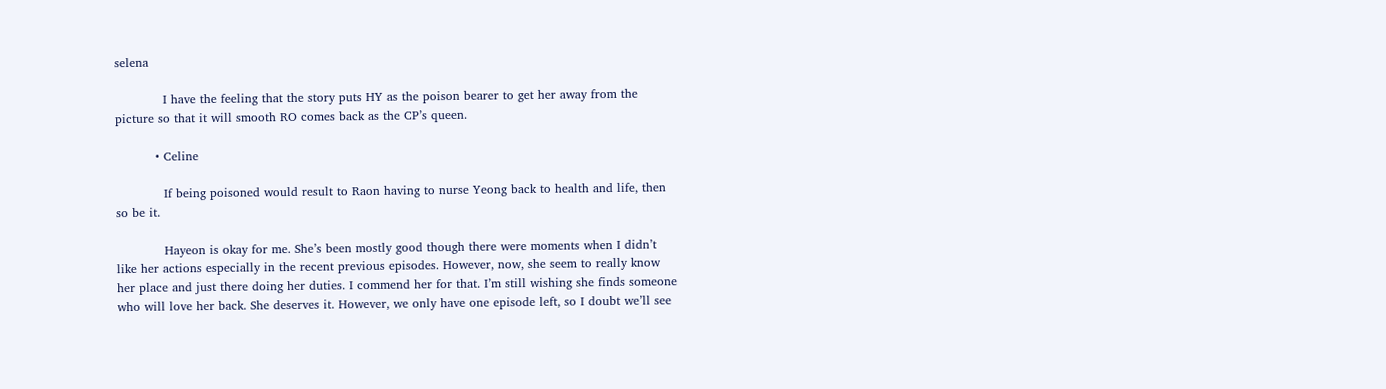selena

            I have the feeling that the story puts HY as the poison bearer to get her away from the picture so that it will smooth RO comes back as the CP’s queen.

          • Celine

            If being poisoned would result to Raon having to nurse Yeong back to health and life, then so be it.

            Hayeon is okay for me. She’s been mostly good though there were moments when I didn’t like her actions especially in the recent previous episodes. However, now, she seem to really know her place and just there doing her duties. I commend her for that. I’m still wishing she finds someone who will love her back. She deserves it. However, we only have one episode left, so I doubt we’ll see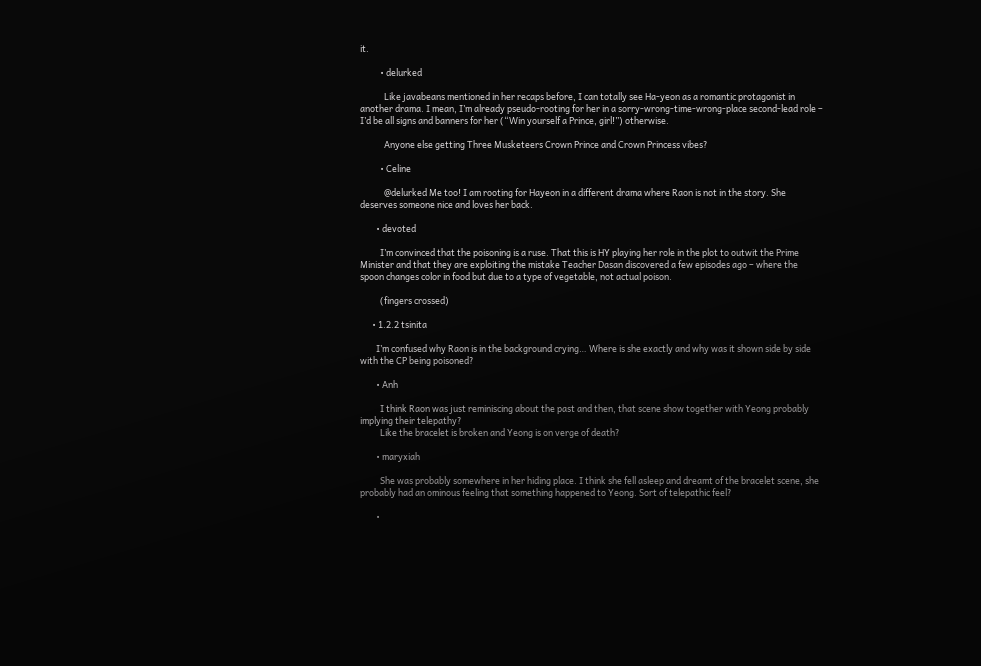it.

          • delurked

            Like javabeans mentioned in her recaps before, I can totally see Ha-yeon as a romantic protagonist in another drama. I mean, I’m already pseudo-rooting for her in a sorry-wrong-time-wrong-place second-lead role – I’d be all signs and banners for her (“Win yourself a Prince, girl!”) otherwise.

            Anyone else getting Three Musketeers Crown Prince and Crown Princess vibes?

          • Celine

            @delurked Me too! I am rooting for Hayeon in a different drama where Raon is not in the story. She deserves someone nice and loves her back.

        • devoted

          I’m convinced that the poisoning is a ruse. That this is HY playing her role in the plot to outwit the Prime Minister and that they are exploiting the mistake Teacher Dasan discovered a few episodes ago – where the spoon changes color in food but due to a type of vegetable, not actual poison.

          (fingers crossed)

      • 1.2.2 tsinita

        I’m confused why Raon is in the background crying… Where is she exactly and why was it shown side by side with the CP being poisoned?

        • Anh

          I think Raon was just reminiscing about the past and then, that scene show together with Yeong probably implying their telepathy?
          Like the bracelet is broken and Yeong is on verge of death?

        • maryxiah

          She was probably somewhere in her hiding place. I think she fell asleep and dreamt of the bracelet scene, she probably had an ominous feeling that something happened to Yeong. Sort of telepathic feel?

        •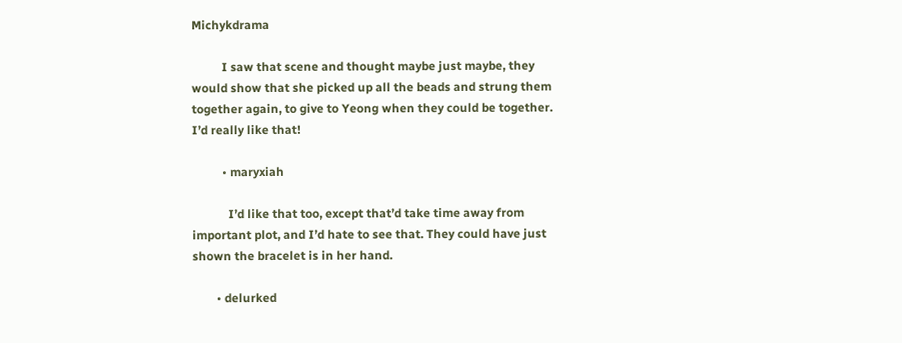Michykdrama

          I saw that scene and thought maybe just maybe, they would show that she picked up all the beads and strung them together again, to give to Yeong when they could be together. I’d really like that!

          • maryxiah

            I’d like that too, except that’d take time away from important plot, and I’d hate to see that. They could have just shown the bracelet is in her hand.

        • delurked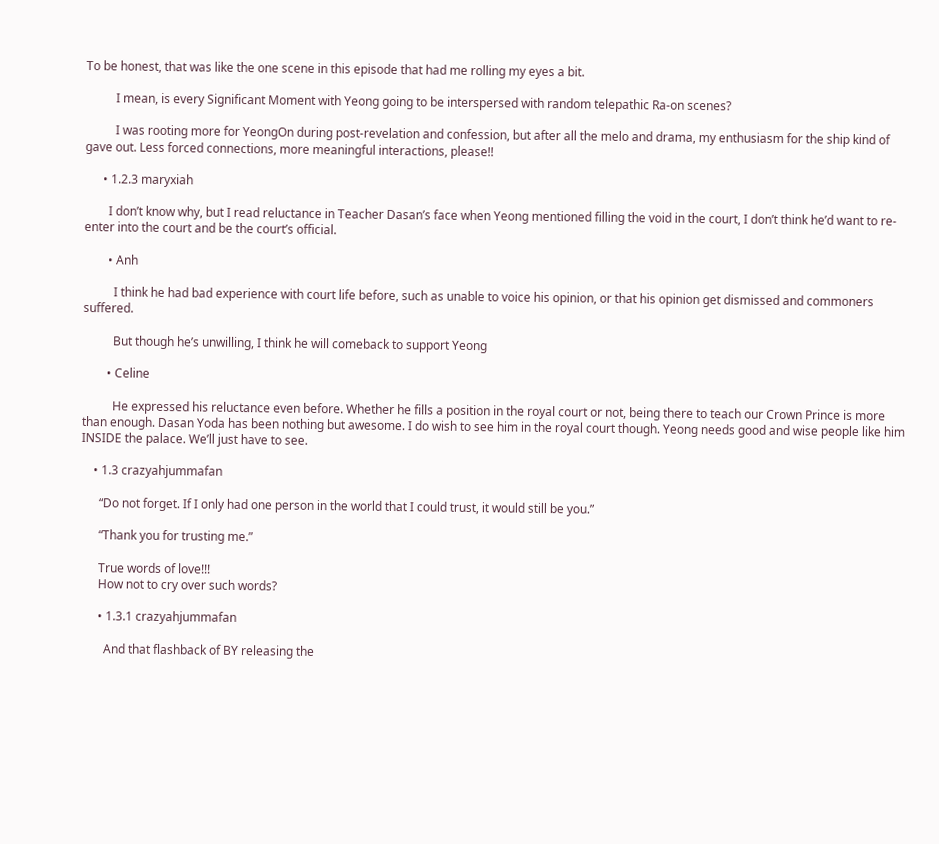To be honest, that was like the one scene in this episode that had me rolling my eyes a bit.

          I mean, is every Significant Moment with Yeong going to be interspersed with random telepathic Ra-on scenes?

          I was rooting more for YeongOn during post-revelation and confession, but after all the melo and drama, my enthusiasm for the ship kind of gave out. Less forced connections, more meaningful interactions, please!!

      • 1.2.3 maryxiah

        I don’t know why, but I read reluctance in Teacher Dasan’s face when Yeong mentioned filling the void in the court, I don’t think he’d want to re-enter into the court and be the court’s official.

        • Anh

          I think he had bad experience with court life before, such as unable to voice his opinion, or that his opinion get dismissed and commoners suffered.

          But though he’s unwilling, I think he will comeback to support Yeong

        • Celine

          He expressed his reluctance even before. Whether he fills a position in the royal court or not, being there to teach our Crown Prince is more than enough. Dasan Yoda has been nothing but awesome. I do wish to see him in the royal court though. Yeong needs good and wise people like him INSIDE the palace. We’ll just have to see.

    • 1.3 crazyahjummafan

      “Do not forget. If I only had one person in the world that I could trust, it would still be you.”

      “Thank you for trusting me.”

      True words of love!!!
      How not to cry over such words?

      • 1.3.1 crazyahjummafan

        And that flashback of BY releasing the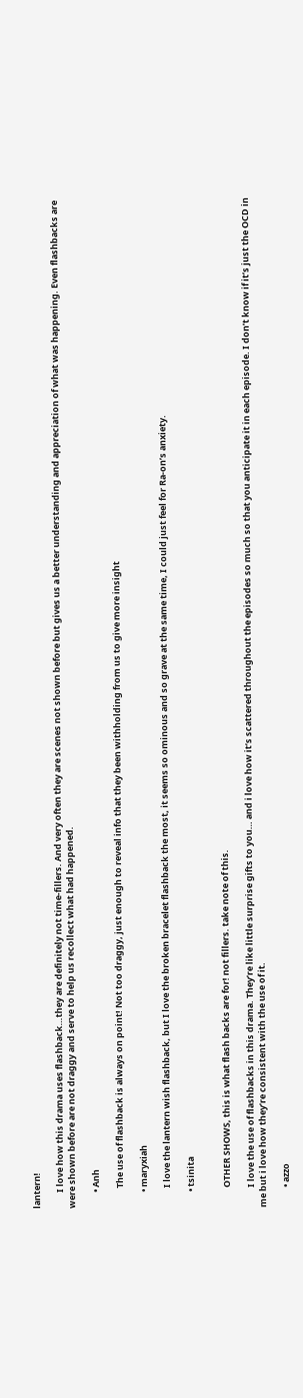lantern!

        I love how this drama uses flashback…they are definitely not time-fillers. And very often they are scenes not shown before but gives us a better understanding and appreciation of what was happening. Even flashbacks are were shown before are not draggy and serve to help us recollect what had happened.

        • Anh

          The use of flashback is always on point! Not too draggy, just enough to reveal info that they been withholding from us to give more insight

        • maryxiah

          I love the lantern wish flashback, but I love the broken bracelet flashback the most, it seems so ominous and so grave at the same time, I could just feel for Ra-on’s anxiety.

        • tsinita


          OTHER SHOWS, this is what flash backs are for! not fillers. take note of this.

          I love the use of flashbacks in this drama. They’re like little surprise gifts to you… and i love how it’s scattered throughout the episodes so much so that you anticipate it in each episode. I don’t know if it’s just the OCD in me but i love how they’re consistent with the use of it.

          • azzo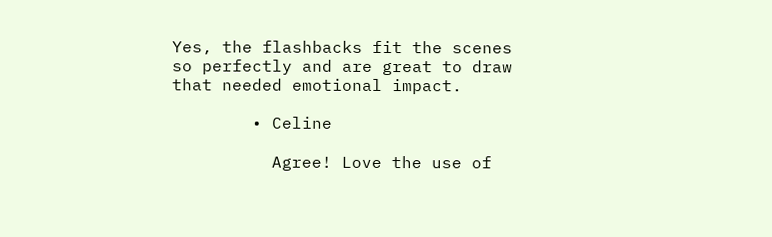Yes, the flashbacks fit the scenes so perfectly and are great to draw that needed emotional impact.

        • Celine

          Agree! Love the use of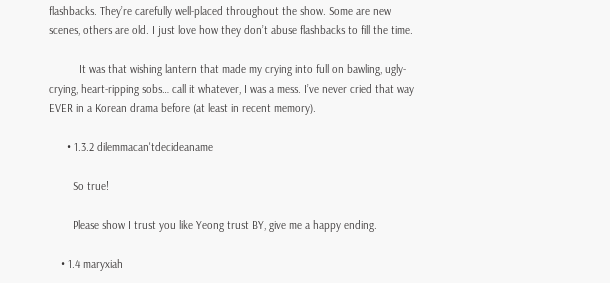flashbacks. They’re carefully well-placed throughout the show. Some are new scenes, others are old. I just love how they don’t abuse flashbacks to fill the time.

          It was that wishing lantern that made my crying into full on bawling, ugly-crying, heart-ripping sobs… call it whatever, I was a mess. I’ve never cried that way EVER in a Korean drama before (at least in recent memory).

      • 1.3.2 dilemmacan'tdecideaname

        So true!

        Please show I trust you like Yeong trust BY, give me a happy ending.

    • 1.4 maryxiah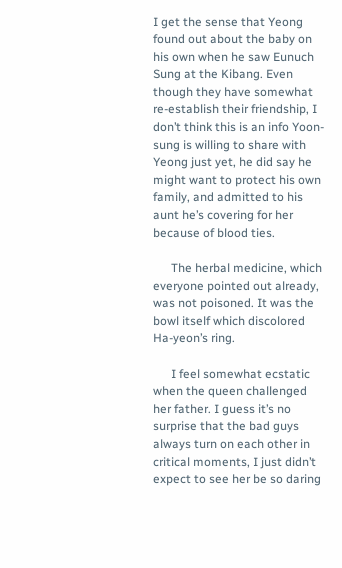I get the sense that Yeong found out about the baby on his own when he saw Eunuch Sung at the Kibang. Even though they have somewhat re-establish their friendship, I don’t think this is an info Yoon-sung is willing to share with Yeong just yet, he did say he might want to protect his own family, and admitted to his aunt he’s covering for her because of blood ties.

      The herbal medicine, which everyone pointed out already, was not poisoned. It was the bowl itself which discolored Ha-yeon’s ring.

      I feel somewhat ecstatic when the queen challenged her father. I guess it’s no surprise that the bad guys always turn on each other in critical moments, I just didn’t expect to see her be so daring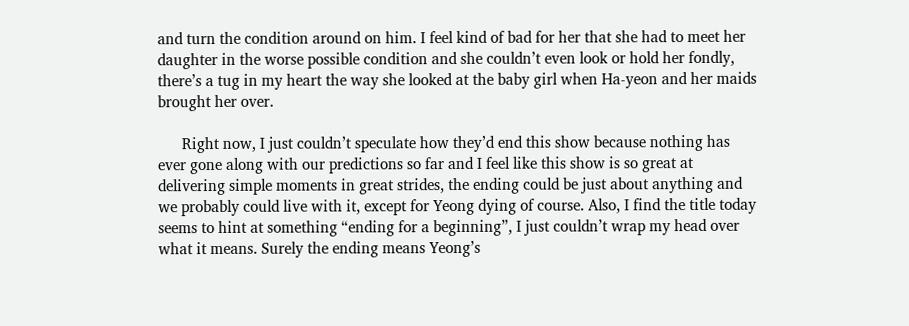and turn the condition around on him. I feel kind of bad for her that she had to meet her daughter in the worse possible condition and she couldn’t even look or hold her fondly, there’s a tug in my heart the way she looked at the baby girl when Ha-yeon and her maids brought her over.

      Right now, I just couldn’t speculate how they’d end this show because nothing has ever gone along with our predictions so far and I feel like this show is so great at delivering simple moments in great strides, the ending could be just about anything and we probably could live with it, except for Yeong dying of course. Also, I find the title today seems to hint at something “ending for a beginning”, I just couldn’t wrap my head over what it means. Surely the ending means Yeong’s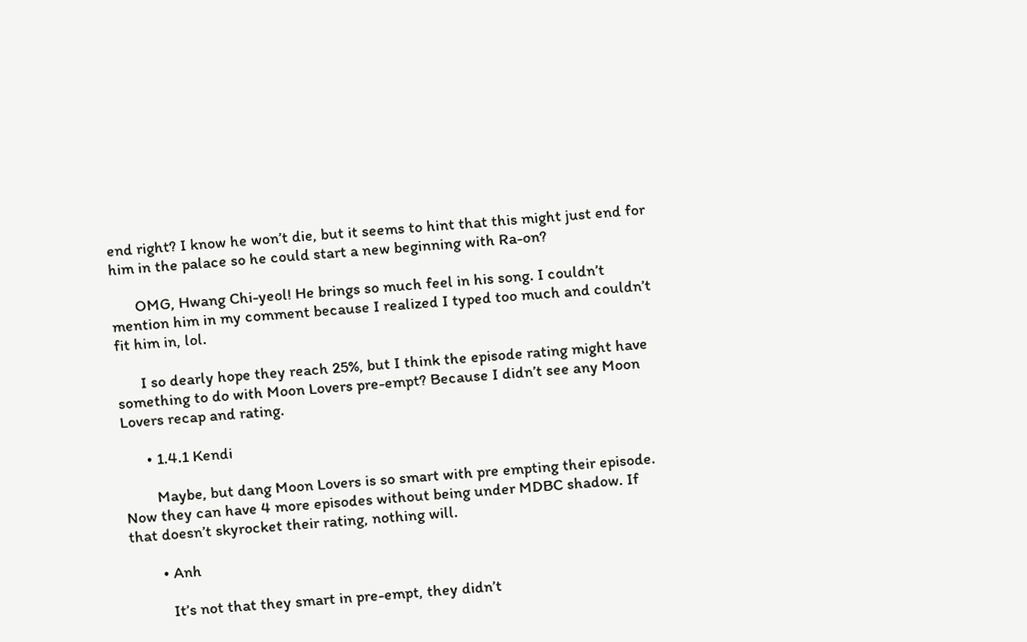end right? I know he won’t die, but it seems to hint that this might just end for him in the palace so he could start a new beginning with Ra-on?

      OMG, Hwang Chi-yeol! He brings so much feel in his song. I couldn’t mention him in my comment because I realized I typed too much and couldn’t fit him in, lol.

      I so dearly hope they reach 25%, but I think the episode rating might have something to do with Moon Lovers pre-empt? Because I didn’t see any Moon Lovers recap and rating.

      • 1.4.1 Kendi

        Maybe, but dang Moon Lovers is so smart with pre empting their episode. Now they can have 4 more episodes without being under MDBC shadow. If that doesn’t skyrocket their rating, nothing will.

        • Anh

          It’s not that they smart in pre-empt, they didn’t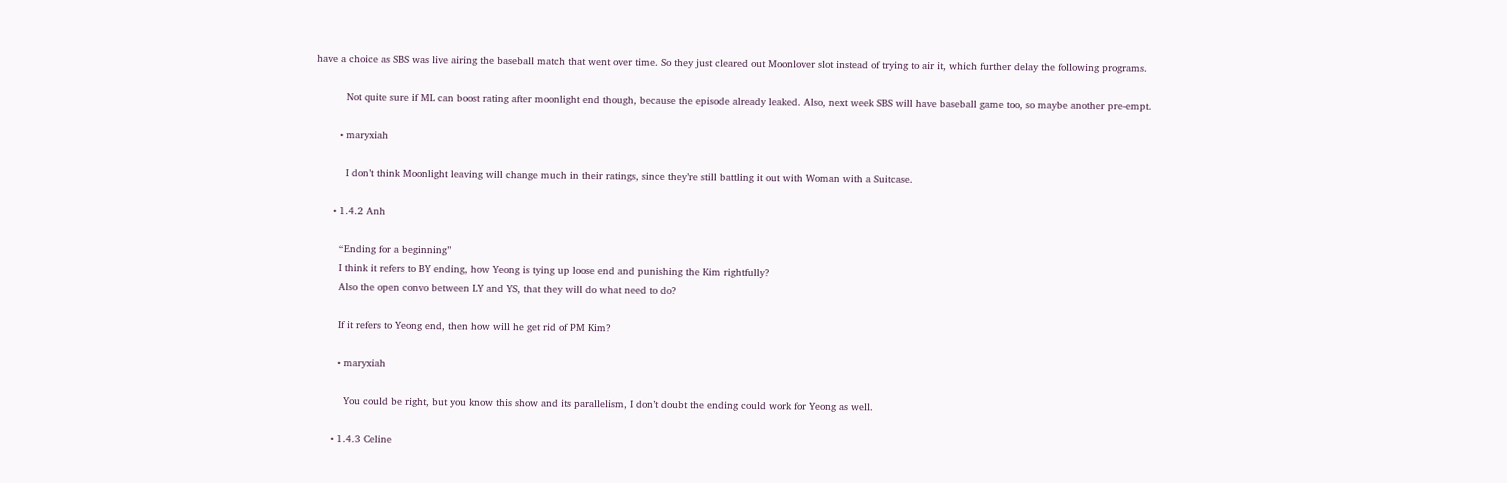have a choice as SBS was live airing the baseball match that went over time. So they just cleared out Moonlover slot instead of trying to air it, which further delay the following programs.

          Not quite sure if ML can boost rating after moonlight end though, because the episode already leaked. Also, next week SBS will have baseball game too, so maybe another pre-empt.

        • maryxiah

          I don’t think Moonlight leaving will change much in their ratings, since they’re still battling it out with Woman with a Suitcase.

      • 1.4.2 Anh

        “Ending for a beginning”
        I think it refers to BY ending, how Yeong is tying up loose end and punishing the Kim rightfully?
        Also the open convo between LY and YS, that they will do what need to do?

        If it refers to Yeong end, then how will he get rid of PM Kim?

        • maryxiah

          You could be right, but you know this show and its parallelism, I don’t doubt the ending could work for Yeong as well.

      • 1.4.3 Celine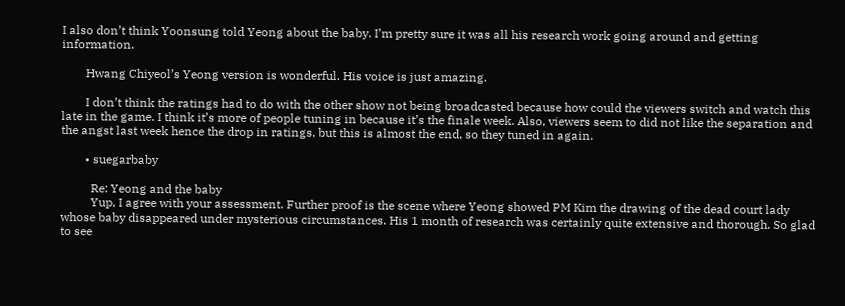I also don’t think Yoonsung told Yeong about the baby. I’m pretty sure it was all his research work going around and getting information.

        Hwang Chiyeol’s Yeong version is wonderful. His voice is just amazing.

        I don’t think the ratings had to do with the other show not being broadcasted because how could the viewers switch and watch this late in the game. I think it’s more of people tuning in because it’s the finale week. Also, viewers seem to did not like the separation and the angst last week hence the drop in ratings, but this is almost the end, so they tuned in again.

        • suegarbaby

          Re: Yeong and the baby
          Yup, I agree with your assessment. Further proof is the scene where Yeong showed PM Kim the drawing of the dead court lady whose baby disappeared under mysterious circumstances. His 1 month of research was certainly quite extensive and thorough. So glad to see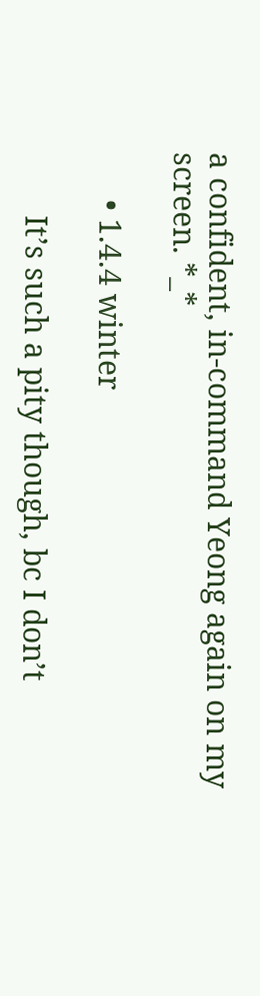a confident, in-command Yeong again on my screen. *_*

      • 1.4.4 winter

        It’s such a pity though, bc I don’t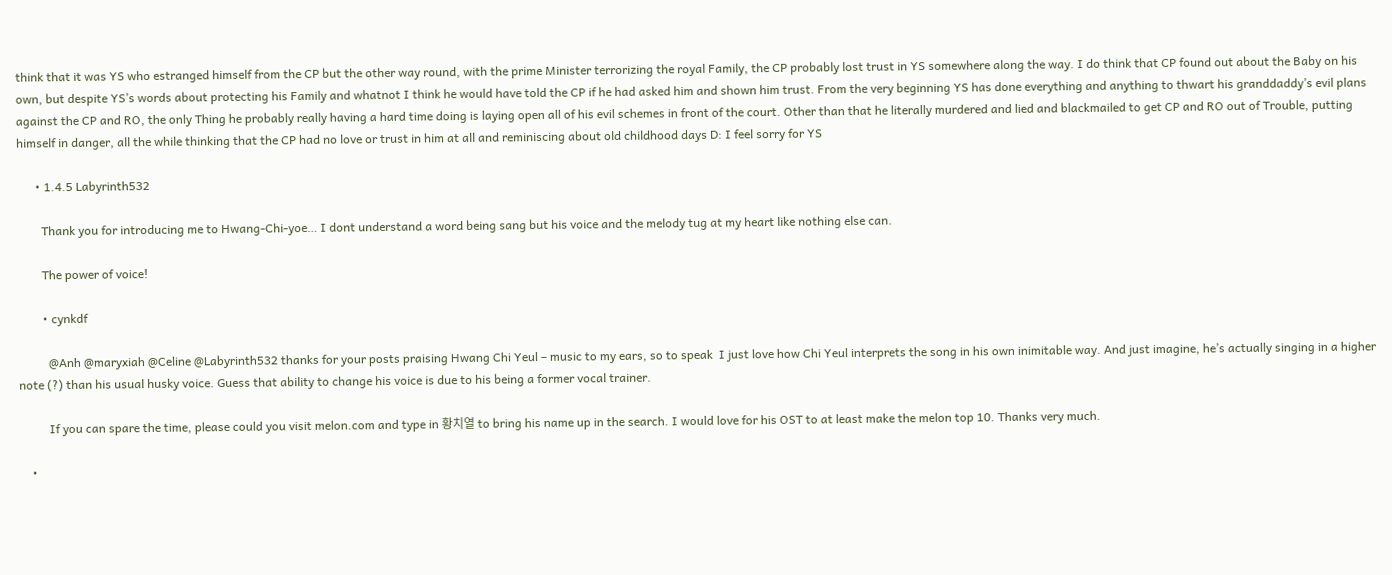think that it was YS who estranged himself from the CP but the other way round, with the prime Minister terrorizing the royal Family, the CP probably lost trust in YS somewhere along the way. I do think that CP found out about the Baby on his own, but despite YS’s words about protecting his Family and whatnot I think he would have told the CP if he had asked him and shown him trust. From the very beginning YS has done everything and anything to thwart his granddaddy’s evil plans against the CP and RO, the only Thing he probably really having a hard time doing is laying open all of his evil schemes in front of the court. Other than that he literally murdered and lied and blackmailed to get CP and RO out of Trouble, putting himself in danger, all the while thinking that the CP had no love or trust in him at all and reminiscing about old childhood days D: I feel sorry for YS

      • 1.4.5 Labyrinth532

        Thank you for introducing me to Hwang-Chi-yoe… I dont understand a word being sang but his voice and the melody tug at my heart like nothing else can.

        The power of voice!

        • cynkdf

          @Anh @maryxiah @Celine @Labyrinth532 thanks for your posts praising Hwang Chi Yeul – music to my ears, so to speak  I just love how Chi Yeul interprets the song in his own inimitable way. And just imagine, he’s actually singing in a higher note (?) than his usual husky voice. Guess that ability to change his voice is due to his being a former vocal trainer.

          If you can spare the time, please could you visit melon.com and type in 황치열 to bring his name up in the search. I would love for his OST to at least make the melon top 10. Thanks very much.

    •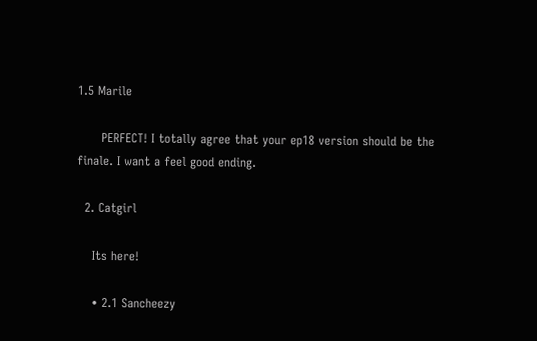1.5 Marile

      PERFECT! I totally agree that your ep18 version should be the finale. I want a feel good ending.

  2. Catgirl

    Its here!

    • 2.1 Sancheezy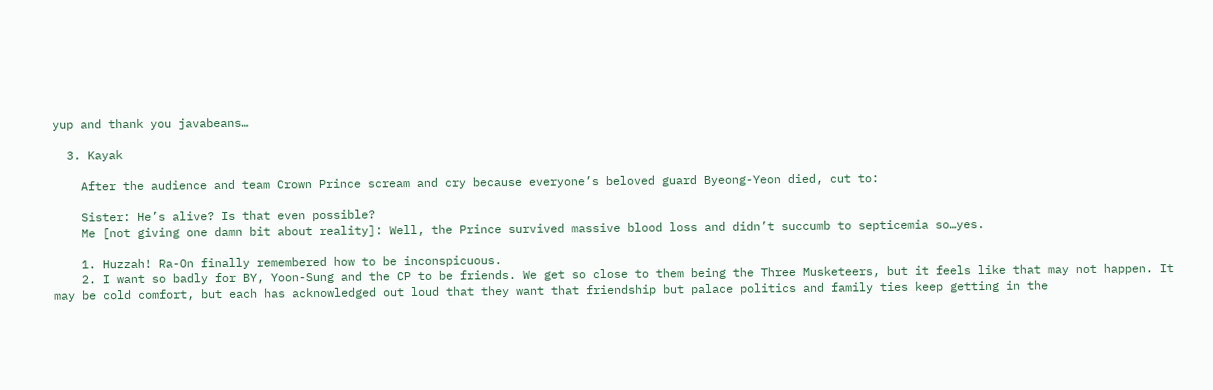yup and thank you javabeans…

  3. Kayak

    After the audience and team Crown Prince scream and cry because everyone’s beloved guard Byeong-Yeon died, cut to:

    Sister: He’s alive? Is that even possible?
    Me [not giving one damn bit about reality]: Well, the Prince survived massive blood loss and didn’t succumb to septicemia so…yes.

    1. Huzzah! Ra-On finally remembered how to be inconspicuous.
    2. I want so badly for BY, Yoon-Sung and the CP to be friends. We get so close to them being the Three Musketeers, but it feels like that may not happen. It may be cold comfort, but each has acknowledged out loud that they want that friendship but palace politics and family ties keep getting in the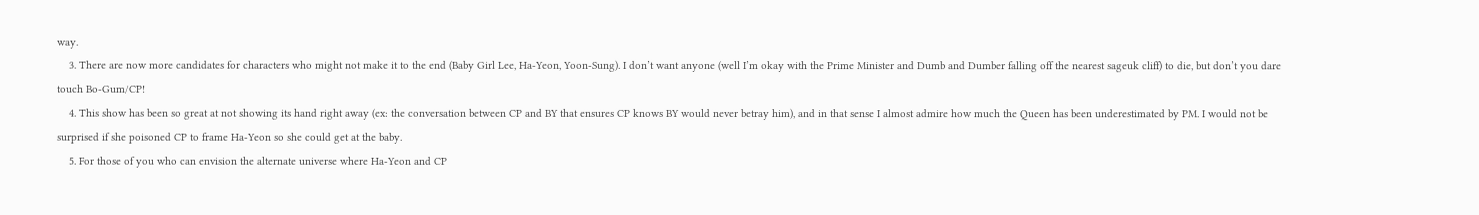way.
    3. There are now more candidates for characters who might not make it to the end (Baby Girl Lee, Ha-Yeon, Yoon-Sung). I don’t want anyone (well I’m okay with the Prime Minister and Dumb and Dumber falling off the nearest sageuk cliff) to die, but don’t you dare touch Bo-Gum/CP!
    4. This show has been so great at not showing its hand right away (ex: the conversation between CP and BY that ensures CP knows BY would never betray him), and in that sense I almost admire how much the Queen has been underestimated by PM. I would not be surprised if she poisoned CP to frame Ha-Yeon so she could get at the baby.
    5. For those of you who can envision the alternate universe where Ha-Yeon and CP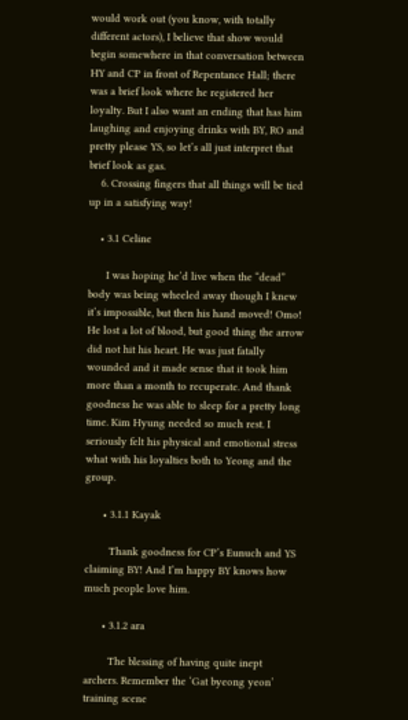would work out (you know, with totally different actors), I believe that show would begin somewhere in that conversation between HY and CP in front of Repentance Hall; there was a brief look where he registered her loyalty. But I also want an ending that has him laughing and enjoying drinks with BY, RO and pretty please YS, so let’s all just interpret that brief look as gas.
    6. Crossing fingers that all things will be tied up in a satisfying way!

    • 3.1 Celine

      I was hoping he’d live when the “dead” body was being wheeled away though I knew it’s impossible, but then his hand moved! Omo! He lost a lot of blood, but good thing the arrow did not hit his heart. He was just fatally wounded and it made sense that it took him more than a month to recuperate. And thank goodness he was able to sleep for a pretty long time. Kim Hyung needed so much rest. I seriously felt his physical and emotional stress what with his loyalties both to Yeong and the group.

      • 3.1.1 Kayak

        Thank goodness for CP’s Eunuch and YS claiming BY! And I’m happy BY knows how much people love him.

      • 3.1.2 ara

        The blessing of having quite inept archers. Remember the ‘Gat byeong yeon’ training scene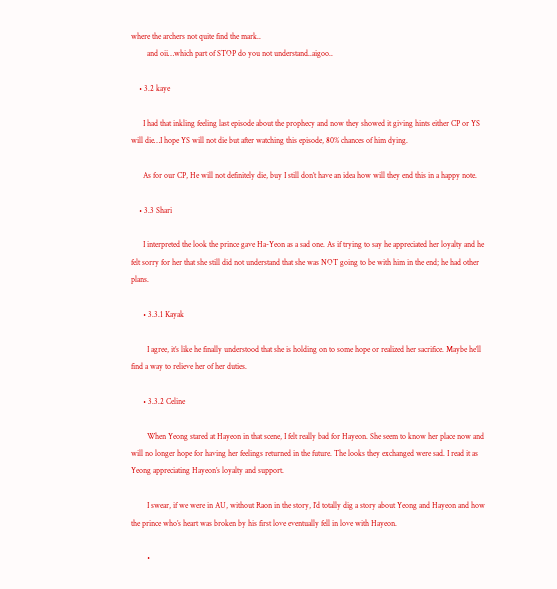where the archers not quite find the mark..
        and oii…which part of STOP do you not understand..aigoo..

    • 3.2 kaye

      I had that inkling feeling last episode about the prophecy and now they showed it giving hints either CP or YS will die…I hope YS will not die but after watching this episode, 80% chances of him dying.

      As for our CP, He will not definitely die, buy I still don’t have an idea how will they end this in a happy note.

    • 3.3 Shari

      I interpreted the look the prince gave Ha-Yeon as a sad one. As if trying to say he appreciated her loyalty and he felt sorry for her that she still did not understand that she was NOT going to be with him in the end; he had other plans.

      • 3.3.1 Kayak

        I agree, it’s like he finally understood that she is holding on to some hope or realized her sacrifice. Maybe he’ll find a way to relieve her of her duties.

      • 3.3.2 Celine

        When Yeong stared at Hayeon in that scene, I felt really bad for Hayeon. She seem to know her place now and will no longer hope for having her feelings returned in the future. The looks they exchanged were sad. I read it as Yeong appreciating Hayeon’s loyalty and support.

        I swear, if we were in AU, without Raon in the story, I’d totally dig a story about Yeong and Hayeon and how the prince who’s heart was broken by his first love eventually fell in love with Hayeon.

        •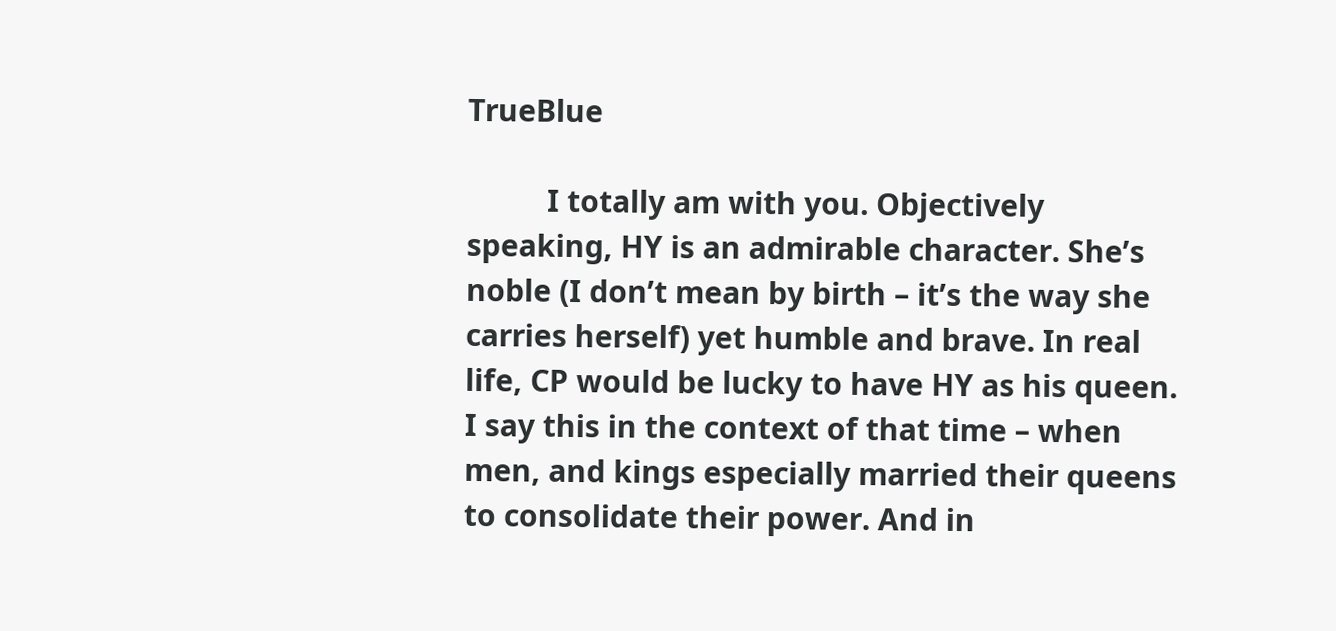TrueBlue

          I totally am with you. Objectively speaking, HY is an admirable character. She’s noble (I don’t mean by birth – it’s the way she carries herself) yet humble and brave. In real life, CP would be lucky to have HY as his queen. I say this in the context of that time – when men, and kings especially married their queens to consolidate their power. And in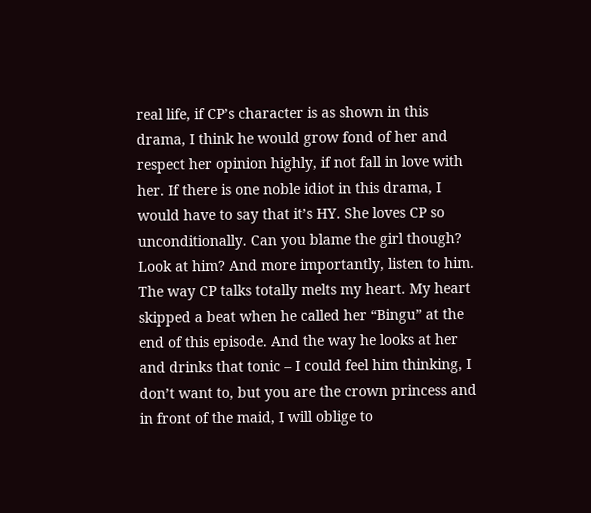real life, if CP’s character is as shown in this drama, I think he would grow fond of her and respect her opinion highly, if not fall in love with her. If there is one noble idiot in this drama, I would have to say that it’s HY. She loves CP so unconditionally. Can you blame the girl though? Look at him? And more importantly, listen to him. The way CP talks totally melts my heart. My heart skipped a beat when he called her “Bingu” at the end of this episode. And the way he looks at her and drinks that tonic – I could feel him thinking, I don’t want to, but you are the crown princess and in front of the maid, I will oblige to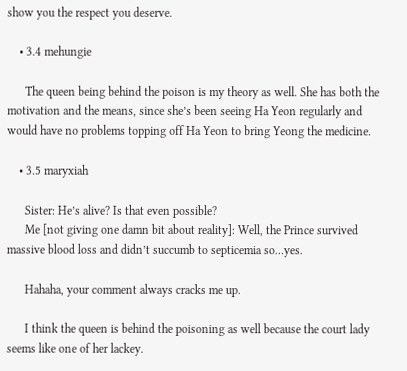show you the respect you deserve.

    • 3.4 mehungie

      The queen being behind the poison is my theory as well. She has both the motivation and the means, since she’s been seeing Ha Yeon regularly and would have no problems topping off Ha Yeon to bring Yeong the medicine.

    • 3.5 maryxiah

      Sister: He’s alive? Is that even possible?
      Me [not giving one damn bit about reality]: Well, the Prince survived massive blood loss and didn’t succumb to septicemia so…yes.

      Hahaha, your comment always cracks me up.

      I think the queen is behind the poisoning as well because the court lady seems like one of her lackey.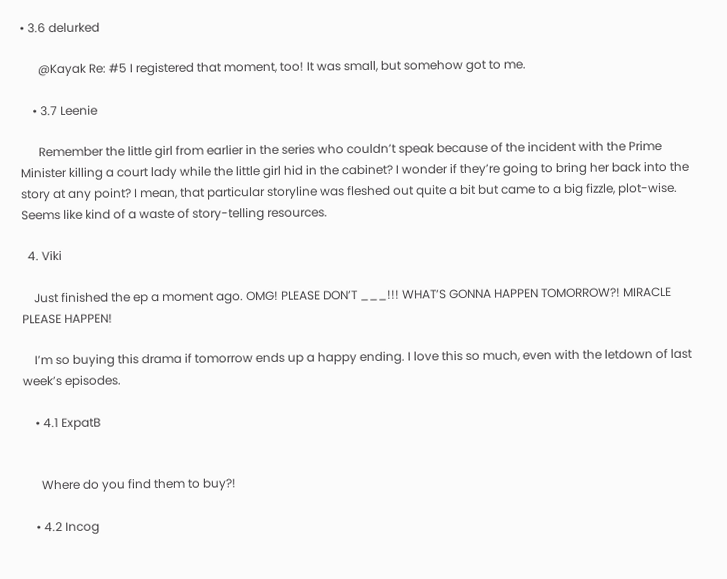• 3.6 delurked

      @Kayak Re: #5 I registered that moment, too! It was small, but somehow got to me.

    • 3.7 Leenie

      Remember the little girl from earlier in the series who couldn’t speak because of the incident with the Prime Minister killing a court lady while the little girl hid in the cabinet? I wonder if they’re going to bring her back into the story at any point? I mean, that particular storyline was fleshed out quite a bit but came to a big fizzle, plot-wise. Seems like kind of a waste of story-telling resources.

  4. Viki

    Just finished the ep a moment ago. OMG! PLEASE DON’T ___!!! WHAT’S GONNA HAPPEN TOMORROW?! MIRACLE PLEASE HAPPEN!

    I’m so buying this drama if tomorrow ends up a happy ending. I love this so much, even with the letdown of last week’s episodes.

    • 4.1 ExpatB


      Where do you find them to buy?!

    • 4.2 Incog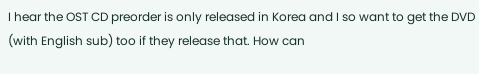I hear the OST CD preorder is only released in Korea and I so want to get the DVD (with English sub) too if they release that. How can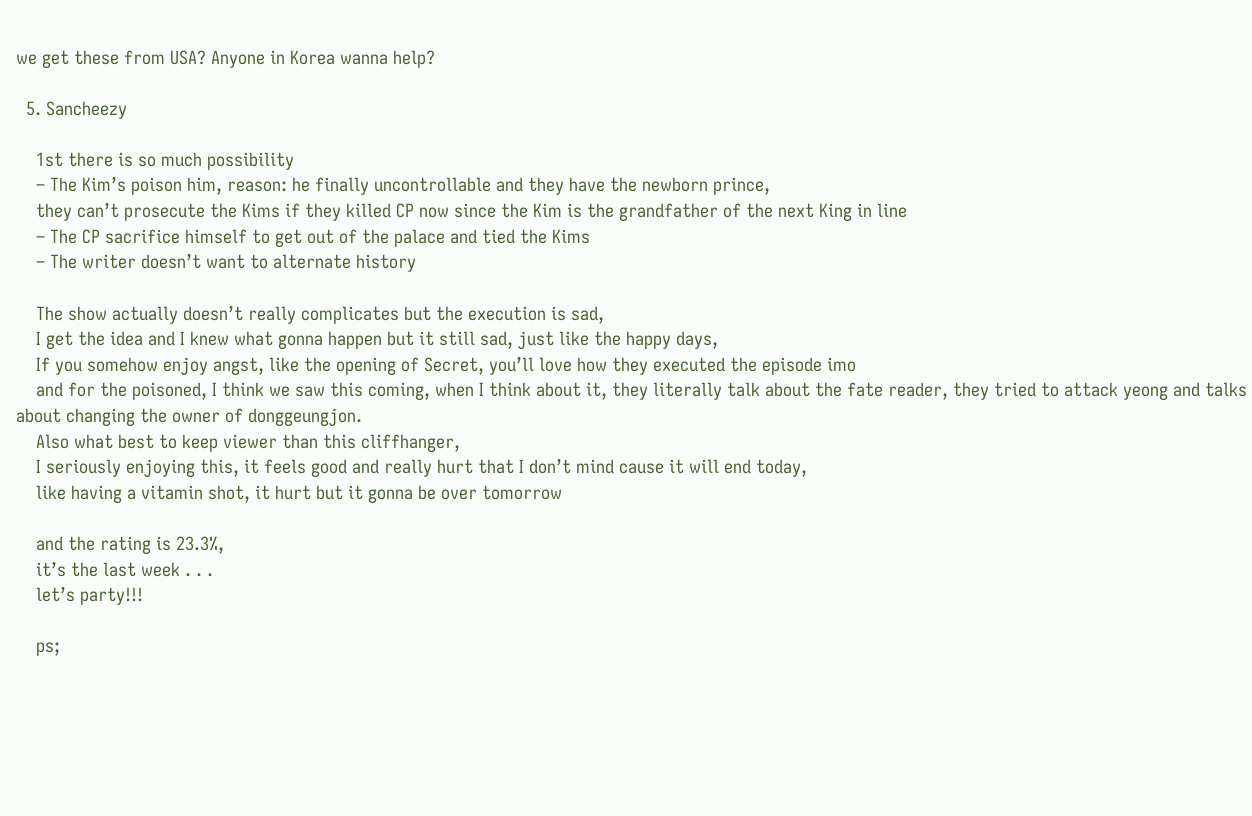we get these from USA? Anyone in Korea wanna help?

  5. Sancheezy

    1st there is so much possibility
    – The Kim’s poison him, reason: he finally uncontrollable and they have the newborn prince,
    they can’t prosecute the Kims if they killed CP now since the Kim is the grandfather of the next King in line
    – The CP sacrifice himself to get out of the palace and tied the Kims
    – The writer doesn’t want to alternate history

    The show actually doesn’t really complicates but the execution is sad,
    I get the idea and I knew what gonna happen but it still sad, just like the happy days,
    If you somehow enjoy angst, like the opening of Secret, you’ll love how they executed the episode imo
    and for the poisoned, I think we saw this coming, when I think about it, they literally talk about the fate reader, they tried to attack yeong and talks about changing the owner of donggeungjon.
    Also what best to keep viewer than this cliffhanger,
    I seriously enjoying this, it feels good and really hurt that I don’t mind cause it will end today,
    like having a vitamin shot, it hurt but it gonna be over tomorrow

    and the rating is 23.3%,
    it’s the last week . . .
    let’s party!!!

    ps;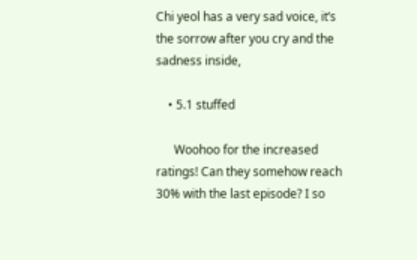Chi yeol has a very sad voice, it’s the sorrow after you cry and the sadness inside,

    • 5.1 stuffed

      Woohoo for the increased ratings! Can they somehow reach 30% with the last episode? I so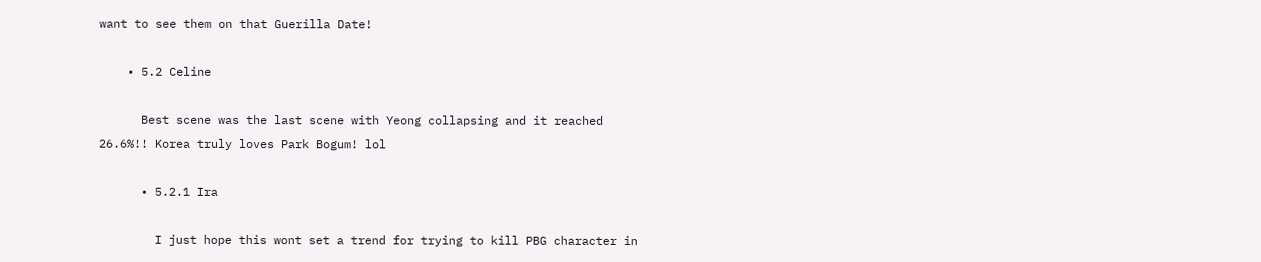want to see them on that Guerilla Date!

    • 5.2 Celine

      Best scene was the last scene with Yeong collapsing and it reached 26.6%!! Korea truly loves Park Bogum! lol

      • 5.2.1 Ira

        I just hope this wont set a trend for trying to kill PBG character in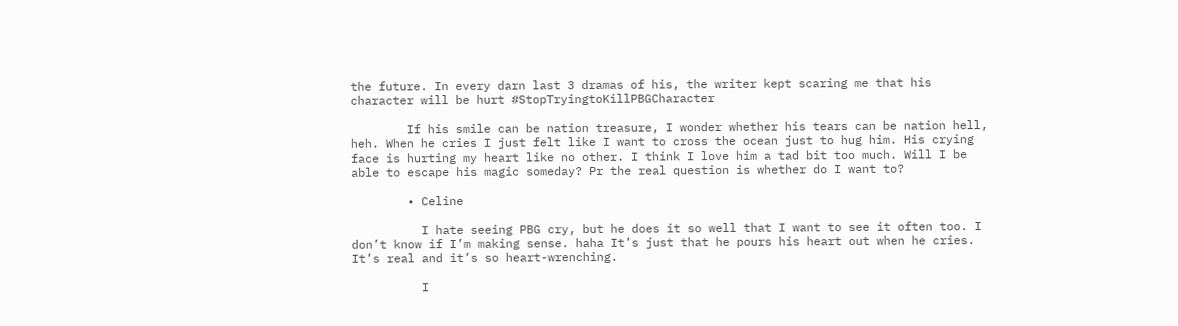the future. In every darn last 3 dramas of his, the writer kept scaring me that his character will be hurt #StopTryingtoKillPBGCharacter

        If his smile can be nation treasure, I wonder whether his tears can be nation hell, heh. When he cries I just felt like I want to cross the ocean just to hug him. His crying face is hurting my heart like no other. I think I love him a tad bit too much. Will I be able to escape his magic someday? Pr the real question is whether do I want to?

        • Celine

          I hate seeing PBG cry, but he does it so well that I want to see it often too. I don’t know if I’m making sense. haha It’s just that he pours his heart out when he cries. It’s real and it’s so heart-wrenching.

          I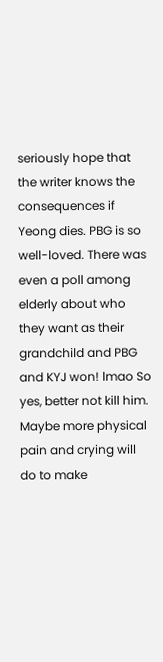seriously hope that the writer knows the consequences if Yeong dies. PBG is so well-loved. There was even a poll among elderly about who they want as their grandchild and PBG and KYJ won! lmao So yes, better not kill him. Maybe more physical pain and crying will do to make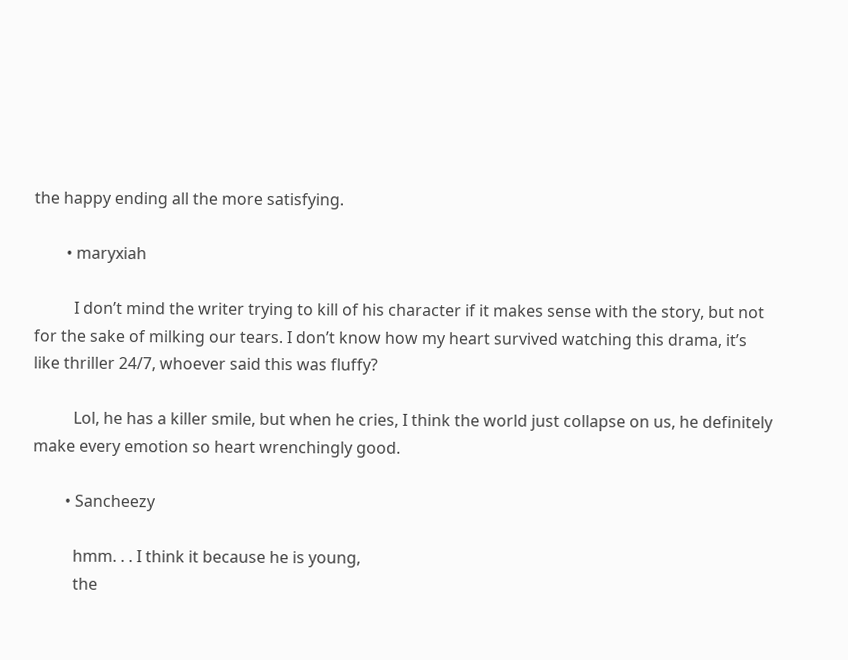the happy ending all the more satisfying.

        • maryxiah

          I don’t mind the writer trying to kill of his character if it makes sense with the story, but not for the sake of milking our tears. I don’t know how my heart survived watching this drama, it’s like thriller 24/7, whoever said this was fluffy?

          Lol, he has a killer smile, but when he cries, I think the world just collapse on us, he definitely make every emotion so heart wrenchingly good.

        • Sancheezy

          hmm. . . I think it because he is young,
          the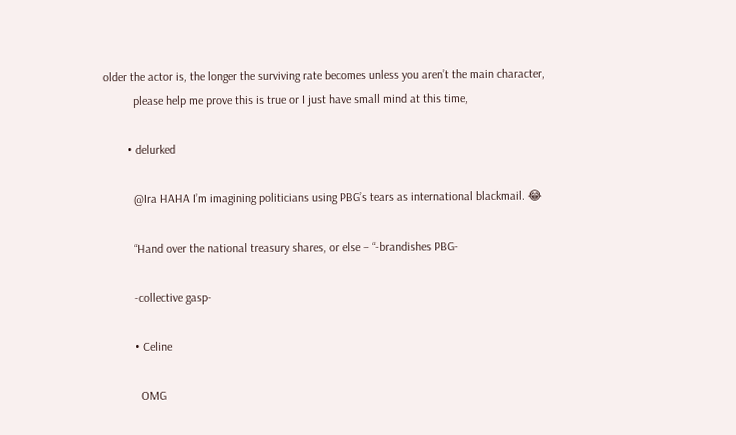older the actor is, the longer the surviving rate becomes unless you aren’t the main character,
          please help me prove this is true or I just have small mind at this time,

        • delurked

          @Ira HAHA I’m imagining politicians using PBG’s tears as international blackmail. 😂

          “Hand over the national treasury shares, or else – “-brandishes PBG-

          -collective gasp-

          • Celine

            OMG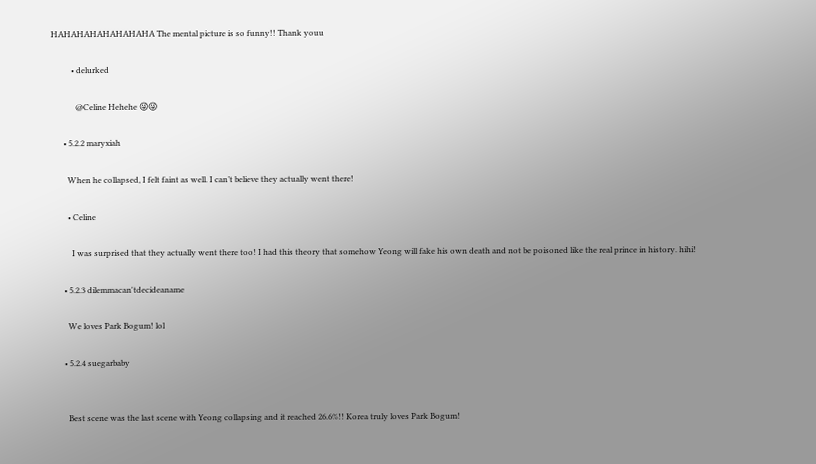HAHAHAHAHAHAHAHA The mental picture is so funny!! Thank youu

          • delurked

            @Celine Hehehe 😜😜

      • 5.2.2 maryxiah

        When he collapsed, I felt faint as well. I can’t believe they actually went there!

        • Celine

          I was surprised that they actually went there too! I had this theory that somehow Yeong will fake his own death and not be poisoned like the real prince in history. hihi!

      • 5.2.3 dilemmacan'tdecideaname

        We loves Park Bogum! lol

      • 5.2.4 suegarbaby


        Best scene was the last scene with Yeong collapsing and it reached 26.6%!! Korea truly loves Park Bogum!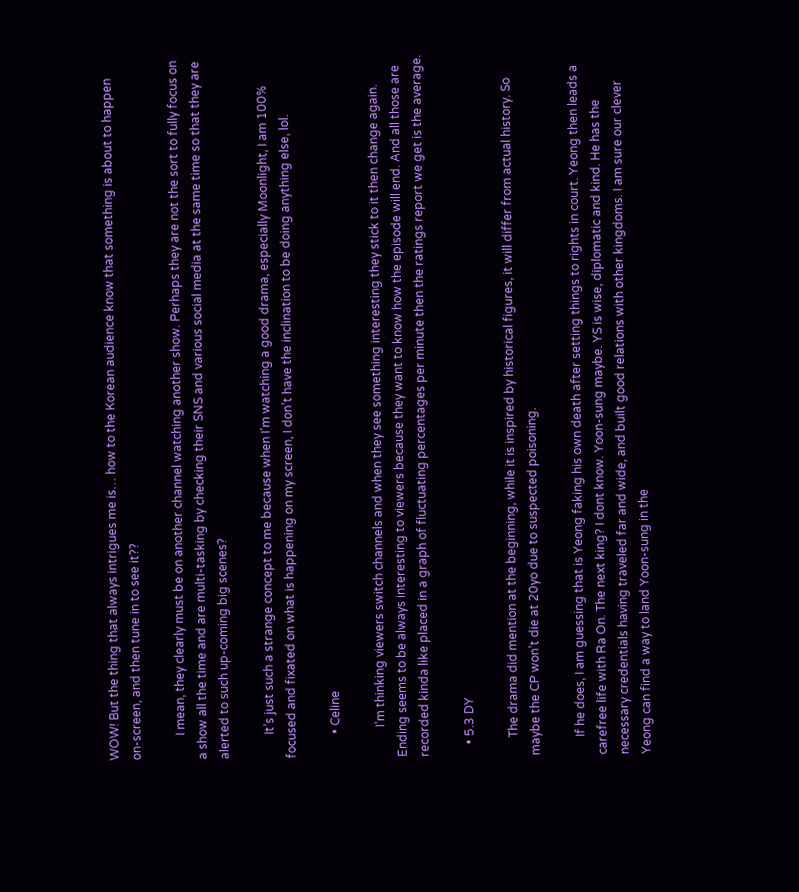WOW! But the thing that always intrigues me is… how to the Korean audience know that something is about to happen on-screen, and then tune in to see it??

        I mean, they clearly must be on another channel watching another show. Perhaps they are not the sort to fully focus on a show all the time and are multi-tasking by checking their SNS and various social media at the same time so that they are alerted to such up-coming big scenes?

        It’s just such a strange concept to me because when I’m watching a good drama, especially Moonlight, I am 100% focused and fixated on what is happening on my screen, I don’t have the inclination to be doing anything else, lol.

        • Celine

          I’m thinking viewers switch channels and when they see something interesting they stick to it then change again. Ending seems to be always interesting to viewers because they want to know how the episode will end. And all those are recorded kinda like placed in a graph of fluctuating percentages per minute then the ratings report we get is the average.

    • 5.3 DY

      The drama did mention at the beginning, while it is inspired by historical figures, it will differ from actual history. So maybe the CP won’t die at 20yo due to suspected poisoning.

      If he does, I am guessing that is Yeong faking his own death after setting things to rights in court. Yeong then leads a carefree life with Ra On. The next king? I dont know. Yoon-sung maybe. YS is wise, diplomatic and kind. He has the necessary credentials having traveled far and wide, and built good relations with other kingdoms. I am sure our clever Yeong can find a way to land Yoon-sung in the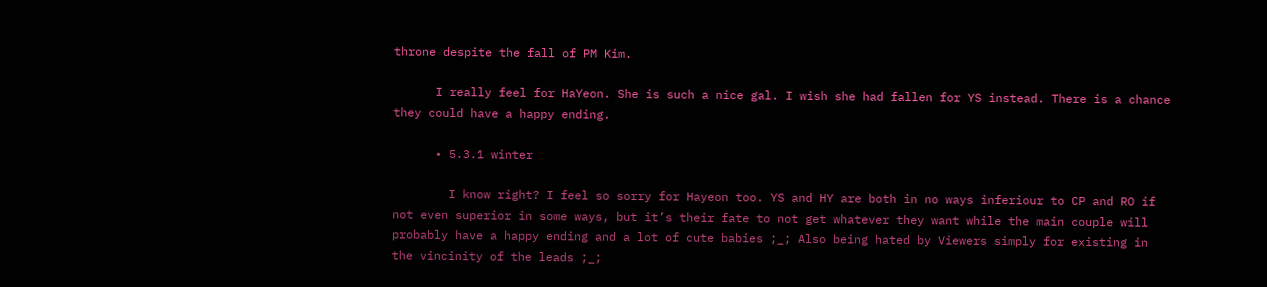throne despite the fall of PM Kim.

      I really feel for HaYeon. She is such a nice gal. I wish she had fallen for YS instead. There is a chance they could have a happy ending.

      • 5.3.1 winter

        I know right? I feel so sorry for Hayeon too. YS and HY are both in no ways inferiour to CP and RO if not even superior in some ways, but it’s their fate to not get whatever they want while the main couple will probably have a happy ending and a lot of cute babies ;_; Also being hated by Viewers simply for existing in the vincinity of the leads ;_;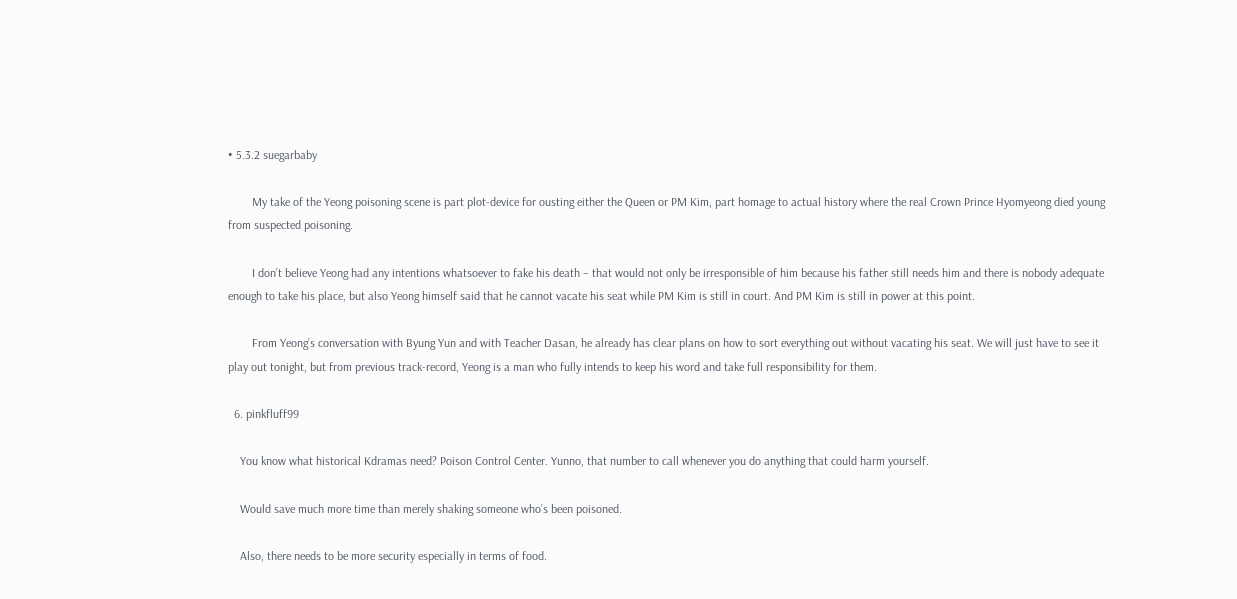• 5.3.2 suegarbaby

        My take of the Yeong poisoning scene is part plot-device for ousting either the Queen or PM Kim, part homage to actual history where the real Crown Prince Hyomyeong died young from suspected poisoning.

        I don’t believe Yeong had any intentions whatsoever to fake his death – that would not only be irresponsible of him because his father still needs him and there is nobody adequate enough to take his place, but also Yeong himself said that he cannot vacate his seat while PM Kim is still in court. And PM Kim is still in power at this point.

        From Yeong’s conversation with Byung Yun and with Teacher Dasan, he already has clear plans on how to sort everything out without vacating his seat. We will just have to see it play out tonight, but from previous track-record, Yeong is a man who fully intends to keep his word and take full responsibility for them.

  6. pinkfluff99

    You know what historical Kdramas need? Poison Control Center. Yunno, that number to call whenever you do anything that could harm yourself.

    Would save much more time than merely shaking someone who’s been poisoned.

    Also, there needs to be more security especially in terms of food.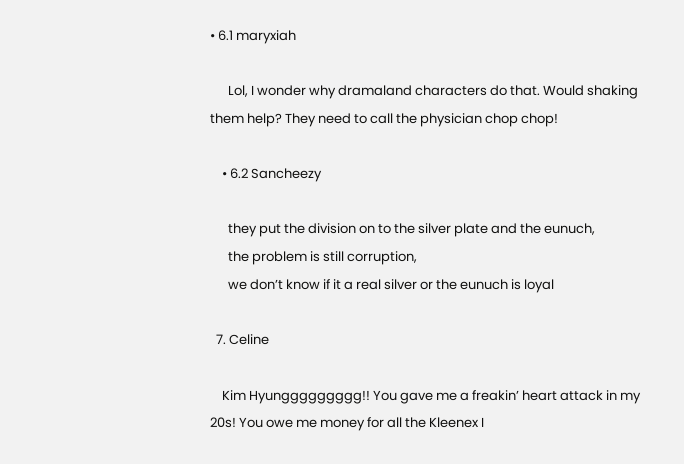• 6.1 maryxiah

      Lol, I wonder why dramaland characters do that. Would shaking them help? They need to call the physician chop chop!

    • 6.2 Sancheezy

      they put the division on to the silver plate and the eunuch,
      the problem is still corruption,
      we don’t know if it a real silver or the eunuch is loyal

  7. Celine

    Kim Hyunggggggggg!! You gave me a freakin’ heart attack in my 20s! You owe me money for all the Kleenex I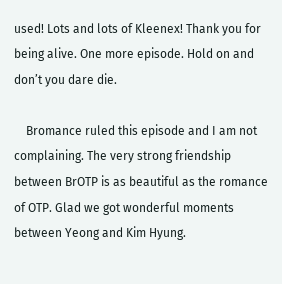used! Lots and lots of Kleenex! Thank you for being alive. One more episode. Hold on and don’t you dare die.

    Bromance ruled this episode and I am not complaining. The very strong friendship between BrOTP is as beautiful as the romance of OTP. Glad we got wonderful moments between Yeong and Kim Hyung.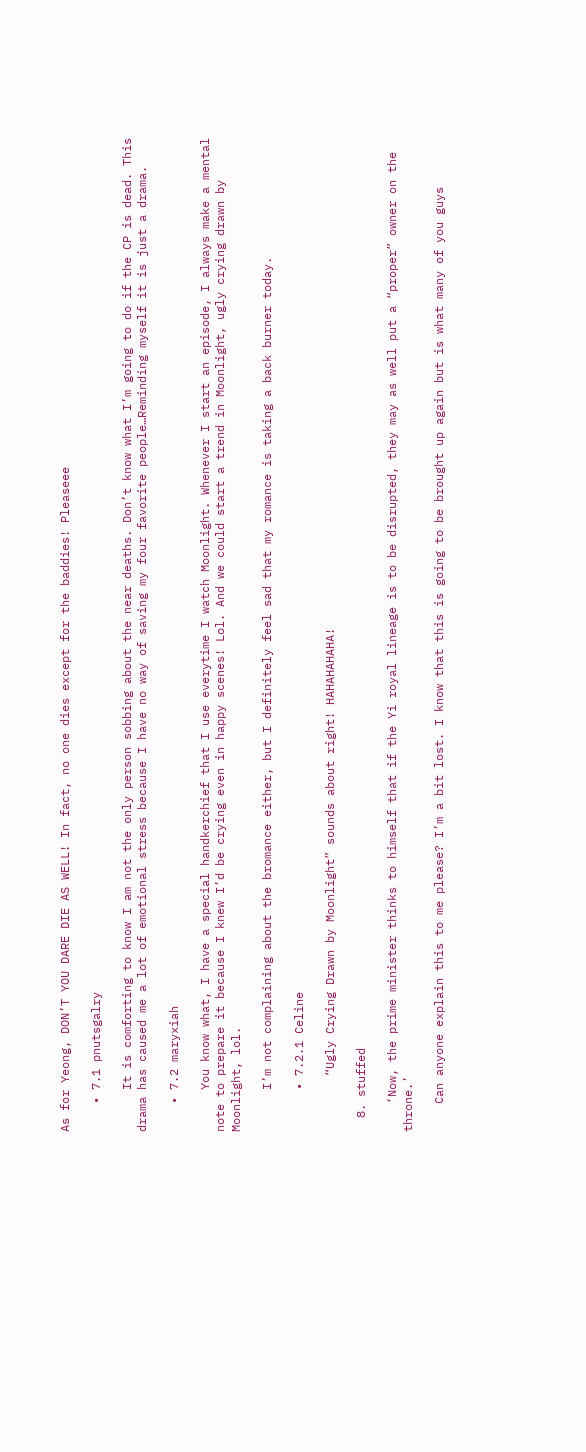As for Yeong, DON’T YOU DARE DIE AS WELL! In fact, no one dies except for the baddies! Pleaseee

    • 7.1 pnutsgalry

      It is comforting to know I am not the only person sobbing about the near deaths. Don’t know what I’m going to do if the CP is dead. This drama has caused me a lot of emotional stress because I have no way of saving my four favorite people…Reminding myself it is just a drama.

    • 7.2 maryxiah

      You know what, I have a special handkerchief that I use everytime I watch Moonlight. Whenever I start an episode, I always make a mental note to prepare it because I knew I’d be crying even in happy scenes! Lol. And we could start a trend in Moonlight, ugly crying drawn by Moonlight, lol.

      I’m not complaining about the bromance either, but I definitely feel sad that my romance is taking a back burner today.

      • 7.2.1 Celine

        “Ugly Crying Drawn by Moonlight” sounds about right! HAHAHAHAHA!

  8. stuffed

    ‘Now, the prime minister thinks to himself that if the Yi royal lineage is to be disrupted, they may as well put a “proper” owner on the throne.’

    Can anyone explain this to me please? I’m a bit lost. I know that this is going to be brought up again but is what many of you guys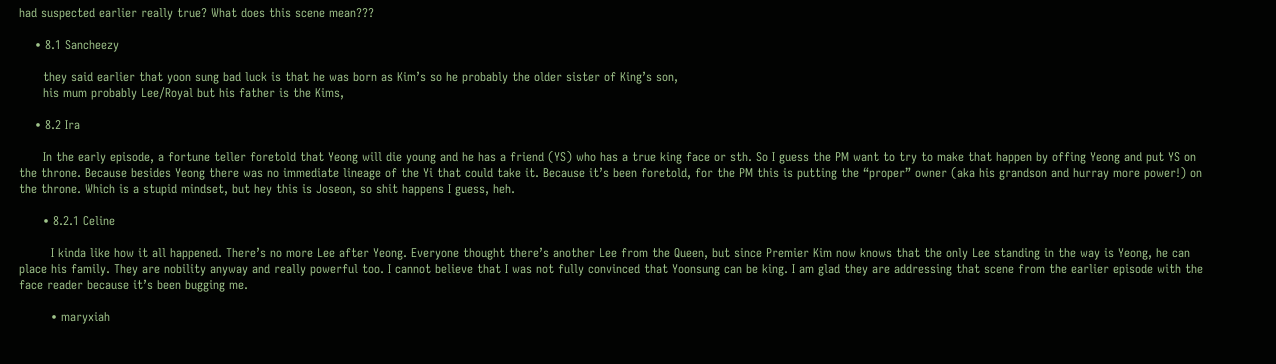had suspected earlier really true? What does this scene mean???

    • 8.1 Sancheezy

      they said earlier that yoon sung bad luck is that he was born as Kim’s so he probably the older sister of King’s son,
      his mum probably Lee/Royal but his father is the Kims,

    • 8.2 Ira

      In the early episode, a fortune teller foretold that Yeong will die young and he has a friend (YS) who has a true king face or sth. So I guess the PM want to try to make that happen by offing Yeong and put YS on the throne. Because besides Yeong there was no immediate lineage of the Yi that could take it. Because it’s been foretold, for the PM this is putting the “proper” owner (aka his grandson and hurray more power!) on the throne. Which is a stupid mindset, but hey this is Joseon, so shit happens I guess, heh.

      • 8.2.1 Celine

        I kinda like how it all happened. There’s no more Lee after Yeong. Everyone thought there’s another Lee from the Queen, but since Premier Kim now knows that the only Lee standing in the way is Yeong, he can place his family. They are nobility anyway and really powerful too. I cannot believe that I was not fully convinced that Yoonsung can be king. I am glad they are addressing that scene from the earlier episode with the face reader because it’s been bugging me.

        • maryxiah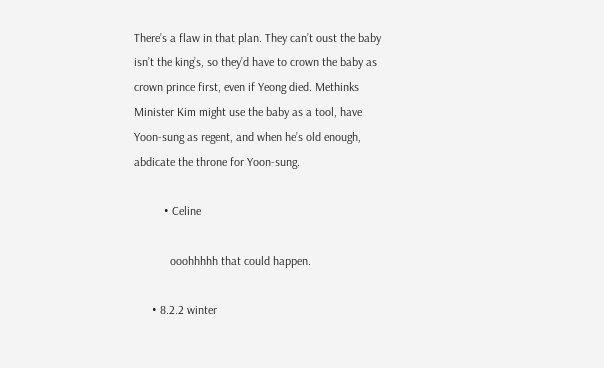There’s a flaw in that plan. They can’t oust the baby isn’t the king’s, so they’d have to crown the baby as crown prince first, even if Yeong died. Methinks Minister Kim might use the baby as a tool, have Yoon-sung as regent, and when he’s old enough, abdicate the throne for Yoon-sung.

          • Celine

            ooohhhhh that could happen.

      • 8.2.2 winter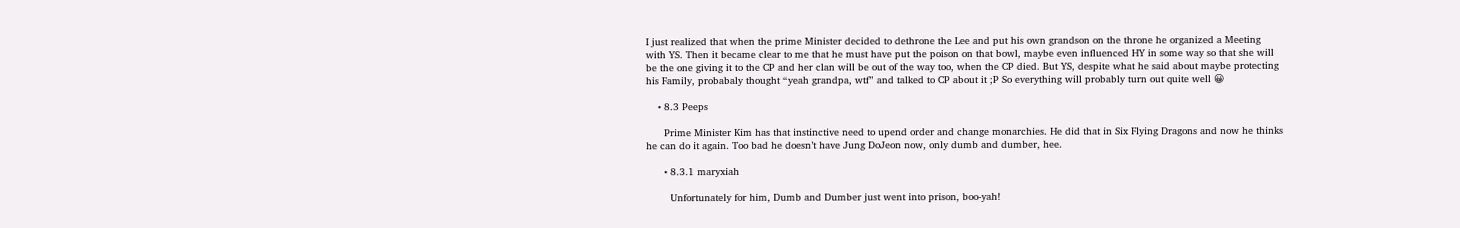I just realized that when the prime Minister decided to dethrone the Lee and put his own grandson on the throne he organized a Meeting with YS. Then it became clear to me that he must have put the poison on that bowl, maybe even influenced HY in some way so that she will be the one giving it to the CP and her clan will be out of the way too, when the CP died. But YS, despite what he said about maybe protecting his Family, probabaly thought “yeah grandpa, wtf” and talked to CP about it ;P So everything will probably turn out quite well 😀

    • 8.3 Peeps

      Prime Minister Kim has that instinctive need to upend order and change monarchies. He did that in Six Flying Dragons and now he thinks he can do it again. Too bad he doesn’t have Jung DoJeon now, only dumb and dumber, hee.

      • 8.3.1 maryxiah

        Unfortunately for him, Dumb and Dumber just went into prison, boo-yah!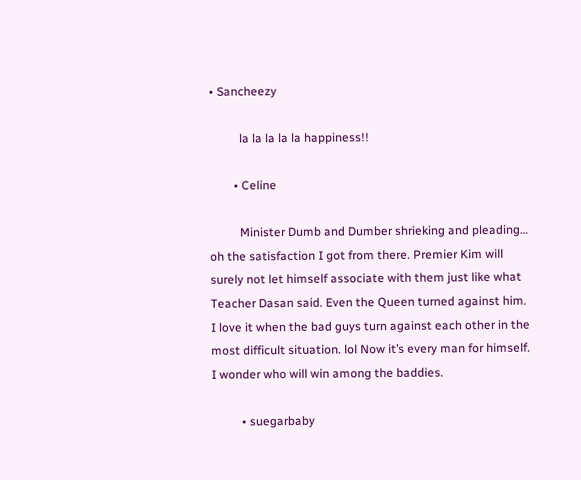• Sancheezy

          la la la la la happiness!!

        • Celine

          Minister Dumb and Dumber shrieking and pleading… oh the satisfaction I got from there. Premier Kim will surely not let himself associate with them just like what Teacher Dasan said. Even the Queen turned against him. I love it when the bad guys turn against each other in the most difficult situation. lol Now it’s every man for himself. I wonder who will win among the baddies.

          • suegarbaby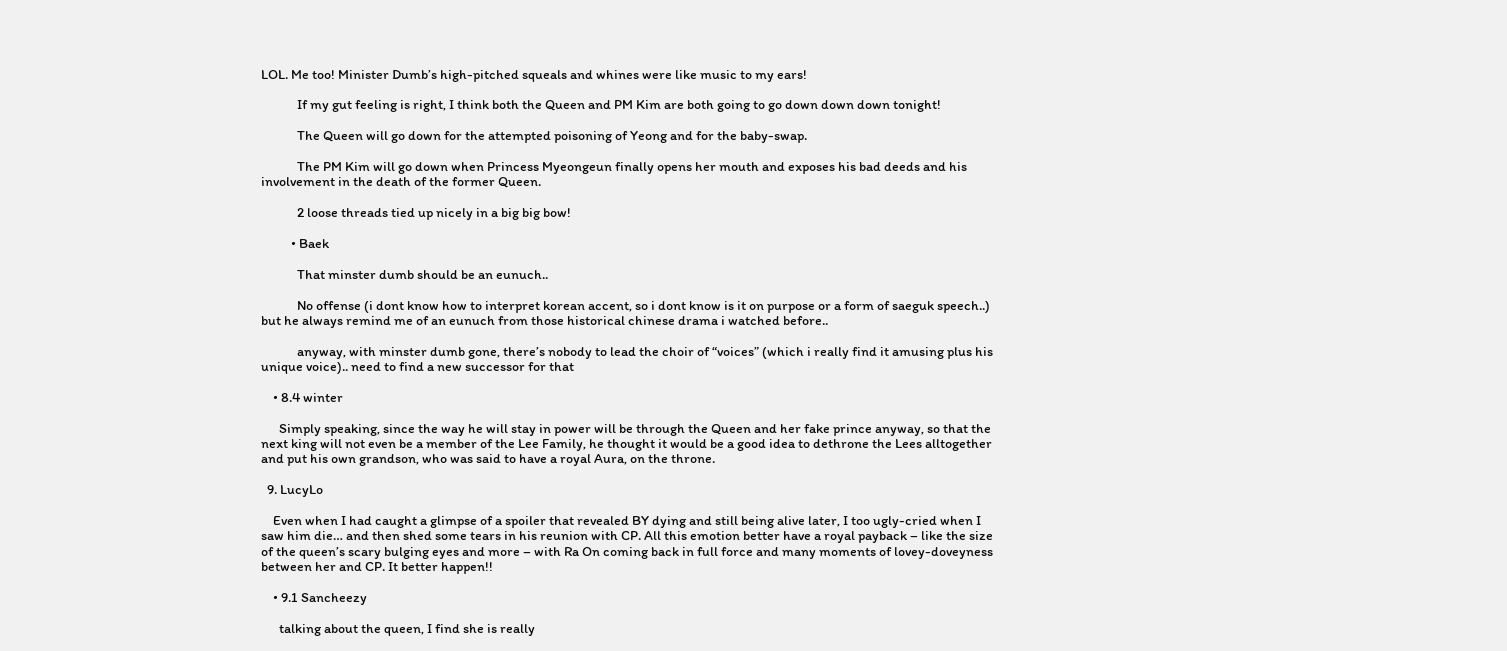LOL. Me too! Minister Dumb’s high-pitched squeals and whines were like music to my ears!

            If my gut feeling is right, I think both the Queen and PM Kim are both going to go down down down tonight!

            The Queen will go down for the attempted poisoning of Yeong and for the baby-swap.

            The PM Kim will go down when Princess Myeongeun finally opens her mouth and exposes his bad deeds and his involvement in the death of the former Queen.

            2 loose threads tied up nicely in a big big bow!

          • Baek

            That minster dumb should be an eunuch..

            No offense (i dont know how to interpret korean accent, so i dont know is it on purpose or a form of saeguk speech..) but he always remind me of an eunuch from those historical chinese drama i watched before..

            anyway, with minster dumb gone, there’s nobody to lead the choir of “voices” (which i really find it amusing plus his unique voice).. need to find a new successor for that

    • 8.4 winter

      Simply speaking, since the way he will stay in power will be through the Queen and her fake prince anyway, so that the next king will not even be a member of the Lee Family, he thought it would be a good idea to dethrone the Lees alltogether and put his own grandson, who was said to have a royal Aura, on the throne.

  9. LucyLo

    Even when I had caught a glimpse of a spoiler that revealed BY dying and still being alive later, I too ugly-cried when I saw him die… and then shed some tears in his reunion with CP. All this emotion better have a royal payback – like the size of the queen’s scary bulging eyes and more – with Ra On coming back in full force and many moments of lovey-doveyness between her and CP. It better happen!!

    • 9.1 Sancheezy

      talking about the queen, I find she is really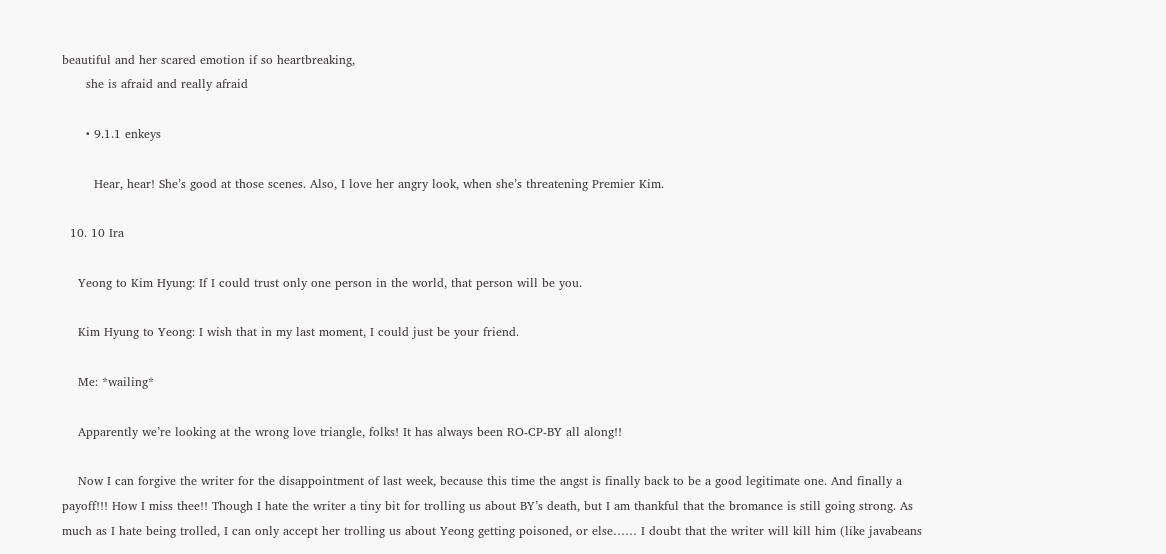beautiful and her scared emotion if so heartbreaking,
      she is afraid and really afraid

      • 9.1.1 enkeys

        Hear, hear! She’s good at those scenes. Also, I love her angry look, when she’s threatening Premier Kim.

  10. 10 Ira

    Yeong to Kim Hyung: If I could trust only one person in the world, that person will be you.

    Kim Hyung to Yeong: I wish that in my last moment, I could just be your friend.

    Me: *wailing*

    Apparently we’re looking at the wrong love triangle, folks! It has always been RO-CP-BY all along!!

    Now I can forgive the writer for the disappointment of last week, because this time the angst is finally back to be a good legitimate one. And finally a payoff!!! How I miss thee!! Though I hate the writer a tiny bit for trolling us about BY’s death, but I am thankful that the bromance is still going strong. As much as I hate being trolled, I can only accept her trolling us about Yeong getting poisoned, or else…… I doubt that the writer will kill him (like javabeans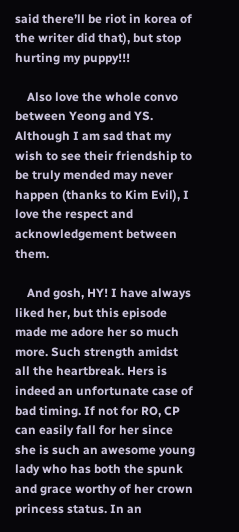said there’ll be riot in korea of the writer did that), but stop hurting my puppy!!!

    Also love the whole convo between Yeong and YS. Although I am sad that my wish to see their friendship to be truly mended may never happen (thanks to Kim Evil), I love the respect and acknowledgement between them.

    And gosh, HY! I have always liked her, but this episode made me adore her so much more. Such strength amidst all the heartbreak. Hers is indeed an unfortunate case of bad timing. If not for RO, CP can easily fall for her since she is such an awesome young lady who has both the spunk and grace worthy of her crown princess status. In an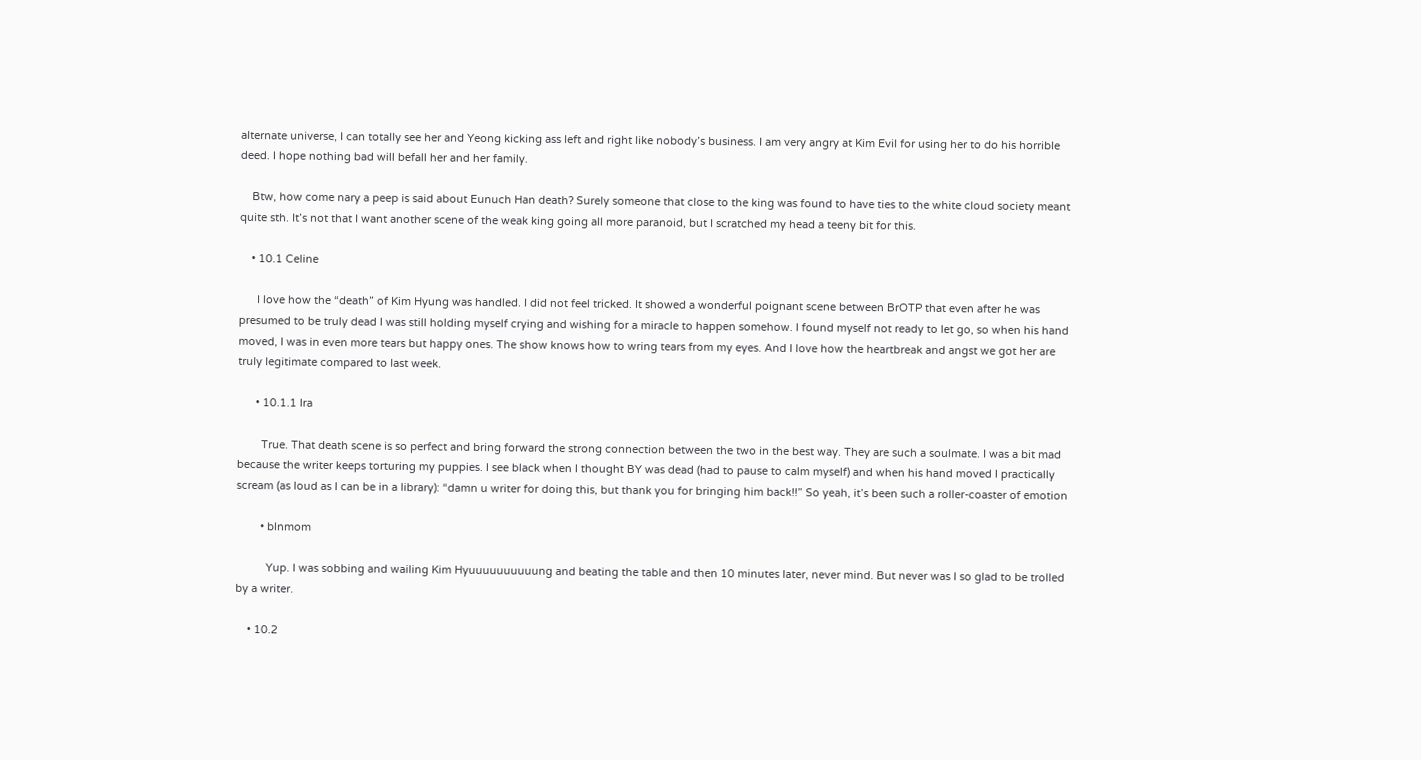alternate universe, I can totally see her and Yeong kicking ass left and right like nobody’s business. I am very angry at Kim Evil for using her to do his horrible deed. I hope nothing bad will befall her and her family.

    Btw, how come nary a peep is said about Eunuch Han death? Surely someone that close to the king was found to have ties to the white cloud society meant quite sth. It’s not that I want another scene of the weak king going all more paranoid, but I scratched my head a teeny bit for this.

    • 10.1 Celine

      I love how the “death” of Kim Hyung was handled. I did not feel tricked. It showed a wonderful poignant scene between BrOTP that even after he was presumed to be truly dead I was still holding myself crying and wishing for a miracle to happen somehow. I found myself not ready to let go, so when his hand moved, I was in even more tears but happy ones. The show knows how to wring tears from my eyes. And I love how the heartbreak and angst we got her are truly legitimate compared to last week.

      • 10.1.1 Ira

        True. That death scene is so perfect and bring forward the strong connection between the two in the best way. They are such a soulmate. I was a bit mad because the writer keeps torturing my puppies. I see black when I thought BY was dead (had to pause to calm myself) and when his hand moved I practically scream (as loud as I can be in a library): “damn u writer for doing this, but thank you for bringing him back!!” So yeah, it’s been such a roller-coaster of emotion

        • blnmom

          Yup. I was sobbing and wailing Kim Hyuuuuuuuuuung and beating the table and then 10 minutes later, never mind. But never was I so glad to be trolled by a writer.

    • 10.2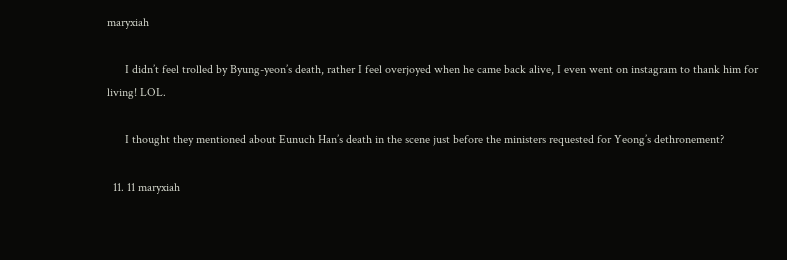maryxiah

      I didn’t feel trolled by Byung-yeon’s death, rather I feel overjoyed when he came back alive, I even went on instagram to thank him for living! LOL.

      I thought they mentioned about Eunuch Han’s death in the scene just before the ministers requested for Yeong’s dethronement?

  11. 11 maryxiah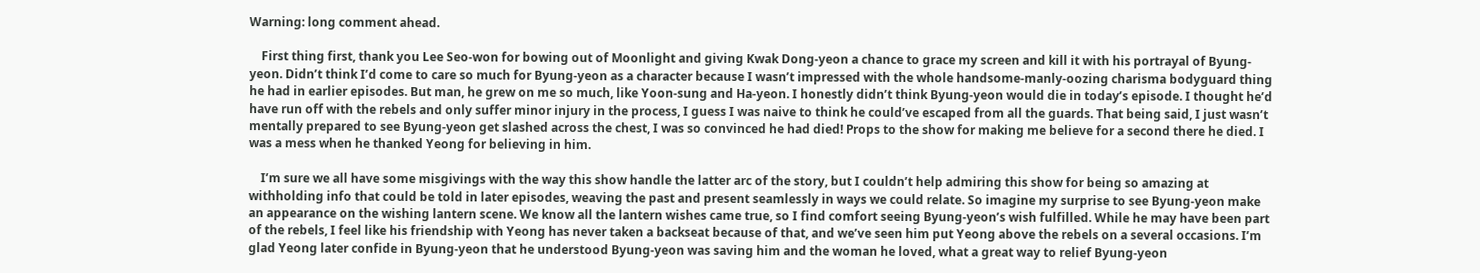Warning: long comment ahead.

    First thing first, thank you Lee Seo-won for bowing out of Moonlight and giving Kwak Dong-yeon a chance to grace my screen and kill it with his portrayal of Byung-yeon. Didn’t think I’d come to care so much for Byung-yeon as a character because I wasn’t impressed with the whole handsome-manly-oozing charisma bodyguard thing he had in earlier episodes. But man, he grew on me so much, like Yoon-sung and Ha-yeon. I honestly didn’t think Byung-yeon would die in today’s episode. I thought he’d have run off with the rebels and only suffer minor injury in the process, I guess I was naive to think he could’ve escaped from all the guards. That being said, I just wasn’t mentally prepared to see Byung-yeon get slashed across the chest, I was so convinced he had died! Props to the show for making me believe for a second there he died. I was a mess when he thanked Yeong for believing in him.

    I’m sure we all have some misgivings with the way this show handle the latter arc of the story, but I couldn’t help admiring this show for being so amazing at withholding info that could be told in later episodes, weaving the past and present seamlessly in ways we could relate. So imagine my surprise to see Byung-yeon make an appearance on the wishing lantern scene. We know all the lantern wishes came true, so I find comfort seeing Byung-yeon’s wish fulfilled. While he may have been part of the rebels, I feel like his friendship with Yeong has never taken a backseat because of that, and we’ve seen him put Yeong above the rebels on a several occasions. I’m glad Yeong later confide in Byung-yeon that he understood Byung-yeon was saving him and the woman he loved, what a great way to relief Byung-yeon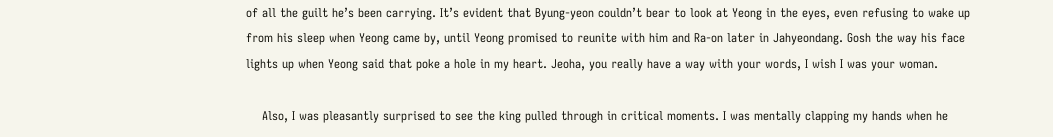of all the guilt he’s been carrying. It’s evident that Byung-yeon couldn’t bear to look at Yeong in the eyes, even refusing to wake up from his sleep when Yeong came by, until Yeong promised to reunite with him and Ra-on later in Jahyeondang. Gosh the way his face lights up when Yeong said that poke a hole in my heart. Jeoha, you really have a way with your words, I wish I was your woman.

    Also, I was pleasantly surprised to see the king pulled through in critical moments. I was mentally clapping my hands when he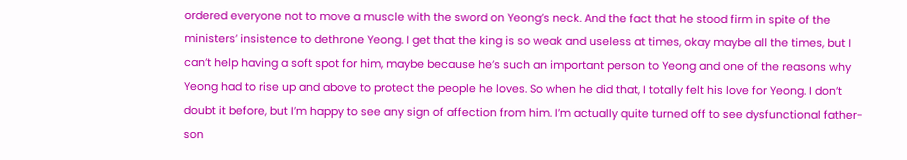ordered everyone not to move a muscle with the sword on Yeong’s neck. And the fact that he stood firm in spite of the ministers’ insistence to dethrone Yeong. I get that the king is so weak and useless at times, okay maybe all the times, but I can’t help having a soft spot for him, maybe because he’s such an important person to Yeong and one of the reasons why Yeong had to rise up and above to protect the people he loves. So when he did that, I totally felt his love for Yeong. I don’t doubt it before, but I’m happy to see any sign of affection from him. I’m actually quite turned off to see dysfunctional father-son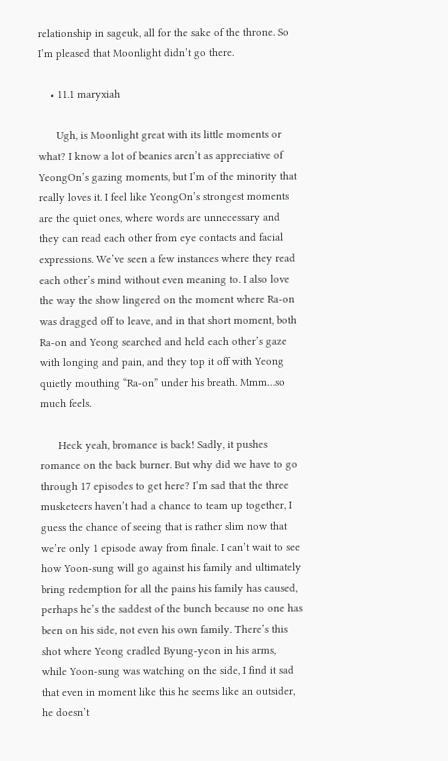relationship in sageuk, all for the sake of the throne. So I’m pleased that Moonlight didn’t go there.

    • 11.1 maryxiah

      Ugh, is Moonlight great with its little moments or what? I know a lot of beanies aren’t as appreciative of YeongOn’s gazing moments, but I’m of the minority that really loves it. I feel like YeongOn’s strongest moments are the quiet ones, where words are unnecessary and they can read each other from eye contacts and facial expressions. We’ve seen a few instances where they read each other’s mind without even meaning to. I also love the way the show lingered on the moment where Ra-on was dragged off to leave, and in that short moment, both Ra-on and Yeong searched and held each other’s gaze with longing and pain, and they top it off with Yeong quietly mouthing “Ra-on” under his breath. Mmm…so much feels.

      Heck yeah, bromance is back! Sadly, it pushes romance on the back burner. But why did we have to go through 17 episodes to get here? I’m sad that the three musketeers haven’t had a chance to team up together, I guess the chance of seeing that is rather slim now that we’re only 1 episode away from finale. I can’t wait to see how Yoon-sung will go against his family and ultimately bring redemption for all the pains his family has caused, perhaps he’s the saddest of the bunch because no one has been on his side, not even his own family. There’s this shot where Yeong cradled Byung-yeon in his arms, while Yoon-sung was watching on the side, I find it sad that even in moment like this he seems like an outsider, he doesn’t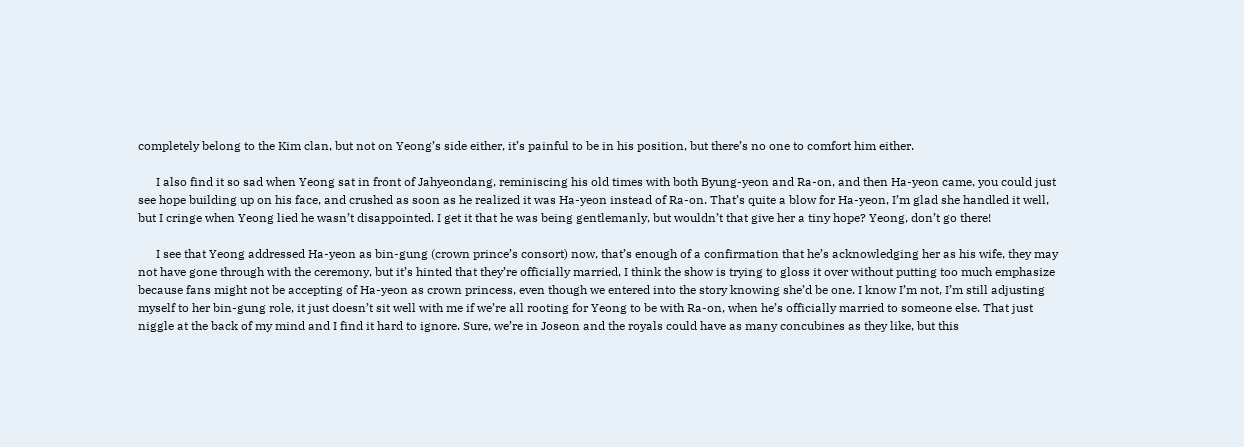completely belong to the Kim clan, but not on Yeong’s side either, it’s painful to be in his position, but there’s no one to comfort him either.

      I also find it so sad when Yeong sat in front of Jahyeondang, reminiscing his old times with both Byung-yeon and Ra-on, and then Ha-yeon came, you could just see hope building up on his face, and crushed as soon as he realized it was Ha-yeon instead of Ra-on. That’s quite a blow for Ha-yeon, I’m glad she handled it well, but I cringe when Yeong lied he wasn’t disappointed. I get it that he was being gentlemanly, but wouldn’t that give her a tiny hope? Yeong, don’t go there!

      I see that Yeong addressed Ha-yeon as bin-gung (crown prince’s consort) now, that’s enough of a confirmation that he’s acknowledging her as his wife, they may not have gone through with the ceremony, but it’s hinted that they’re officially married, I think the show is trying to gloss it over without putting too much emphasize because fans might not be accepting of Ha-yeon as crown princess, even though we entered into the story knowing she’d be one. I know I’m not, I’m still adjusting myself to her bin-gung role, it just doesn’t sit well with me if we’re all rooting for Yeong to be with Ra-on, when he’s officially married to someone else. That just niggle at the back of my mind and I find it hard to ignore. Sure, we’re in Joseon and the royals could have as many concubines as they like, but this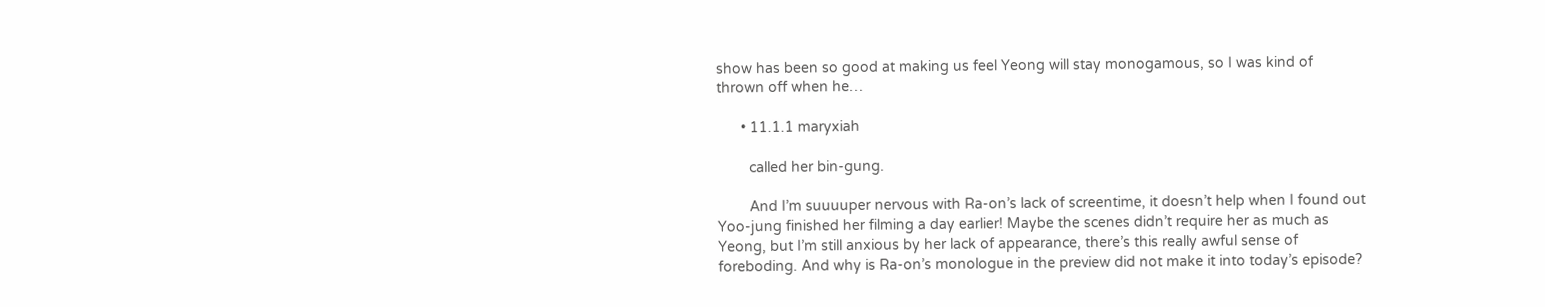show has been so good at making us feel Yeong will stay monogamous, so I was kind of thrown off when he…

      • 11.1.1 maryxiah

        called her bin-gung.

        And I’m suuuuper nervous with Ra-on’s lack of screentime, it doesn’t help when I found out Yoo-jung finished her filming a day earlier! Maybe the scenes didn’t require her as much as Yeong, but I’m still anxious by her lack of appearance, there’s this really awful sense of foreboding. And why is Ra-on’s monologue in the preview did not make it into today’s episode?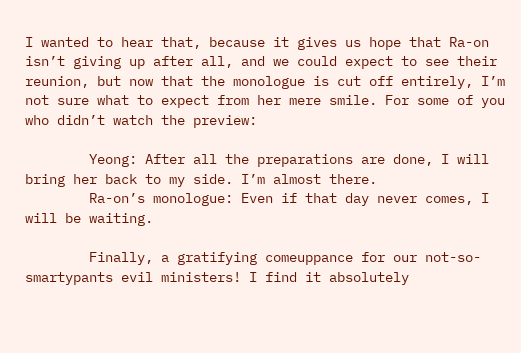I wanted to hear that, because it gives us hope that Ra-on isn’t giving up after all, and we could expect to see their reunion, but now that the monologue is cut off entirely, I’m not sure what to expect from her mere smile. For some of you who didn’t watch the preview:

        Yeong: After all the preparations are done, I will bring her back to my side. I’m almost there.
        Ra-on’s monologue: Even if that day never comes, I will be waiting.

        Finally, a gratifying comeuppance for our not-so-smartypants evil ministers! I find it absolutely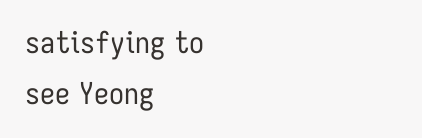satisfying to see Yeong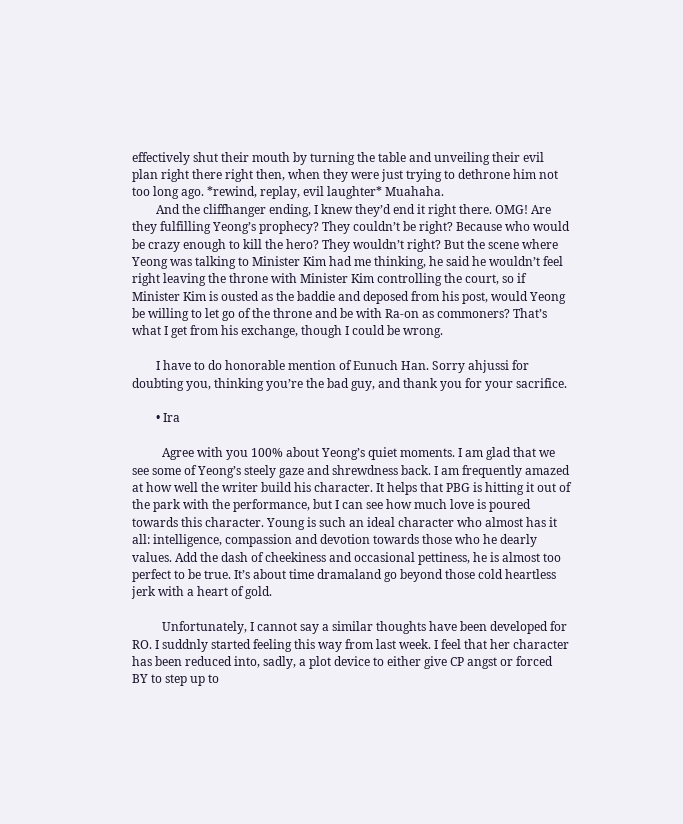effectively shut their mouth by turning the table and unveiling their evil plan right there right then, when they were just trying to dethrone him not too long ago. *rewind, replay, evil laughter* Muahaha.
        And the cliffhanger ending, I knew they’d end it right there. OMG! Are they fulfilling Yeong’s prophecy? They couldn’t be right? Because who would be crazy enough to kill the hero? They wouldn’t right? But the scene where Yeong was talking to Minister Kim had me thinking, he said he wouldn’t feel right leaving the throne with Minister Kim controlling the court, so if Minister Kim is ousted as the baddie and deposed from his post, would Yeong be willing to let go of the throne and be with Ra-on as commoners? That’s what I get from his exchange, though I could be wrong.

        I have to do honorable mention of Eunuch Han. Sorry ahjussi for doubting you, thinking you’re the bad guy, and thank you for your sacrifice.

        • Ira

          Agree with you 100% about Yeong’s quiet moments. I am glad that we see some of Yeong’s steely gaze and shrewdness back. I am frequently amazed at how well the writer build his character. It helps that PBG is hitting it out of the park with the performance, but I can see how much love is poured towards this character. Young is such an ideal character who almost has it all: intelligence, compassion and devotion towards those who he dearly values. Add the dash of cheekiness and occasional pettiness, he is almost too perfect to be true. It’s about time dramaland go beyond those cold heartless jerk with a heart of gold.

          Unfortunately, I cannot say a similar thoughts have been developed for RO. I suddnly started feeling this way from last week. I feel that her character has been reduced into, sadly, a plot device to either give CP angst or forced BY to step up to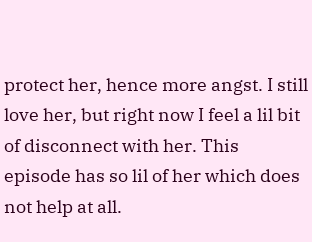protect her, hence more angst. I still love her, but right now I feel a lil bit of disconnect with her. This episode has so lil of her which does not help at all.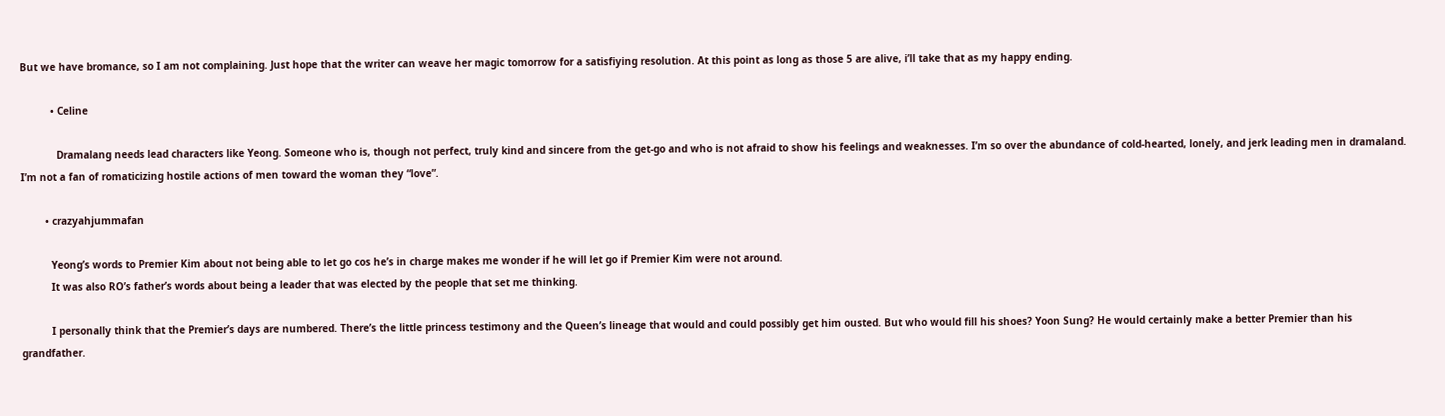But we have bromance, so I am not complaining. Just hope that the writer can weave her magic tomorrow for a satisfiying resolution. At this point as long as those 5 are alive, i’ll take that as my happy ending.

          • Celine

            Dramalang needs lead characters like Yeong. Someone who is, though not perfect, truly kind and sincere from the get-go and who is not afraid to show his feelings and weaknesses. I’m so over the abundance of cold-hearted, lonely, and jerk leading men in dramaland. I’m not a fan of romaticizing hostile actions of men toward the woman they “love”.

        • crazyahjummafan

          Yeong’s words to Premier Kim about not being able to let go cos he’s in charge makes me wonder if he will let go if Premier Kim were not around.
          It was also RO’s father’s words about being a leader that was elected by the people that set me thinking.

          I personally think that the Premier’s days are numbered. There’s the little princess testimony and the Queen’s lineage that would and could possibly get him ousted. But who would fill his shoes? Yoon Sung? He would certainly make a better Premier than his grandfather.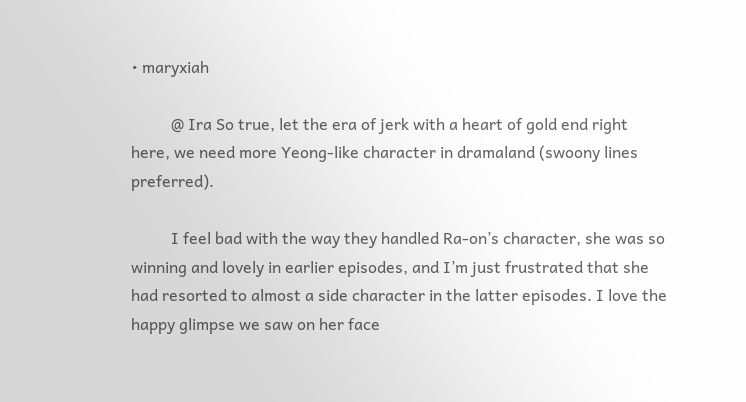• maryxiah

          @ Ira So true, let the era of jerk with a heart of gold end right here, we need more Yeong-like character in dramaland (swoony lines preferred).

          I feel bad with the way they handled Ra-on’s character, she was so winning and lovely in earlier episodes, and I’m just frustrated that she had resorted to almost a side character in the latter episodes. I love the happy glimpse we saw on her face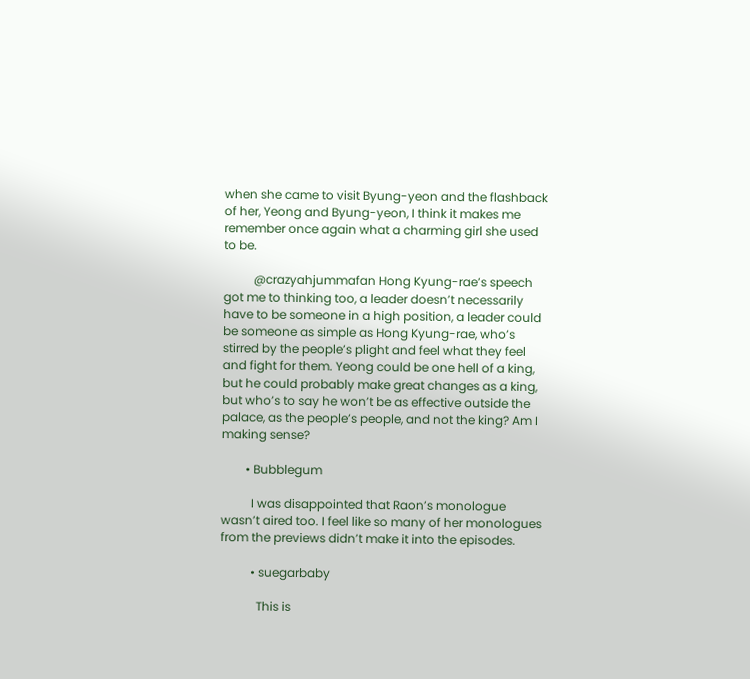when she came to visit Byung-yeon and the flashback of her, Yeong and Byung-yeon, I think it makes me remember once again what a charming girl she used to be.

          @crazyahjummafan Hong Kyung-rae’s speech got me to thinking too, a leader doesn’t necessarily have to be someone in a high position, a leader could be someone as simple as Hong Kyung-rae, who’s stirred by the people’s plight and feel what they feel and fight for them. Yeong could be one hell of a king, but he could probably make great changes as a king, but who’s to say he won’t be as effective outside the palace, as the people’s people, and not the king? Am I making sense?

        • Bubblegum

          I was disappointed that Raon’s monologue wasn’t aired too. I feel like so many of her monologues from the previews didn’t make it into the episodes.

          • suegarbaby

            This is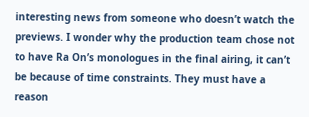interesting news from someone who doesn’t watch the previews. I wonder why the production team chose not to have Ra On’s monologues in the final airing, it can’t be because of time constraints. They must have a reason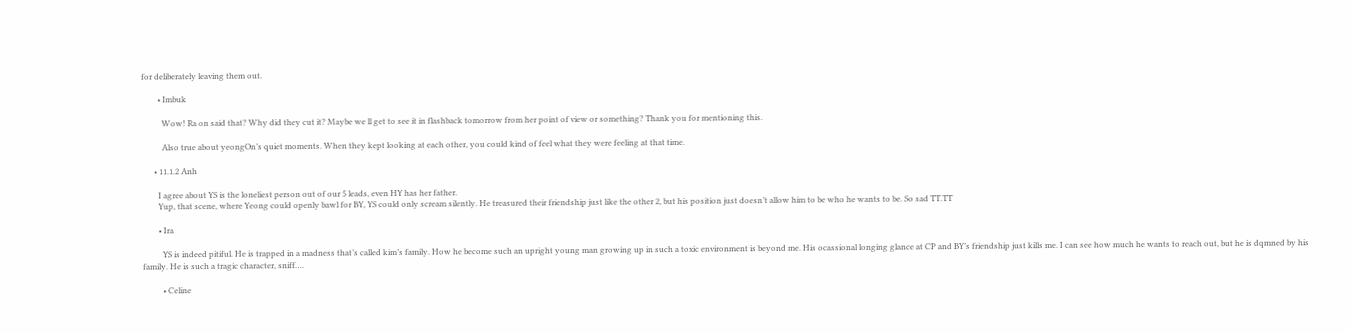for deliberately leaving them out.

        • Imbuk

          Wow! Ra on said that? Why did they cut it? Maybe we ll get to see it in flashback tomorrow from her point of view or something? Thank you for mentioning this.

          Also true about yeongOn’s quiet moments. When they kept looking at each other, you could kind of feel what they were feeling at that time.

      • 11.1.2 Anh

        I agree about YS is the loneliest person out of our 5 leads, even HY has her father.
        Yup, that scene, where Yeong could openly bawl for BY, YS could only scream silently. He treasured their friendship just like the other 2, but his position just doesn’t allow him to be who he wants to be. So sad TT.TT

        • Ira

          YS is indeed pitiful. He is trapped in a madness that’s called kim’s family. How he become such an upright young man growing up in such a toxic environment is beyond me. His ocassional longing glance at CP and BY’s friendship just kills me. I can see how much he wants to reach out, but he is dqmned by his family. He is such a tragic character, sniff….

          • Celine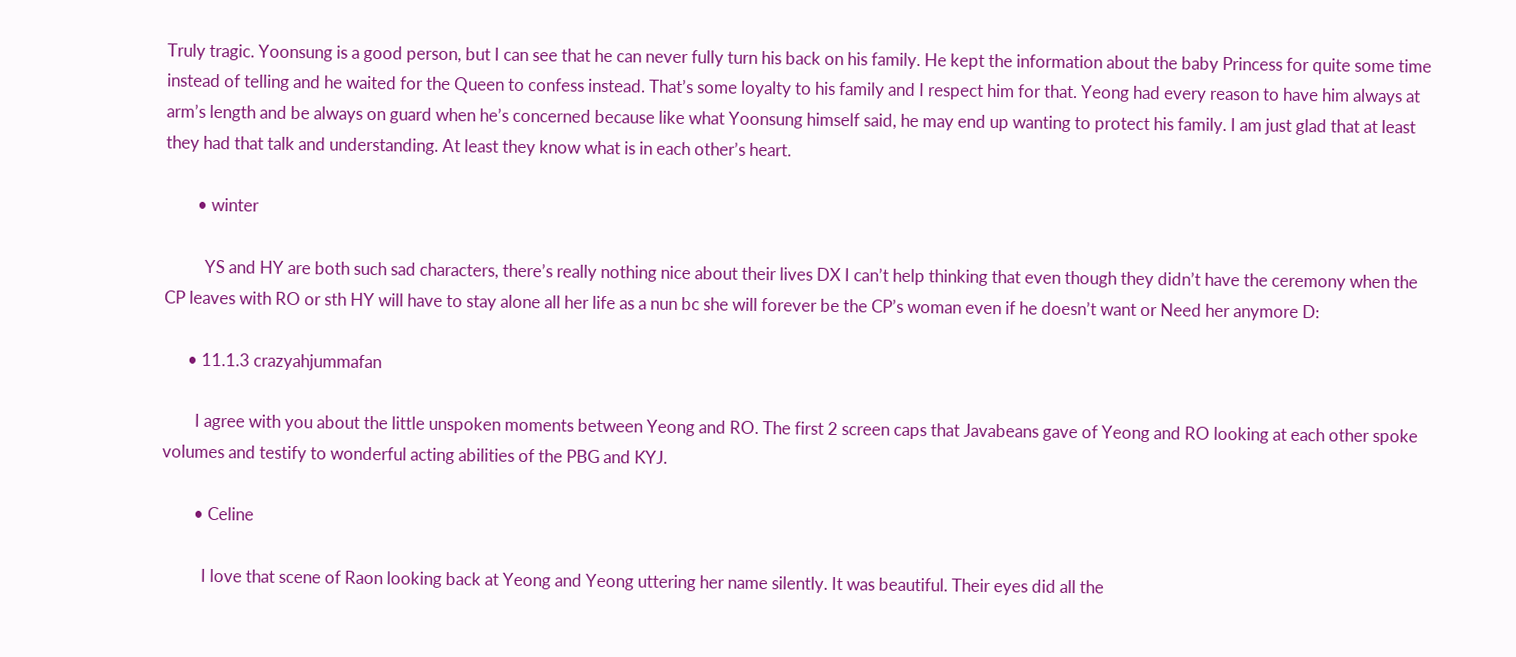Truly tragic. Yoonsung is a good person, but I can see that he can never fully turn his back on his family. He kept the information about the baby Princess for quite some time instead of telling and he waited for the Queen to confess instead. That’s some loyalty to his family and I respect him for that. Yeong had every reason to have him always at arm’s length and be always on guard when he’s concerned because like what Yoonsung himself said, he may end up wanting to protect his family. I am just glad that at least they had that talk and understanding. At least they know what is in each other’s heart.

        • winter

          YS and HY are both such sad characters, there’s really nothing nice about their lives DX I can’t help thinking that even though they didn’t have the ceremony when the CP leaves with RO or sth HY will have to stay alone all her life as a nun bc she will forever be the CP’s woman even if he doesn’t want or Need her anymore D:

      • 11.1.3 crazyahjummafan

        I agree with you about the little unspoken moments between Yeong and RO. The first 2 screen caps that Javabeans gave of Yeong and RO looking at each other spoke volumes and testify to wonderful acting abilities of the PBG and KYJ.

        • Celine

          I love that scene of Raon looking back at Yeong and Yeong uttering her name silently. It was beautiful. Their eyes did all the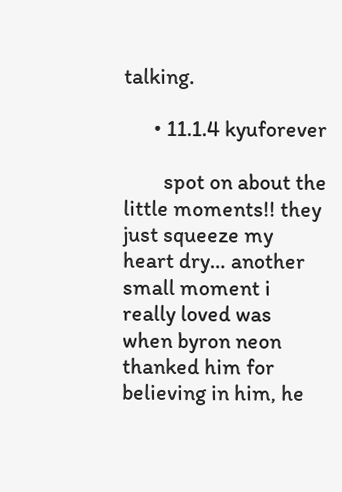talking.

      • 11.1.4 kyuforever

        spot on about the little moments!! they just squeeze my heart dry… another small moment i really loved was when byron neon thanked him for believing in him, he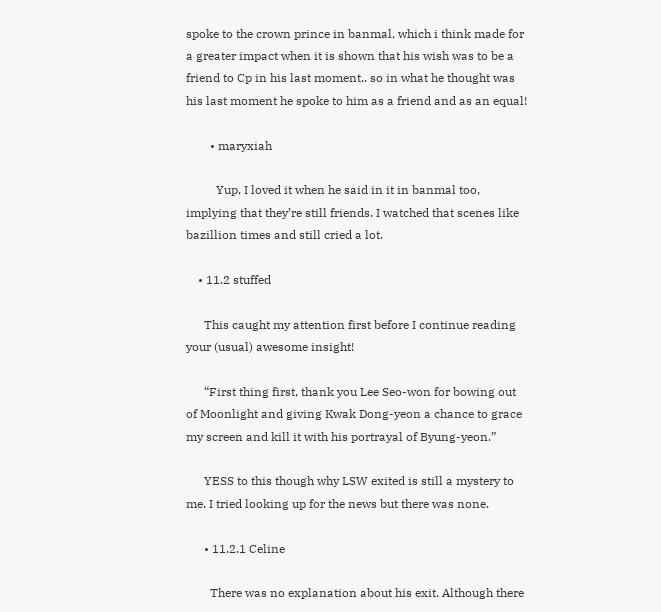spoke to the crown prince in banmal, which i think made for a greater impact when it is shown that his wish was to be a friend to Cp in his last moment.. so in what he thought was his last moment he spoke to him as a friend and as an equal!

        • maryxiah

          Yup, I loved it when he said in it in banmal too, implying that they’re still friends. I watched that scenes like bazillion times and still cried a lot.

    • 11.2 stuffed

      This caught my attention first before I continue reading your (usual) awesome insight!

      “First thing first, thank you Lee Seo-won for bowing out of Moonlight and giving Kwak Dong-yeon a chance to grace my screen and kill it with his portrayal of Byung-yeon.”

      YESS to this though why LSW exited is still a mystery to me. I tried looking up for the news but there was none.

      • 11.2.1 Celine

        There was no explanation about his exit. Although there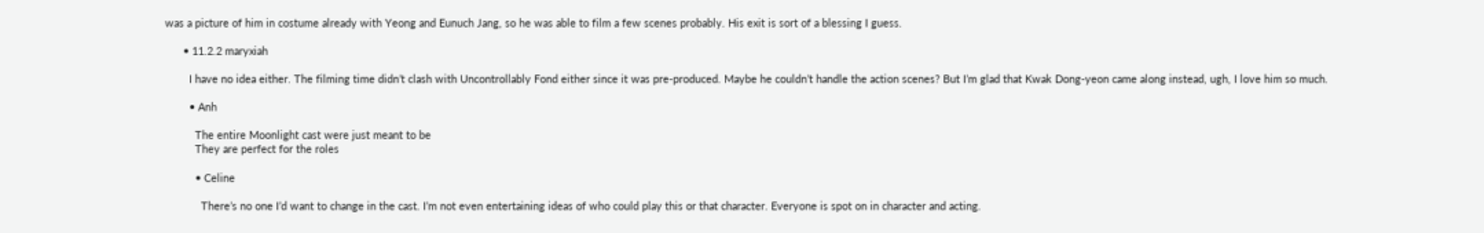was a picture of him in costume already with Yeong and Eunuch Jang, so he was able to film a few scenes probably. His exit is sort of a blessing I guess.

      • 11.2.2 maryxiah

        I have no idea either. The filming time didn’t clash with Uncontrollably Fond either since it was pre-produced. Maybe he couldn’t handle the action scenes? But I’m glad that Kwak Dong-yeon came along instead, ugh, I love him so much.

        • Anh

          The entire Moonlight cast were just meant to be
          They are perfect for the roles

          • Celine

            There’s no one I’d want to change in the cast. I’m not even entertaining ideas of who could play this or that character. Everyone is spot on in character and acting.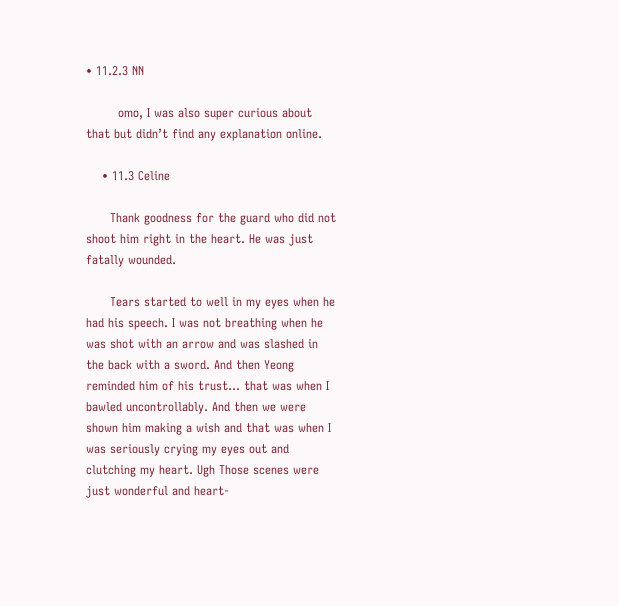• 11.2.3 NN

        omo, I was also super curious about that but didn’t find any explanation online.

    • 11.3 Celine

      Thank goodness for the guard who did not shoot him right in the heart. He was just fatally wounded.

      Tears started to well in my eyes when he had his speech. I was not breathing when he was shot with an arrow and was slashed in the back with a sword. And then Yeong reminded him of his trust… that was when I bawled uncontrollably. And then we were shown him making a wish and that was when I was seriously crying my eyes out and clutching my heart. Ugh Those scenes were just wonderful and heart-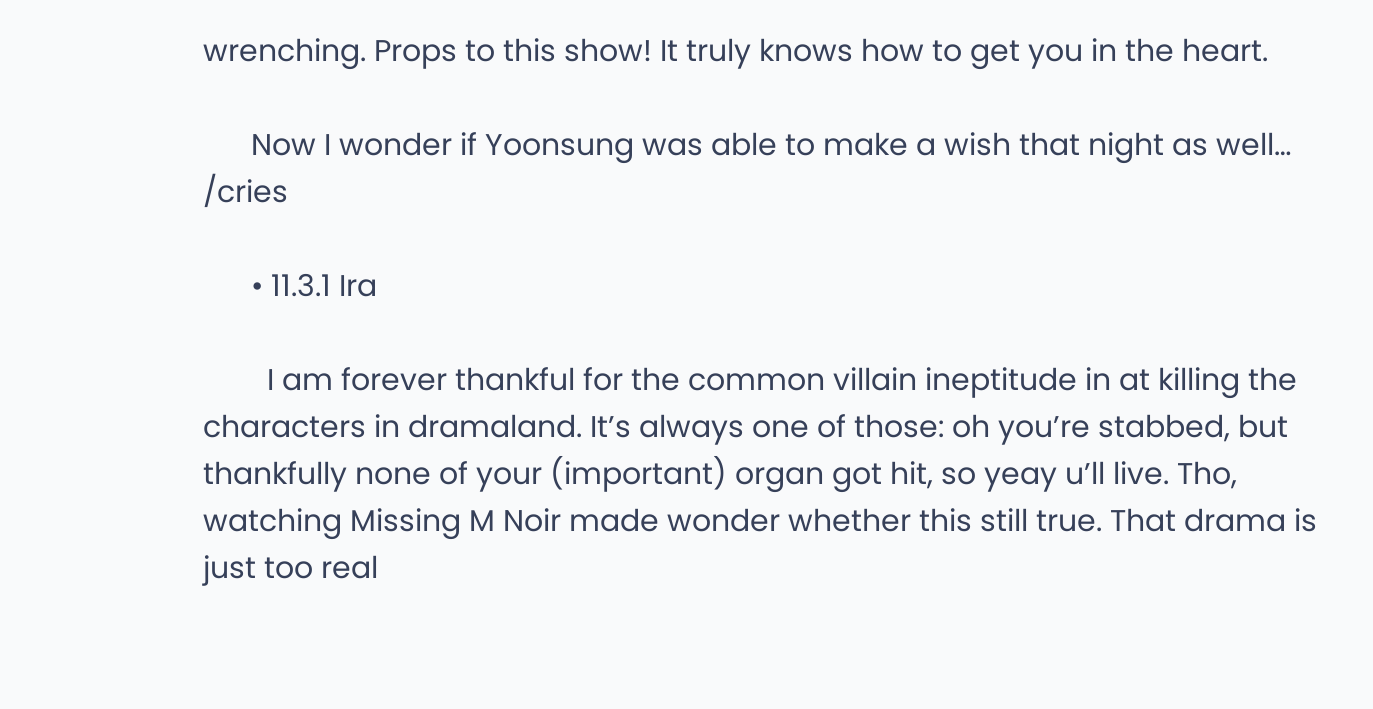wrenching. Props to this show! It truly knows how to get you in the heart.

      Now I wonder if Yoonsung was able to make a wish that night as well… /cries

      • 11.3.1 Ira

        I am forever thankful for the common villain ineptitude in at killing the characters in dramaland. It’s always one of those: oh you’re stabbed, but thankfully none of your (important) organ got hit, so yeay u’ll live. Tho, watching Missing M Noir made wonder whether this still true. That drama is just too real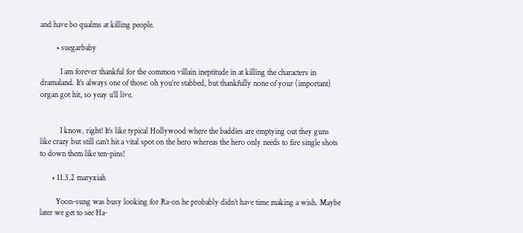and have bo qualms at killing people.

        • suegarbaby

          I am forever thankful for the common villain ineptitude in at killing the characters in dramaland. It’s always one of those: oh you’re stabbed, but thankfully none of your (important) organ got hit, so yeay u’ll live.


          I know, right! It’s like typical Hollywood where the baddies are emptying out they guns like crazy but still can’t hit a vital spot on the hero whereas the hero only needs to fire single shots to down them like ten-pins!

      • 11.3.2 maryxiah

        Yoon-sung was busy looking for Ra-on he probably didn’t have time making a wish. Maybe later we get to see Ha-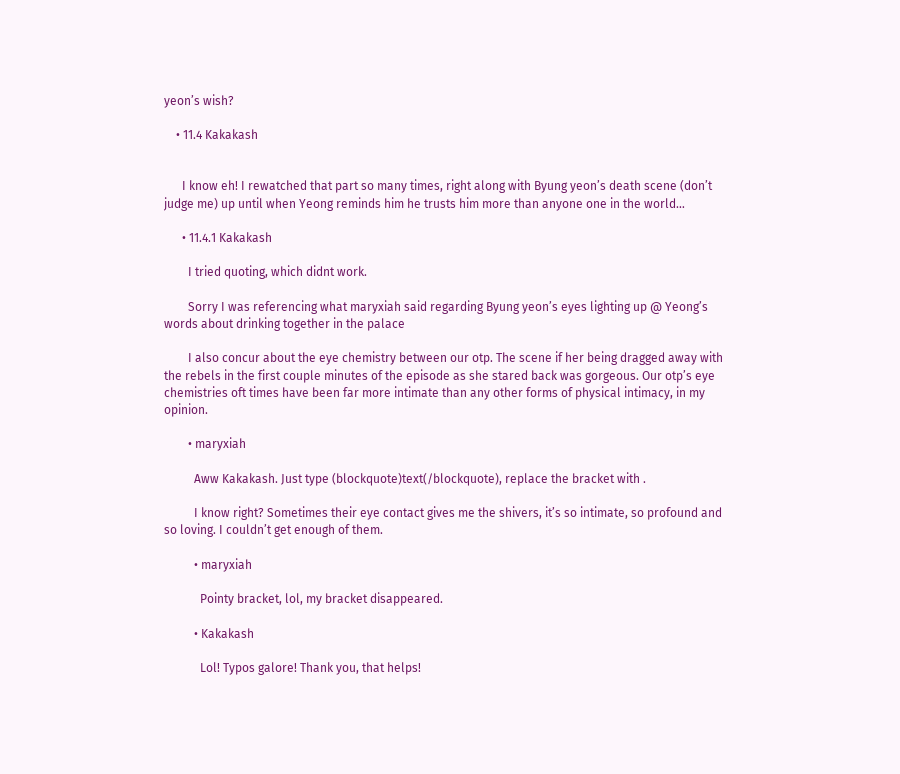yeon’s wish?

    • 11.4 Kakakash


      I know eh! I rewatched that part so many times, right along with Byung yeon’s death scene (don’t judge me) up until when Yeong reminds him he trusts him more than anyone one in the world…

      • 11.4.1 Kakakash

        I tried quoting, which didnt work.

        Sorry I was referencing what maryxiah said regarding Byung yeon’s eyes lighting up @ Yeong’s words about drinking together in the palace

        I also concur about the eye chemistry between our otp. The scene if her being dragged away with the rebels in the first couple minutes of the episode as she stared back was gorgeous. Our otp’s eye chemistries oft times have been far more intimate than any other forms of physical intimacy, in my opinion.

        • maryxiah

          Aww Kakakash. Just type (blockquote)text(/blockquote), replace the bracket with .

          I know right? Sometimes their eye contact gives me the shivers, it’s so intimate, so profound and so loving. I couldn’t get enough of them.

          • maryxiah

            Pointy bracket, lol, my bracket disappeared.

          • Kakakash

            Lol! Typos galore! Thank you, that helps!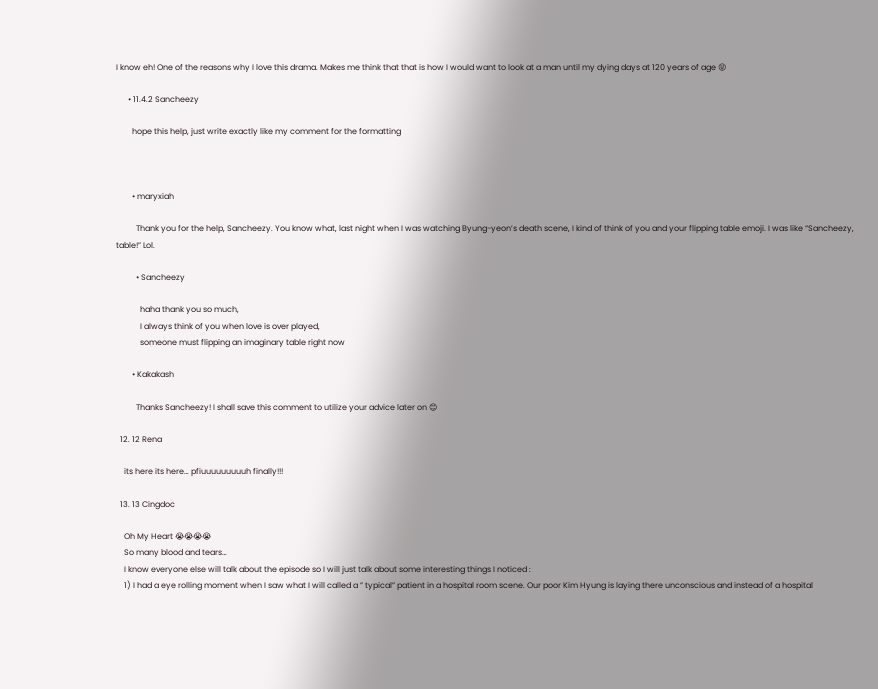I know eh! One of the reasons why I love this drama. Makes me think that that is how I would want to look at a man until my dying days at 120 years of age 😝

      • 11.4.2 Sancheezy

        hope this help, just write exactly like my comment for the formatting



        • maryxiah

          Thank you for the help, Sancheezy. You know what, last night when I was watching Byung-yeon’s death scene, I kind of think of you and your flipping table emoji. I was like “Sancheezy, table!” Lol.

          • Sancheezy

            haha thank you so much,
            I always think of you when love is over played,
            someone must flipping an imaginary table right now

        • Kakakash

          Thanks Sancheezy! I shall save this comment to utilize your advice later on 😊

  12. 12 Rena

    its here its here… pfiuuuuuuuuuh finally!!!

  13. 13 Cingdoc

    Oh My Heart 😭😭😭😭
    So many blood and tears…
    I know everyone else will talk about the episode so I will just talk about some interesting things I noticed :
    1) I had a eye rolling moment when I saw what I will called a ” typical” patient in a hospital room scene. Our poor Kim Hyung is laying there unconscious and instead of a hospital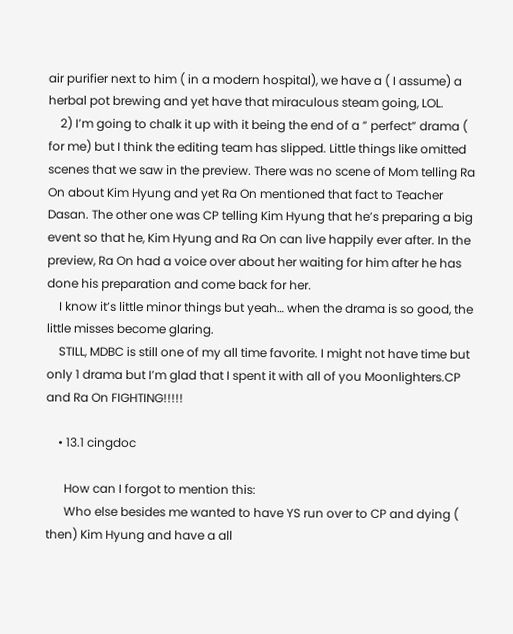air purifier next to him ( in a modern hospital), we have a ( I assume) a herbal pot brewing and yet have that miraculous steam going, LOL.
    2) I’m going to chalk it up with it being the end of a ” perfect” drama ( for me) but I think the editing team has slipped. Little things like omitted scenes that we saw in the preview. There was no scene of Mom telling Ra On about Kim Hyung and yet Ra On mentioned that fact to Teacher Dasan. The other one was CP telling Kim Hyung that he’s preparing a big event so that he, Kim Hyung and Ra On can live happily ever after. In the preview, Ra On had a voice over about her waiting for him after he has done his preparation and come back for her.
    I know it’s little minor things but yeah… when the drama is so good, the little misses become glaring.
    STILL, MDBC is still one of my all time favorite. I might not have time but only 1 drama but I’m glad that I spent it with all of you Moonlighters.CP and Ra On FIGHTING!!!!!

    • 13.1 cingdoc

      How can I forgot to mention this:
      Who else besides me wanted to have YS run over to CP and dying ( then) Kim Hyung and have a all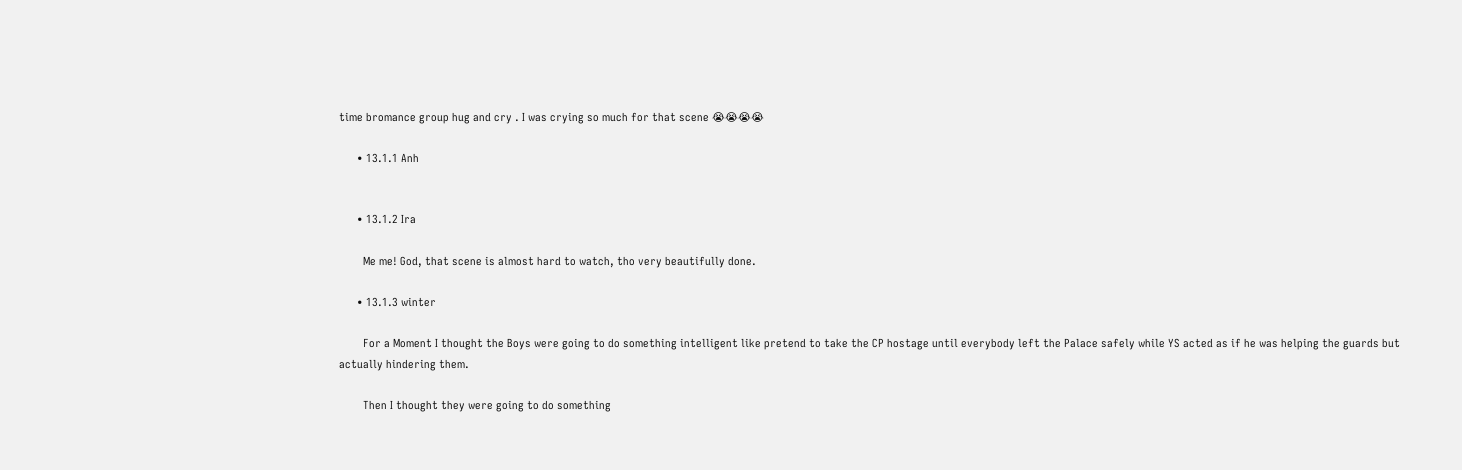time bromance group hug and cry . I was crying so much for that scene 😭😭😭😭

      • 13.1.1 Anh


      • 13.1.2 Ira

        Me me! God, that scene is almost hard to watch, tho very beautifully done.

      • 13.1.3 winter

        For a Moment I thought the Boys were going to do something intelligent like pretend to take the CP hostage until everybody left the Palace safely while YS acted as if he was helping the guards but actually hindering them.

        Then I thought they were going to do something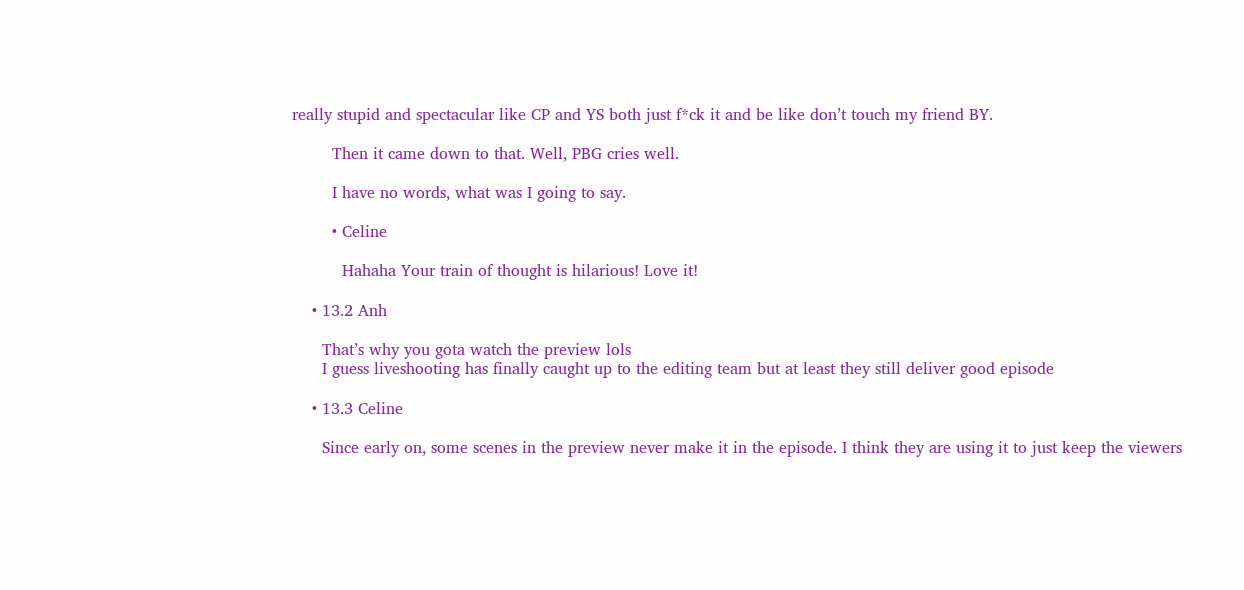really stupid and spectacular like CP and YS both just f*ck it and be like don’t touch my friend BY.

        Then it came down to that. Well, PBG cries well.

        I have no words, what was I going to say.

        • Celine

          Hahaha Your train of thought is hilarious! Love it!

    • 13.2 Anh

      That’s why you gota watch the preview lols
      I guess liveshooting has finally caught up to the editing team but at least they still deliver good episode

    • 13.3 Celine

      Since early on, some scenes in the preview never make it in the episode. I think they are using it to just keep the viewers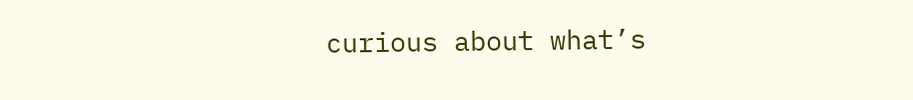curious about what’s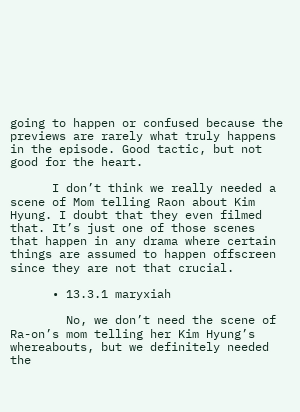going to happen or confused because the previews are rarely what truly happens in the episode. Good tactic, but not good for the heart.

      I don’t think we really needed a scene of Mom telling Raon about Kim Hyung. I doubt that they even filmed that. It’s just one of those scenes that happen in any drama where certain things are assumed to happen offscreen since they are not that crucial.

      • 13.3.1 maryxiah

        No, we don’t need the scene of Ra-on’s mom telling her Kim Hyung’s whereabouts, but we definitely needed the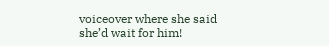voiceover where she said she’d wait for him!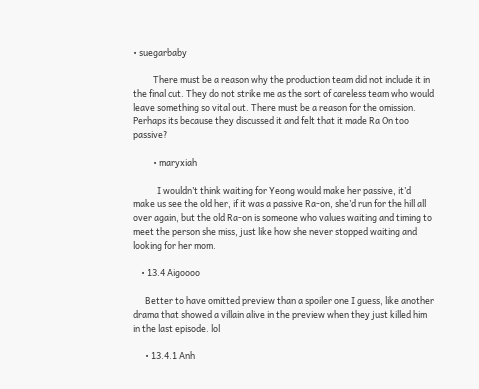• suegarbaby

          There must be a reason why the production team did not include it in the final cut. They do not strike me as the sort of careless team who would leave something so vital out. There must be a reason for the omission. Perhaps its because they discussed it and felt that it made Ra On too passive?

          • maryxiah

            I wouldn’t think waiting for Yeong would make her passive, it’d make us see the old her, if it was a passive Ra-on, she’d run for the hill all over again, but the old Ra-on is someone who values waiting and timing to meet the person she miss, just like how she never stopped waiting and looking for her mom.

    • 13.4 Aigoooo

      Better to have omitted preview than a spoiler one I guess, like another drama that showed a villain alive in the preview when they just killed him in the last episode. lol

      • 13.4.1 Anh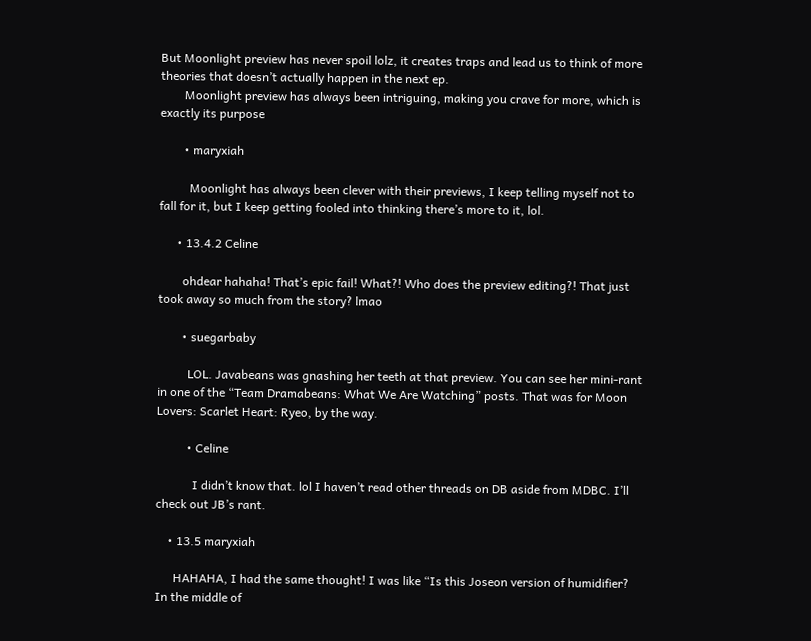But Moonlight preview has never spoil lolz, it creates traps and lead us to think of more theories that doesn’t actually happen in the next ep.
        Moonlight preview has always been intriguing, making you crave for more, which is exactly its purpose

        • maryxiah

          Moonlight has always been clever with their previews, I keep telling myself not to fall for it, but I keep getting fooled into thinking there’s more to it, lol.

      • 13.4.2 Celine

        ohdear hahaha! That’s epic fail! What?! Who does the preview editing?! That just took away so much from the story? lmao

        • suegarbaby

          LOL. Javabeans was gnashing her teeth at that preview. You can see her mini-rant in one of the “Team Dramabeans: What We Are Watching” posts. That was for Moon Lovers: Scarlet Heart: Ryeo, by the way.

          • Celine

            I didn’t know that. lol I haven’t read other threads on DB aside from MDBC. I’ll check out JB’s rant.

    • 13.5 maryxiah

      HAHAHA, I had the same thought! I was like “Is this Joseon version of humidifier? In the middle of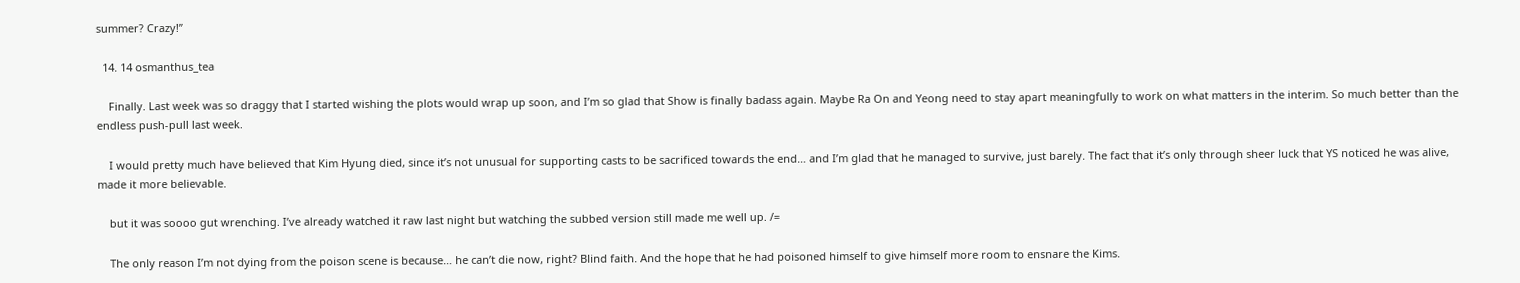summer? Crazy!”

  14. 14 osmanthus_tea

    Finally. Last week was so draggy that I started wishing the plots would wrap up soon, and I’m so glad that Show is finally badass again. Maybe Ra On and Yeong need to stay apart meaningfully to work on what matters in the interim. So much better than the endless push-pull last week.

    I would pretty much have believed that Kim Hyung died, since it’s not unusual for supporting casts to be sacrificed towards the end… and I’m glad that he managed to survive, just barely. The fact that it’s only through sheer luck that YS noticed he was alive, made it more believable.

    but it was soooo gut wrenching. I’ve already watched it raw last night but watching the subbed version still made me well up. /=

    The only reason I’m not dying from the poison scene is because… he can’t die now, right? Blind faith. And the hope that he had poisoned himself to give himself more room to ensnare the Kims.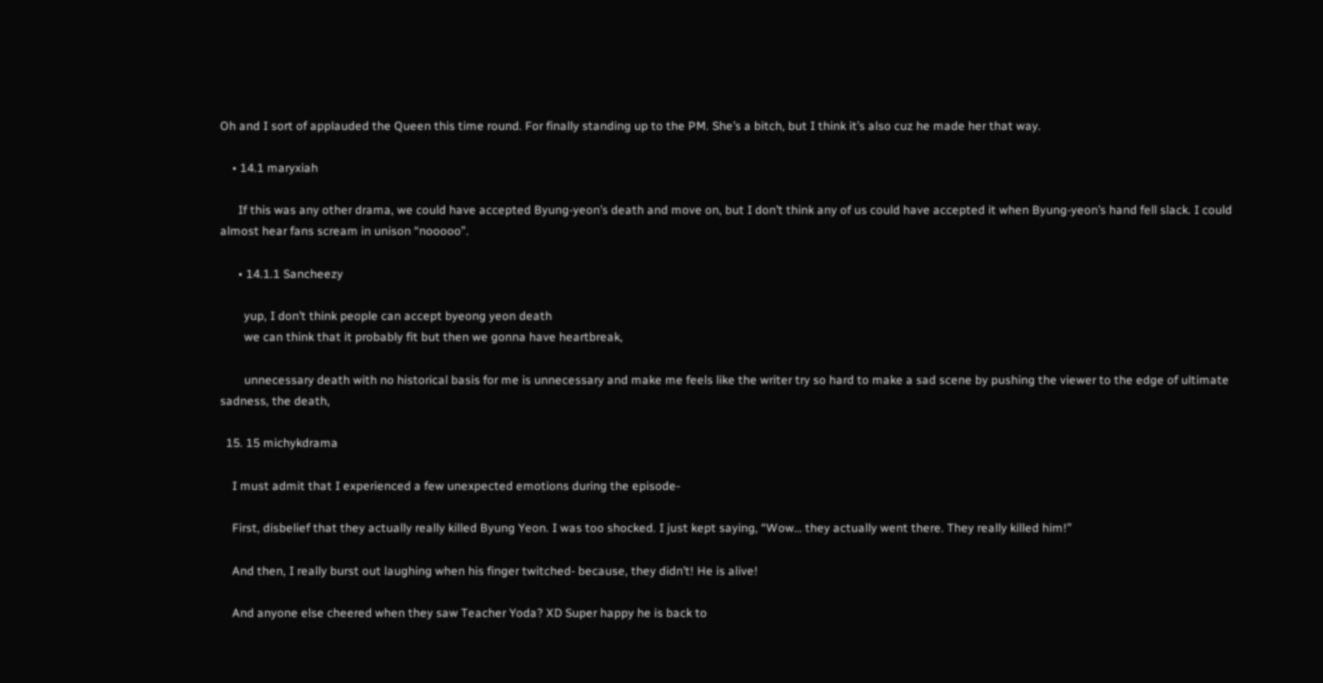Oh and I sort of applauded the Queen this time round. For finally standing up to the PM. She’s a bitch, but I think it’s also cuz he made her that way.

    • 14.1 maryxiah

      If this was any other drama, we could have accepted Byung-yeon’s death and move on, but I don’t think any of us could have accepted it when Byung-yeon’s hand fell slack. I could almost hear fans scream in unison “nooooo”.

      • 14.1.1 Sancheezy

        yup, I don’t think people can accept byeong yeon death
        we can think that it probably fit but then we gonna have heartbreak,

        unnecessary death with no historical basis for me is unnecessary and make me feels like the writer try so hard to make a sad scene by pushing the viewer to the edge of ultimate sadness, the death,

  15. 15 michykdrama

    I must admit that I experienced a few unexpected emotions during the episode-

    First, disbelief that they actually really killed Byung Yeon. I was too shocked. I just kept saying, “Wow… they actually went there. They really killed him!”

    And then, I really burst out laughing when his finger twitched- because, they didn’t! He is alive!

    And anyone else cheered when they saw Teacher Yoda? XD Super happy he is back to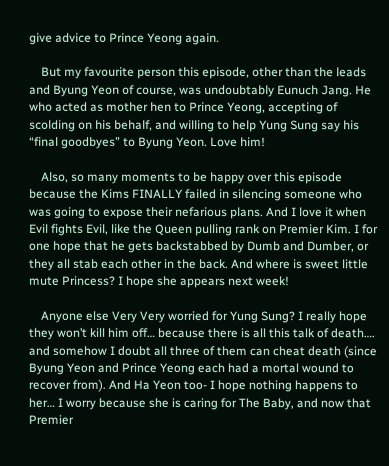give advice to Prince Yeong again.

    But my favourite person this episode, other than the leads and Byung Yeon of course, was undoubtably Eunuch Jang. He who acted as mother hen to Prince Yeong, accepting of scolding on his behalf, and willing to help Yung Sung say his “final goodbyes” to Byung Yeon. Love him!

    Also, so many moments to be happy over this episode because the Kims FINALLY failed in silencing someone who was going to expose their nefarious plans. And I love it when Evil fights Evil, like the Queen pulling rank on Premier Kim. I for one hope that he gets backstabbed by Dumb and Dumber, or they all stab each other in the back. And where is sweet little mute Princess? I hope she appears next week!

    Anyone else Very Very worried for Yung Sung? I really hope they won’t kill him off… because there is all this talk of death…. and somehow I doubt all three of them can cheat death (since Byung Yeon and Prince Yeong each had a mortal wound to recover from). And Ha Yeon too- I hope nothing happens to her… I worry because she is caring for The Baby, and now that Premier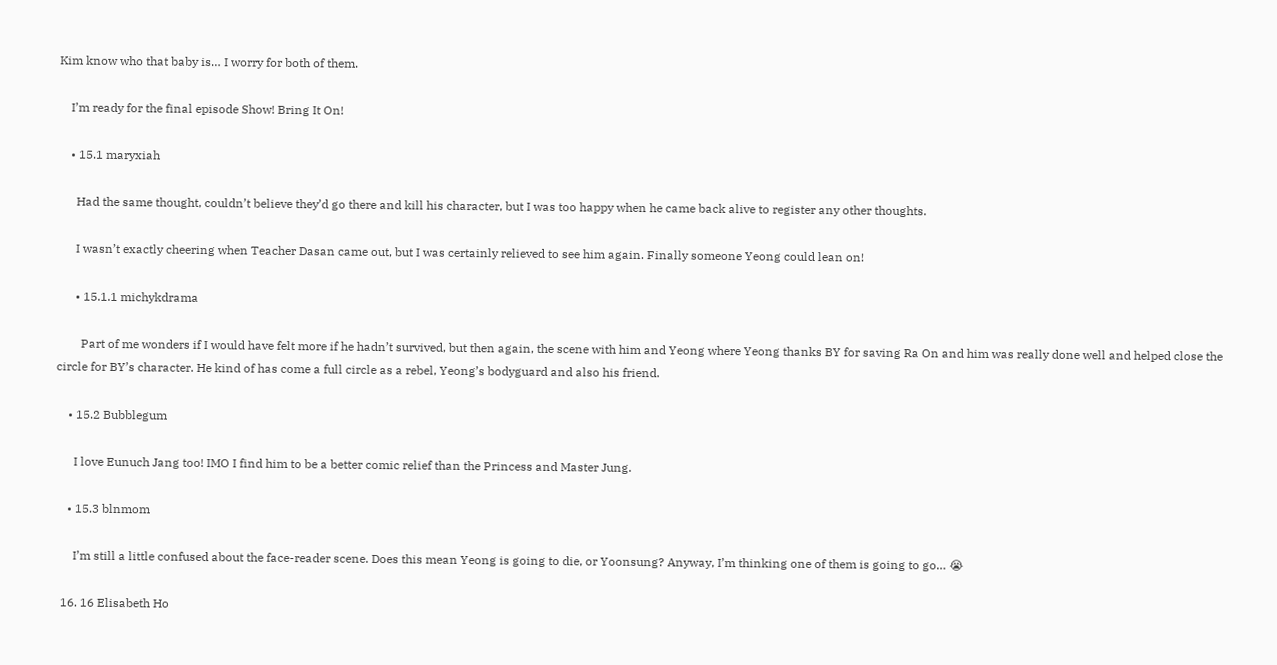Kim know who that baby is… I worry for both of them.

    I’m ready for the final episode Show! Bring It On!

    • 15.1 maryxiah

      Had the same thought, couldn’t believe they’d go there and kill his character, but I was too happy when he came back alive to register any other thoughts.

      I wasn’t exactly cheering when Teacher Dasan came out, but I was certainly relieved to see him again. Finally someone Yeong could lean on!

      • 15.1.1 michykdrama

        Part of me wonders if I would have felt more if he hadn’t survived, but then again, the scene with him and Yeong where Yeong thanks BY for saving Ra On and him was really done well and helped close the circle for BY’s character. He kind of has come a full circle as a rebel, Yeong’s bodyguard and also his friend.

    • 15.2 Bubblegum

      I love Eunuch Jang too! IMO I find him to be a better comic relief than the Princess and Master Jung.

    • 15.3 blnmom

      I’m still a little confused about the face-reader scene. Does this mean Yeong is going to die, or Yoonsung? Anyway, I’m thinking one of them is going to go… 😭

  16. 16 Elisabeth Ho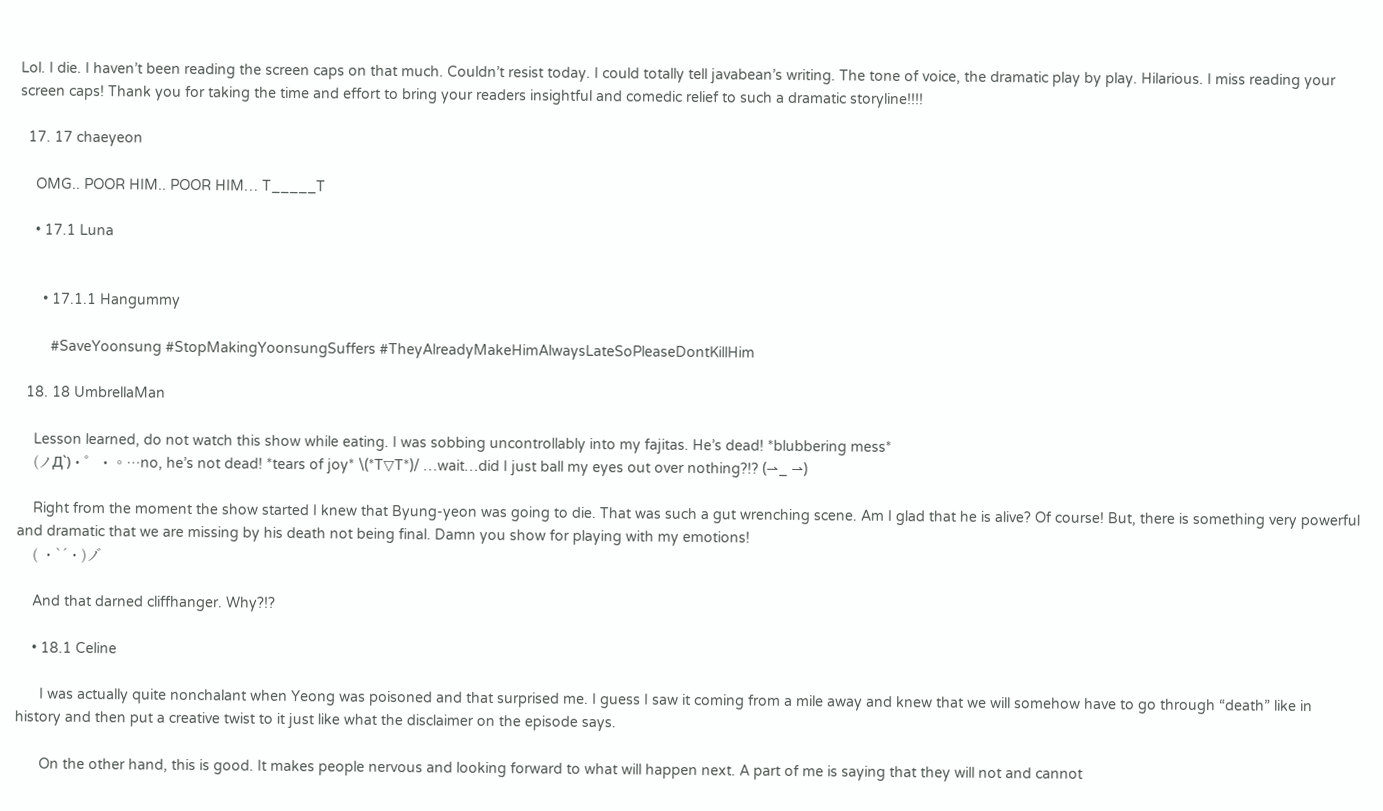Lol. I die. I haven’t been reading the screen caps on that much. Couldn’t resist today. I could totally tell javabean’s writing. The tone of voice, the dramatic play by play. Hilarious. I miss reading your screen caps! Thank you for taking the time and effort to bring your readers insightful and comedic relief to such a dramatic storyline!!!!

  17. 17 chaeyeon

    OMG.. POOR HIM.. POOR HIM… T_____T

    • 17.1 Luna


      • 17.1.1 Hangummy

        #SaveYoonsung #StopMakingYoonsungSuffers #TheyAlreadyMakeHimAlwaysLateSoPleaseDontKillHim

  18. 18 UmbrellaMan

    Lesson learned, do not watch this show while eating. I was sobbing uncontrollably into my fajitas. He’s dead! *blubbering mess*
    (ノД`)・゜・。…no, he’s not dead! *tears of joy* \(*T▽T*)/ …wait…did I just ball my eyes out over nothing?!? (⇀_ ⇀)

    Right from the moment the show started I knew that Byung-yeon was going to die. That was such a gut wrenching scene. Am I glad that he is alive? Of course! But, there is something very powerful and dramatic that we are missing by his death not being final. Damn you show for playing with my emotions!
    ( ・`´・)ノ゙

    And that darned cliffhanger. Why?!?

    • 18.1 Celine

      I was actually quite nonchalant when Yeong was poisoned and that surprised me. I guess I saw it coming from a mile away and knew that we will somehow have to go through “death” like in history and then put a creative twist to it just like what the disclaimer on the episode says.

      On the other hand, this is good. It makes people nervous and looking forward to what will happen next. A part of me is saying that they will not and cannot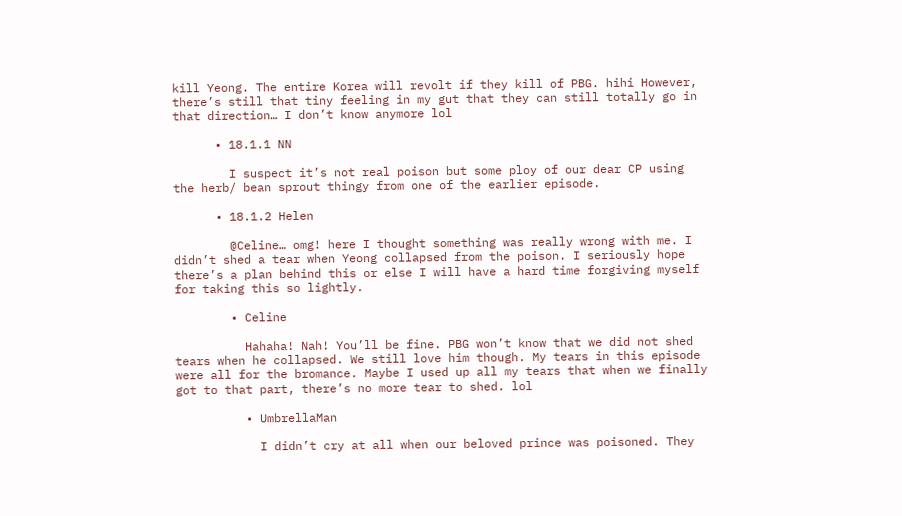kill Yeong. The entire Korea will revolt if they kill of PBG. hihi However, there’s still that tiny feeling in my gut that they can still totally go in that direction… I don’t know anymore lol

      • 18.1.1 NN

        I suspect it’s not real poison but some ploy of our dear CP using the herb/ bean sprout thingy from one of the earlier episode.

      • 18.1.2 Helen

        @Celine… omg! here I thought something was really wrong with me. I didn’t shed a tear when Yeong collapsed from the poison. I seriously hope there’s a plan behind this or else I will have a hard time forgiving myself for taking this so lightly.

        • Celine

          Hahaha! Nah! You’ll be fine. PBG won’t know that we did not shed tears when he collapsed. We still love him though. My tears in this episode were all for the bromance. Maybe I used up all my tears that when we finally got to that part, there’s no more tear to shed. lol

          • UmbrellaMan

            I didn’t cry at all when our beloved prince was poisoned. They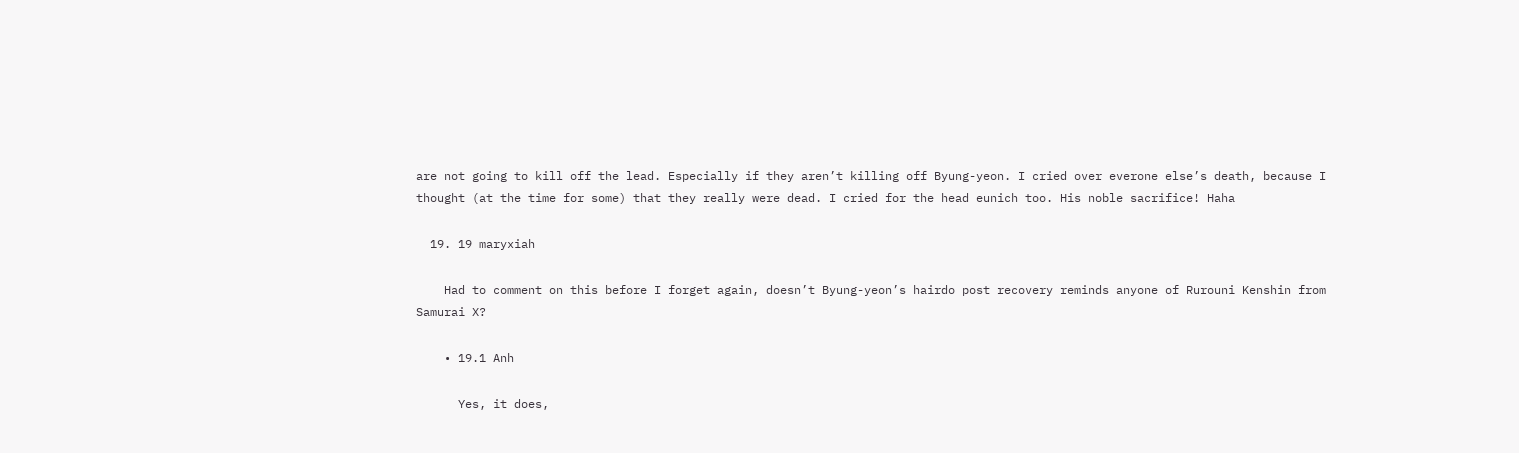are not going to kill off the lead. Especially if they aren’t killing off Byung-yeon. I cried over everone else’s death, because I thought (at the time for some) that they really were dead. I cried for the head eunich too. His noble sacrifice! Haha

  19. 19 maryxiah

    Had to comment on this before I forget again, doesn’t Byung-yeon’s hairdo post recovery reminds anyone of Rurouni Kenshin from Samurai X?

    • 19.1 Anh

      Yes, it does,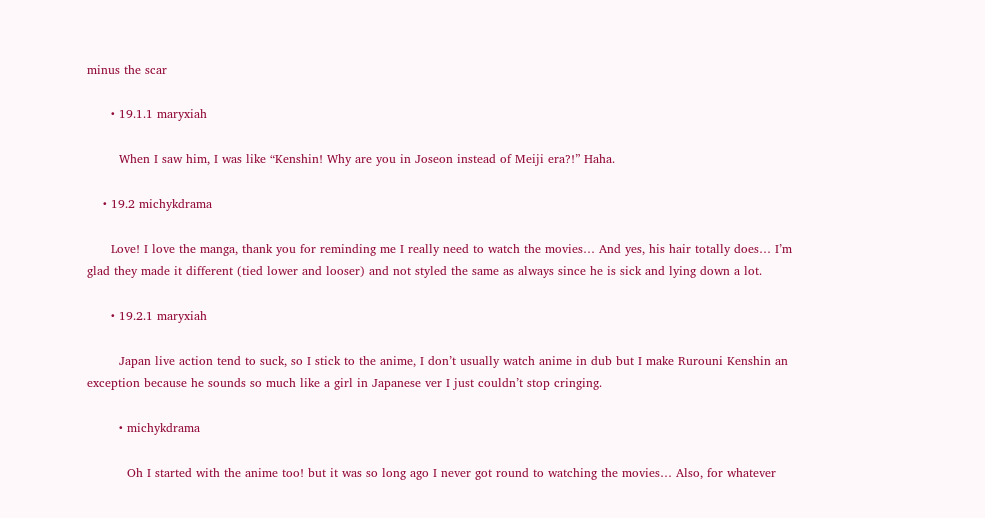minus the scar

      • 19.1.1 maryxiah

        When I saw him, I was like “Kenshin! Why are you in Joseon instead of Meiji era?!” Haha.

    • 19.2 michykdrama

      Love! I love the manga, thank you for reminding me I really need to watch the movies… And yes, his hair totally does… I’m glad they made it different (tied lower and looser) and not styled the same as always since he is sick and lying down a lot.

      • 19.2.1 maryxiah

        Japan live action tend to suck, so I stick to the anime, I don’t usually watch anime in dub but I make Rurouni Kenshin an exception because he sounds so much like a girl in Japanese ver I just couldn’t stop cringing.

        • michykdrama

          Oh I started with the anime too! but it was so long ago I never got round to watching the movies… Also, for whatever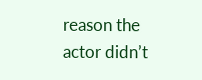reason the actor didn’t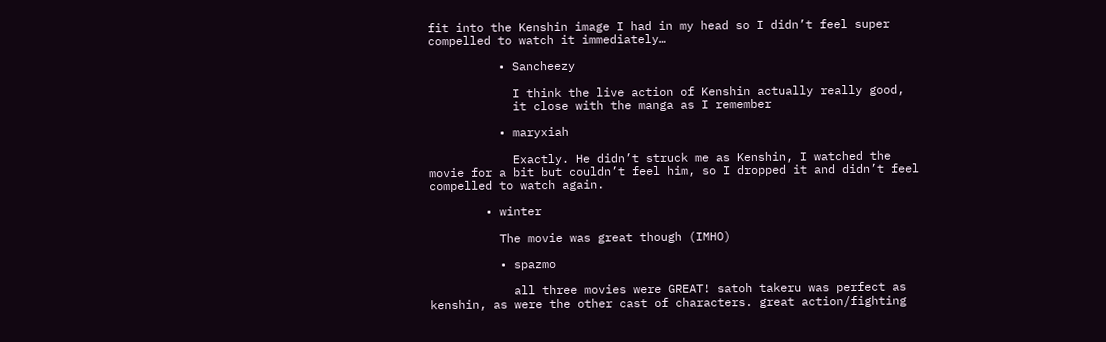fit into the Kenshin image I had in my head so I didn’t feel super compelled to watch it immediately…

          • Sancheezy

            I think the live action of Kenshin actually really good,
            it close with the manga as I remember

          • maryxiah

            Exactly. He didn’t struck me as Kenshin, I watched the movie for a bit but couldn’t feel him, so I dropped it and didn’t feel compelled to watch again.

        • winter

          The movie was great though (IMHO)

          • spazmo

            all three movies were GREAT! satoh takeru was perfect as kenshin, as were the other cast of characters. great action/fighting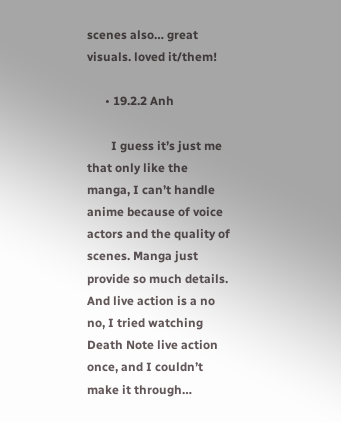scenes also… great visuals. loved it/them!

      • 19.2.2 Anh

        I guess it’s just me that only like the manga, I can’t handle anime because of voice actors and the quality of scenes. Manga just provide so much details. And live action is a no no, I tried watching Death Note live action once, and I couldn’t make it through…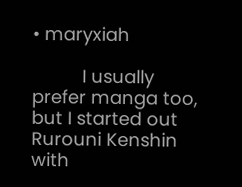• maryxiah

          I usually prefer manga too, but I started out Rurouni Kenshin with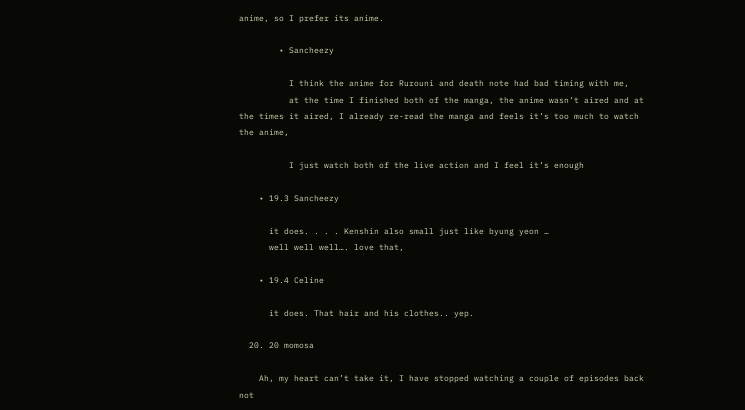anime, so I prefer its anime.

        • Sancheezy

          I think the anime for Rurouni and death note had bad timing with me,
          at the time I finished both of the manga, the anime wasn’t aired and at the times it aired, I already re-read the manga and feels it’s too much to watch the anime,

          I just watch both of the live action and I feel it’s enough

    • 19.3 Sancheezy

      it does. . . . Kenshin also small just like byung yeon …
      well well well…. love that,

    • 19.4 Celine

      it does. That hair and his clothes.. yep.

  20. 20 momosa

    Ah, my heart can’t take it, I have stopped watching a couple of episodes back not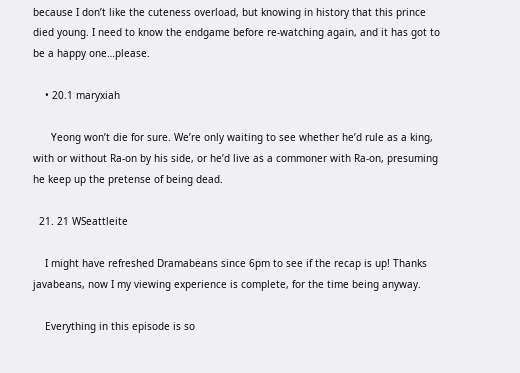because I don’t like the cuteness overload, but knowing in history that this prince died young. I need to know the endgame before re-watching again, and it has got to be a happy one…please.

    • 20.1 maryxiah

      Yeong won’t die for sure. We’re only waiting to see whether he’d rule as a king, with or without Ra-on by his side, or he’d live as a commoner with Ra-on, presuming he keep up the pretense of being dead.

  21. 21 WSeattleite

    I might have refreshed Dramabeans since 6pm to see if the recap is up! Thanks javabeans, now I my viewing experience is complete, for the time being anyway.

    Everything in this episode is so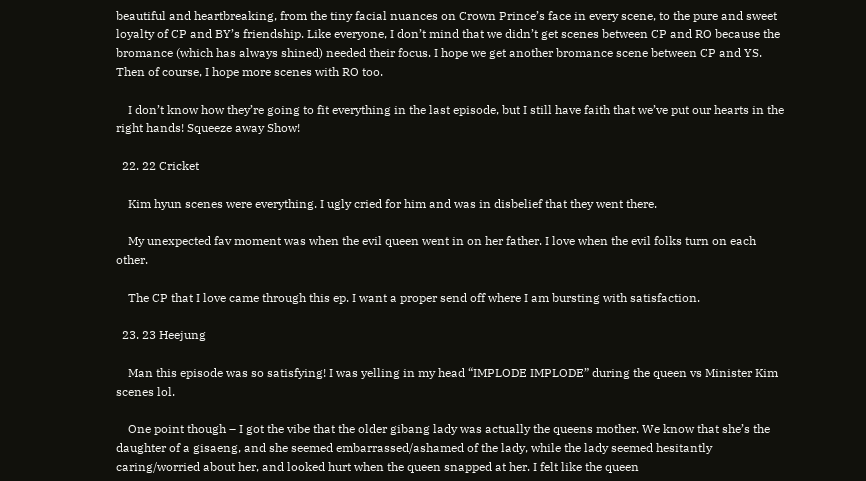beautiful and heartbreaking, from the tiny facial nuances on Crown Prince’s face in every scene, to the pure and sweet loyalty of CP and BY’s friendship. Like everyone, I don’t mind that we didn’t get scenes between CP and RO because the bromance (which has always shined) needed their focus. I hope we get another bromance scene between CP and YS. Then of course, I hope more scenes with RO too.

    I don’t know how they’re going to fit everything in the last episode, but I still have faith that we’ve put our hearts in the right hands! Squeeze away Show!

  22. 22 Cricket

    Kim hyun scenes were everything. I ugly cried for him and was in disbelief that they went there.

    My unexpected fav moment was when the evil queen went in on her father. I love when the evil folks turn on each other.

    The CP that I love came through this ep. I want a proper send off where I am bursting with satisfaction.

  23. 23 Heejung

    Man this episode was so satisfying! I was yelling in my head “IMPLODE IMPLODE” during the queen vs Minister Kim scenes lol.

    One point though – I got the vibe that the older gibang lady was actually the queens mother. We know that she’s the daughter of a gisaeng, and she seemed embarrassed/ashamed of the lady, while the lady seemed hesitantly caring/worried about her, and looked hurt when the queen snapped at her. I felt like the queen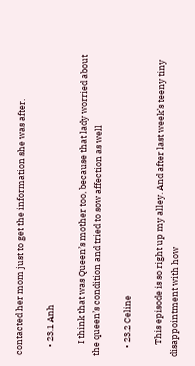contacted her mom just to get the information she was after.

    • 23.1 Anh

      I think that was Queen’s mother too, because that lady worried about the queen’s condition and tried to sow affection as well

    • 23.2 Celine

      This episode is so right up my alley. And after last week’s teeny tiny disappointment with how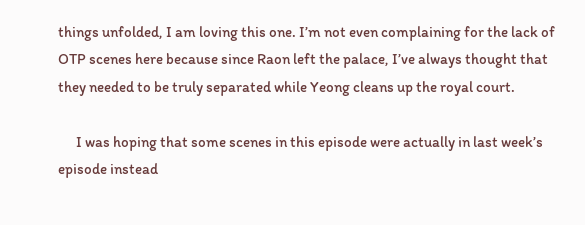things unfolded, I am loving this one. I’m not even complaining for the lack of OTP scenes here because since Raon left the palace, I’ve always thought that they needed to be truly separated while Yeong cleans up the royal court.

      I was hoping that some scenes in this episode were actually in last week’s episode instead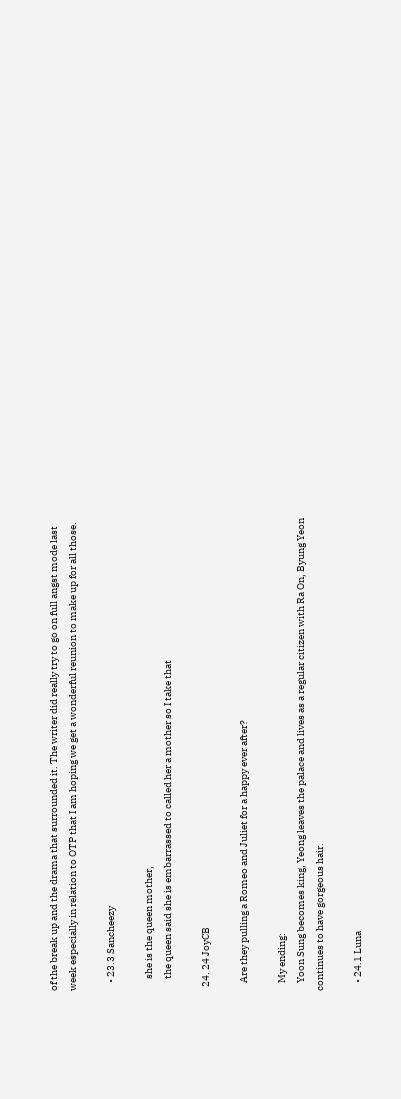of the break up and the drama that surrounded it. The writer did really try to go on full angst mode last week especially in relation to OTP that I am hoping we get a wonderful reunion to make up for all those.

    • 23.3 Sancheezy

      she is the queen mother,
      the queen said she is embarrassed to called her a mother so I take that

  24. 24 JoyCB

    Are they pulling a Romeo and Juliet for a happy ever after?

    My ending:
    Yoon Sung becomes king, Yeong leaves the palace and lives as a regular citizen with Ra On, Byung Yeon continues to have gorgeous hair.

    • 24.1 Luna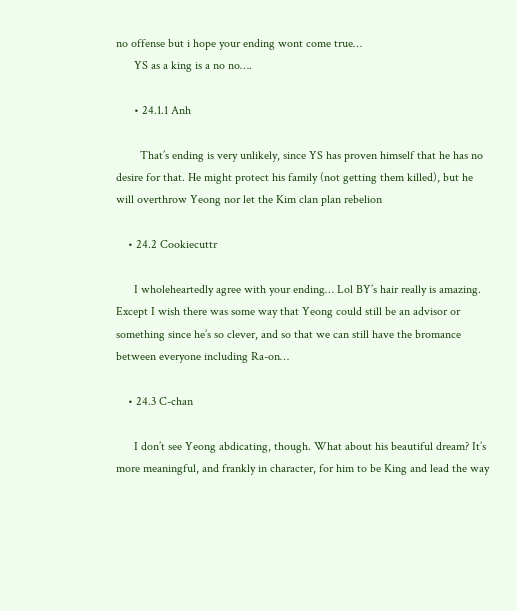no offense but i hope your ending wont come true…
      YS as a king is a no no….

      • 24.1.1 Anh

        That’s ending is very unlikely, since YS has proven himself that he has no desire for that. He might protect his family (not getting them killed), but he will overthrow Yeong nor let the Kim clan plan rebelion

    • 24.2 Cookiecuttr

      I wholeheartedly agree with your ending… Lol BY’s hair really is amazing. Except I wish there was some way that Yeong could still be an advisor or something since he’s so clever, and so that we can still have the bromance between everyone including Ra-on…

    • 24.3 C-chan

      I don’t see Yeong abdicating, though. What about his beautiful dream? It’s more meaningful, and frankly in character, for him to be King and lead the way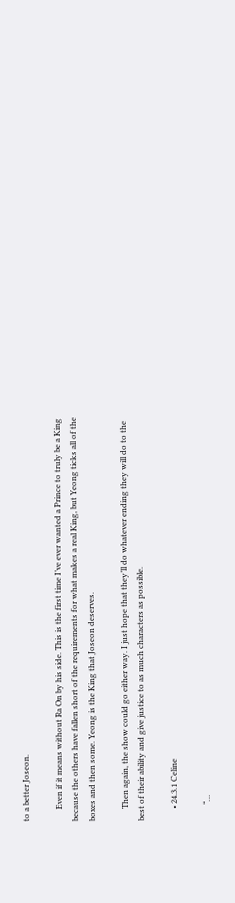to a better Joseon.

      Even if it means without Ra On by his side. This is the first time I’ve ever wanted a Prince to truly be a King because the others have fallen short of the requirements for what makes a real King, but Yeong ticks all of the boxes and then some. Yeong is the King that Joseon deserves.

      Then again, the show could go either way. I just hope that they’ll do whatever ending they will do to the best of their ability and give justice to as much characters as possible.

      • 24.3.1 Celine

        “…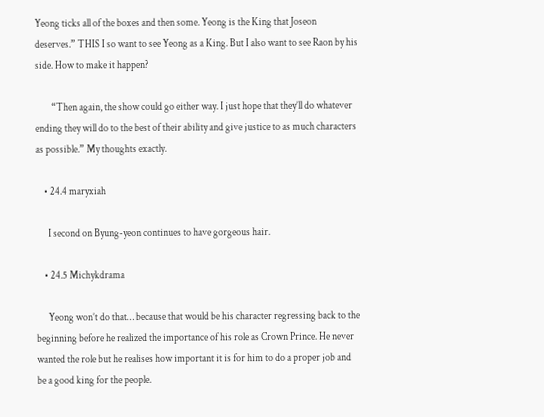Yeong ticks all of the boxes and then some. Yeong is the King that Joseon deserves.” THIS I so want to see Yeong as a King. But I also want to see Raon by his side. How to make it happen?

        “Then again, the show could go either way. I just hope that they’ll do whatever ending they will do to the best of their ability and give justice to as much characters as possible.” My thoughts exactly.

    • 24.4 maryxiah

      I second on Byung-yeon continues to have gorgeous hair.

    • 24.5 Michykdrama

      Yeong won’t do that… because that would be his character regressing back to the beginning before he realized the importance of his role as Crown Prince. He never wanted the role but he realises how important it is for him to do a proper job and be a good king for the people.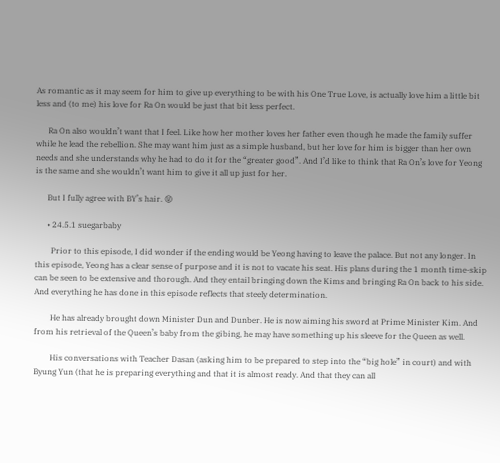As romantic as it may seem for him to give up everything to be with his One True Love, is actually love him a little bit less and (to me) his love for Ra On would be just that bit less perfect.

      Ra On also wouldn’t want that I feel. Like how her mother loves her father even though he made the family suffer while he lead the rebellion. She may want him just as a simple husband, but her love for him is bigger than her own needs and she understands why he had to do it for the “greater good”. And I’d like to think that Ra On’s love for Yeong is the same and she wouldn’t want him to give it all up just for her.

      But I fully agree with BY’s hair. 😝

      • 24.5.1 suegarbaby

        Prior to this episode, I did wonder if the ending would be Yeong having to leave the palace. But not any longer. In this episode, Yeong has a clear sense of purpose and it is not to vacate his seat. His plans during the 1 month time-skip can be seen to be extensive and thorough. And they entail bringing down the Kims and bringing Ra On back to his side. And everything he has done in this episode reflects that steely determination.

        He has already brought down Minister Dun and Dunber. He is now aiming his sword at Prime Minister Kim. And from his retrieval of the Queen’s baby from the gibing, he may have something up his sleeve for the Queen as well.

        His conversations with Teacher Dasan (asking him to be prepared to step into the “big hole” in court) and with Byung Yun (that he is preparing everything and that it is almost ready. And that they can all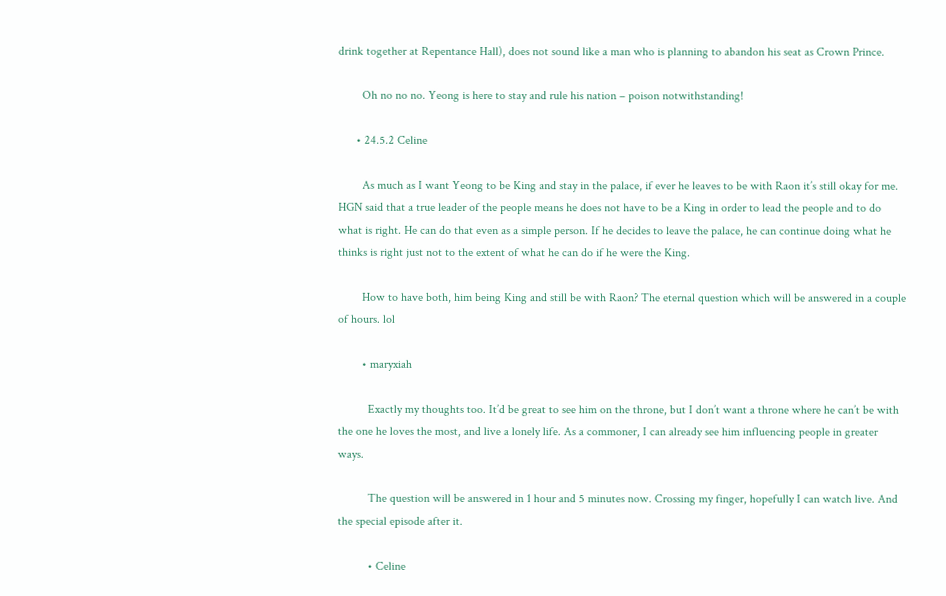drink together at Repentance Hall), does not sound like a man who is planning to abandon his seat as Crown Prince.

        Oh no no no. Yeong is here to stay and rule his nation – poison notwithstanding!

      • 24.5.2 Celine

        As much as I want Yeong to be King and stay in the palace, if ever he leaves to be with Raon it’s still okay for me. HGN said that a true leader of the people means he does not have to be a King in order to lead the people and to do what is right. He can do that even as a simple person. If he decides to leave the palace, he can continue doing what he thinks is right just not to the extent of what he can do if he were the King.

        How to have both, him being King and still be with Raon? The eternal question which will be answered in a couple of hours. lol

        • maryxiah

          Exactly my thoughts too. It’d be great to see him on the throne, but I don’t want a throne where he can’t be with the one he loves the most, and live a lonely life. As a commoner, I can already see him influencing people in greater ways.

          The question will be answered in 1 hour and 5 minutes now. Crossing my finger, hopefully I can watch live. And the special episode after it.

          • Celine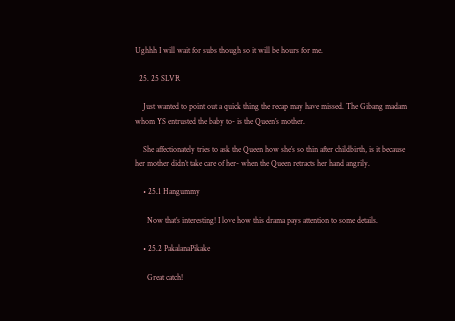Ughhh I will wait for subs though so it will be hours for me.

  25. 25 SLVR

    Just wanted to point out a quick thing the recap may have missed. The Gibang madam whom YS entrusted the baby to- is the Queen’s mother.

    She affectionately tries to ask the Queen how she’s so thin after childbirth, is it because her mother didn’t take care of her- when the Queen retracts her hand angrily.

    • 25.1 Hangummy

      Now that’s interesting! I love how this drama pays attention to some details.

    • 25.2 PakalanaPikake

      Great catch!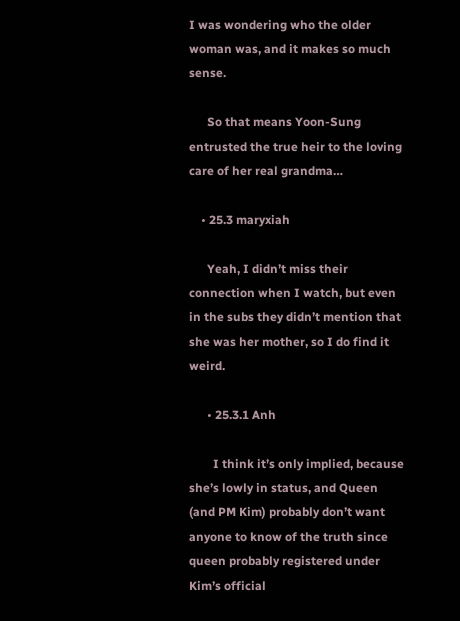I was wondering who the older woman was, and it makes so much sense.

      So that means Yoon-Sung entrusted the true heir to the loving care of her real grandma…

    • 25.3 maryxiah

      Yeah, I didn’t miss their connection when I watch, but even in the subs they didn’t mention that she was her mother, so I do find it weird.

      • 25.3.1 Anh

        I think it’s only implied, because she’s lowly in status, and Queen (and PM Kim) probably don’t want anyone to know of the truth since queen probably registered under Kim’s official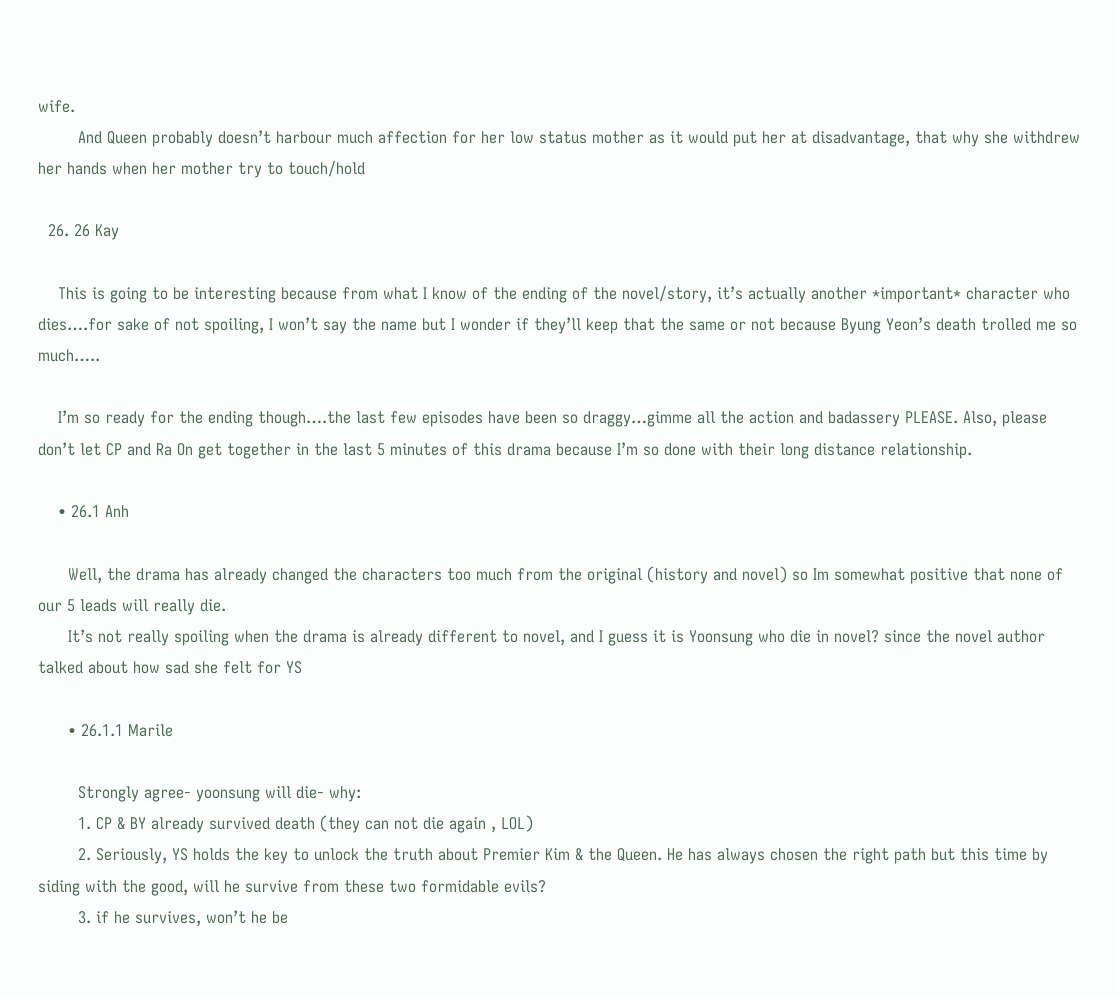wife.
        And Queen probably doesn’t harbour much affection for her low status mother as it would put her at disadvantage, that why she withdrew her hands when her mother try to touch/hold

  26. 26 Kay

    This is going to be interesting because from what I know of the ending of the novel/story, it’s actually another *important* character who dies….for sake of not spoiling, I won’t say the name but I wonder if they’ll keep that the same or not because Byung Yeon’s death trolled me so much…..

    I’m so ready for the ending though….the last few episodes have been so draggy…gimme all the action and badassery PLEASE. Also, please don’t let CP and Ra On get together in the last 5 minutes of this drama because I’m so done with their long distance relationship.

    • 26.1 Anh

      Well, the drama has already changed the characters too much from the original (history and novel) so Im somewhat positive that none of our 5 leads will really die.
      It’s not really spoiling when the drama is already different to novel, and I guess it is Yoonsung who die in novel? since the novel author talked about how sad she felt for YS

      • 26.1.1 Marile

        Strongly agree- yoonsung will die- why:
        1. CP & BY already survived death (they can not die again , LOL)
        2. Seriously, YS holds the key to unlock the truth about Premier Kim & the Queen. He has always chosen the right path but this time by siding with the good, will he survive from these two formidable evils?
        3. if he survives, won’t he be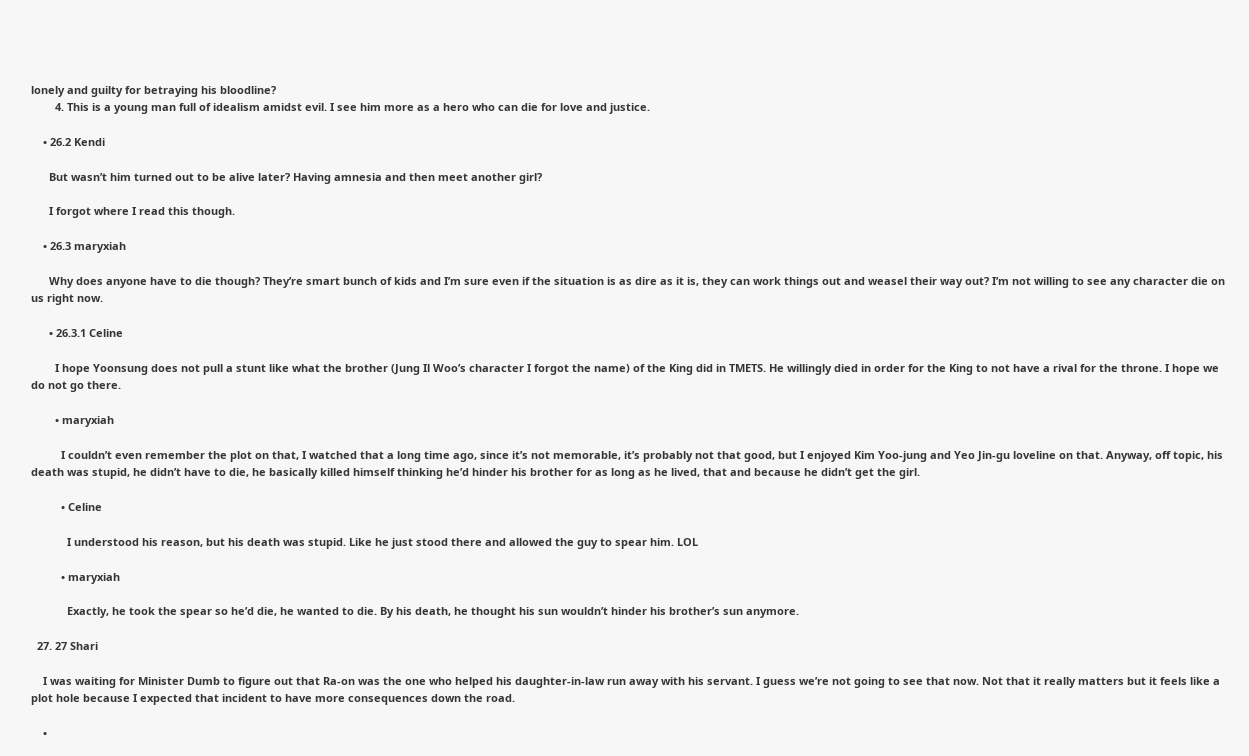lonely and guilty for betraying his bloodline?
        4. This is a young man full of idealism amidst evil. I see him more as a hero who can die for love and justice.

    • 26.2 Kendi

      But wasn’t him turned out to be alive later? Having amnesia and then meet another girl?

      I forgot where I read this though.

    • 26.3 maryxiah

      Why does anyone have to die though? They’re smart bunch of kids and I’m sure even if the situation is as dire as it is, they can work things out and weasel their way out? I’m not willing to see any character die on us right now.

      • 26.3.1 Celine

        I hope Yoonsung does not pull a stunt like what the brother (Jung Il Woo’s character I forgot the name) of the King did in TMETS. He willingly died in order for the King to not have a rival for the throne. I hope we do not go there.

        • maryxiah

          I couldn’t even remember the plot on that, I watched that a long time ago, since it’s not memorable, it’s probably not that good, but I enjoyed Kim Yoo-jung and Yeo Jin-gu loveline on that. Anyway, off topic, his death was stupid, he didn’t have to die, he basically killed himself thinking he’d hinder his brother for as long as he lived, that and because he didn’t get the girl.

          • Celine

            I understood his reason, but his death was stupid. Like he just stood there and allowed the guy to spear him. LOL

          • maryxiah

            Exactly, he took the spear so he’d die, he wanted to die. By his death, he thought his sun wouldn’t hinder his brother’s sun anymore.

  27. 27 Shari

    I was waiting for Minister Dumb to figure out that Ra-on was the one who helped his daughter-in-law run away with his servant. I guess we’re not going to see that now. Not that it really matters but it feels like a plot hole because I expected that incident to have more consequences down the road.

    •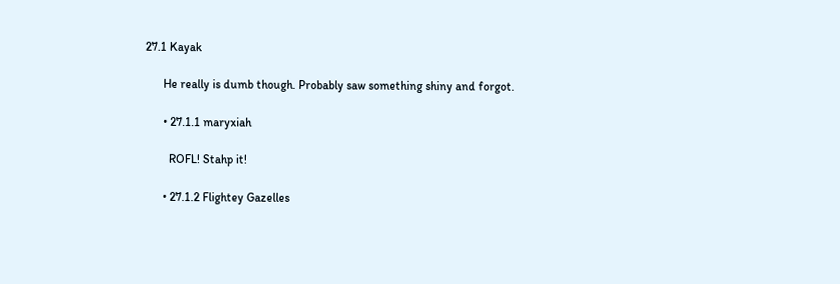27.1 Kayak

      He really is dumb though. Probably saw something shiny and forgot.

      • 27.1.1 maryxiah

        ROFL! Stahp it!

      • 27.1.2 Flightey Gazelles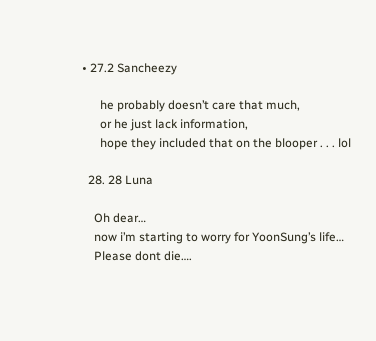• 27.2 Sancheezy

      he probably doesn’t care that much,
      or he just lack information,
      hope they included that on the blooper . . . lol

  28. 28 Luna

    Oh dear…
    now i’m starting to worry for YoonSung’s life…
    Please dont die….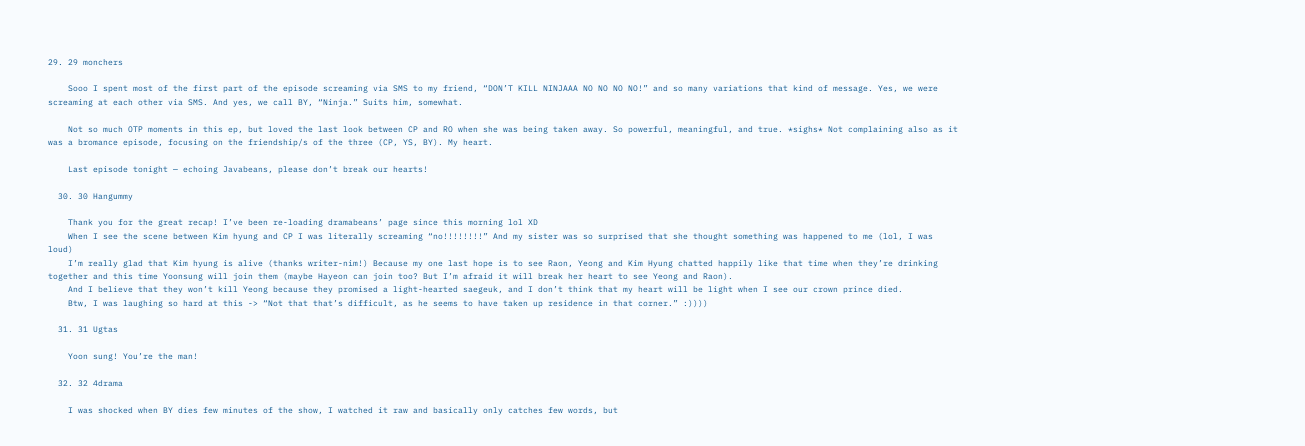29. 29 monchers

    Sooo I spent most of the first part of the episode screaming via SMS to my friend, “DON’T KILL NINJAAA NO NO NO NO!” and so many variations that kind of message. Yes, we were screaming at each other via SMS. And yes, we call BY, “Ninja.” Suits him, somewhat.

    Not so much OTP moments in this ep, but loved the last look between CP and RO when she was being taken away. So powerful, meaningful, and true. *sighs* Not complaining also as it was a bromance episode, focusing on the friendship/s of the three (CP, YS, BY). My heart.

    Last episode tonight — echoing Javabeans, please don’t break our hearts!

  30. 30 Hangummy

    Thank you for the great recap! I’ve been re-loading dramabeans’ page since this morning lol XD
    When I see the scene between Kim hyung and CP I was literally screaming “no!!!!!!!!” And my sister was so surprised that she thought something was happened to me (lol, I was loud)
    I’m really glad that Kim hyung is alive (thanks writer-nim!) Because my one last hope is to see Raon, Yeong and Kim Hyung chatted happily like that time when they’re drinking together and this time Yoonsung will join them (maybe Hayeon can join too? But I’m afraid it will break her heart to see Yeong and Raon).
    And I believe that they won’t kill Yeong because they promised a light-hearted saegeuk, and I don’t think that my heart will be light when I see our crown prince died.
    Btw, I was laughing so hard at this -> “Not that that’s difficult, as he seems to have taken up residence in that corner.” :))))

  31. 31 Ugtas

    Yoon sung! You’re the man!

  32. 32 4drama

    I was shocked when BY dies few minutes of the show, I watched it raw and basically only catches few words, but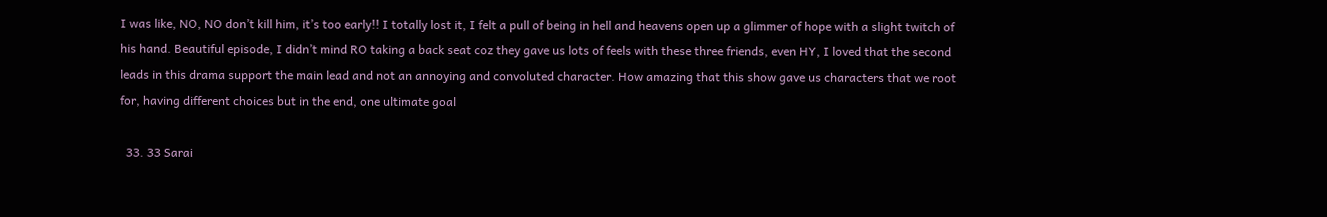I was like, NO, NO don’t kill him, it’s too early!! I totally lost it, I felt a pull of being in hell and heavens open up a glimmer of hope with a slight twitch of his hand. Beautiful episode, I didn’t mind RO taking a back seat coz they gave us lots of feels with these three friends, even HY, I loved that the second leads in this drama support the main lead and not an annoying and convoluted character. How amazing that this show gave us characters that we root for, having different choices but in the end, one ultimate goal

  33. 33 Sarai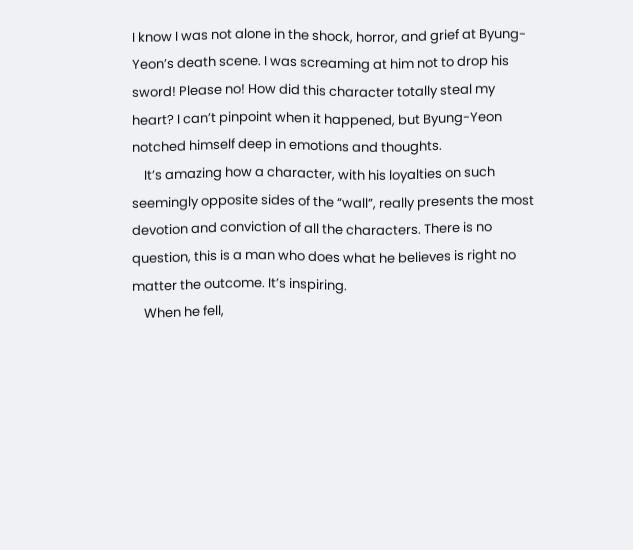I know I was not alone in the shock, horror, and grief at Byung-Yeon’s death scene. I was screaming at him not to drop his sword! Please no! How did this character totally steal my heart? I can’t pinpoint when it happened, but Byung-Yeon notched himself deep in emotions and thoughts.
    It’s amazing how a character, with his loyalties on such seemingly opposite sides of the “wall”, really presents the most devotion and conviction of all the characters. There is no question, this is a man who does what he believes is right no matter the outcome. It’s inspiring.
    When he fell,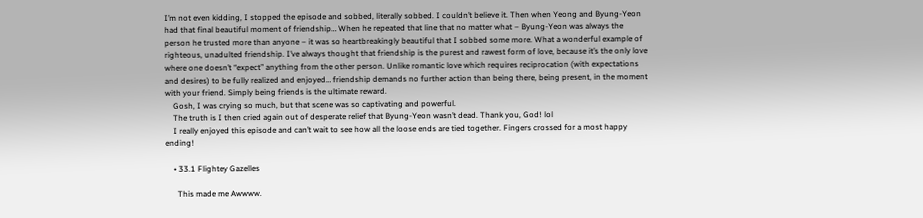I’m not even kidding, I stopped the episode and sobbed, literally sobbed. I couldn’t believe it. Then when Yeong and Byung-Yeon had that final beautiful moment of friendship… When he repeated that line that no matter what – Byung-Yeon was always the person he trusted more than anyone – it was so heartbreakingly beautiful that I sobbed some more. What a wonderful example of righteous, unadulted friendship. I’ve always thought that friendship is the purest and rawest form of love, because it’s the only love where one doesn’t “expect” anything from the other person. Unlike romantic love which requires reciprocation (with expectations and desires) to be fully realized and enjoyed… friendship demands no further action than being there, being present, in the moment with your friend. Simply being friends is the ultimate reward.
    Gosh, I was crying so much, but that scene was so captivating and powerful.
    The truth is I then cried again out of desperate relief that Byung-Yeon wasn’t dead. Thank you, God! lol
    I really enjoyed this episode and can’t wait to see how all the loose ends are tied together. Fingers crossed for a most happy ending!

    • 33.1 Flightey Gazelles

      This made me Awwww.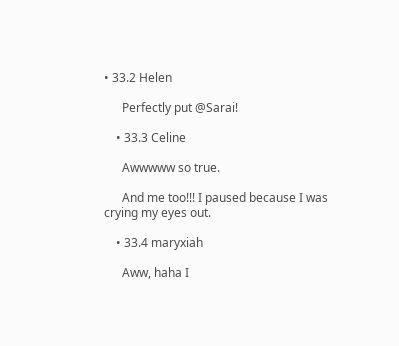• 33.2 Helen

      Perfectly put @Sarai!

    • 33.3 Celine

      Awwwww so true.

      And me too!!! I paused because I was crying my eyes out.

    • 33.4 maryxiah

      Aww, haha I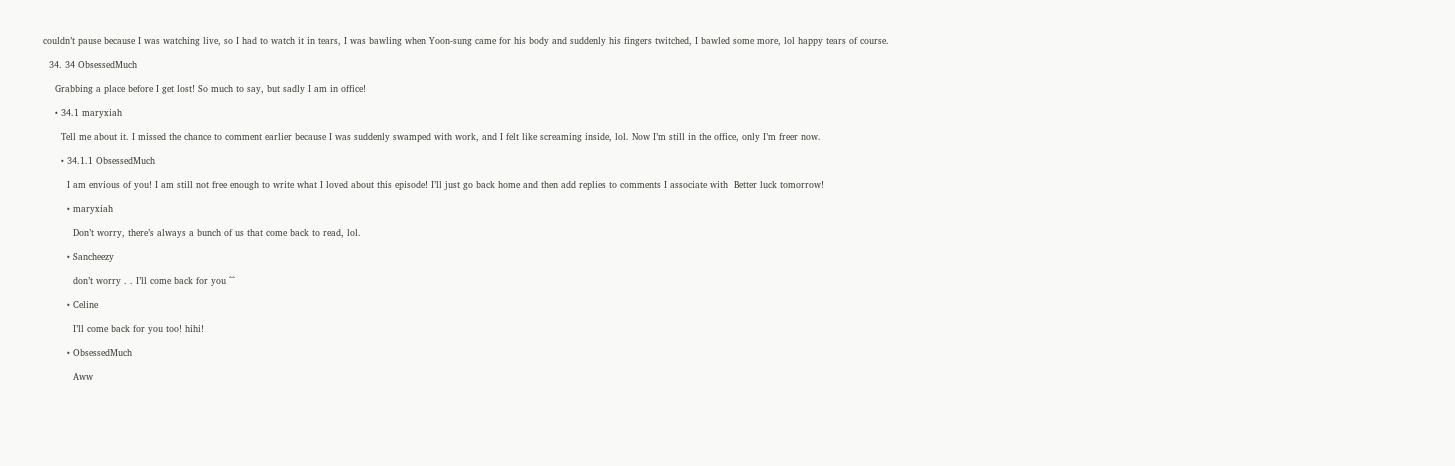couldn’t pause because I was watching live, so I had to watch it in tears, I was bawling when Yoon-sung came for his body and suddenly his fingers twitched, I bawled some more, lol happy tears of course.

  34. 34 ObsessedMuch

    Grabbing a place before I get lost! So much to say, but sadly I am in office!

    • 34.1 maryxiah

      Tell me about it. I missed the chance to comment earlier because I was suddenly swamped with work, and I felt like screaming inside, lol. Now I’m still in the office, only I’m freer now.

      • 34.1.1 ObsessedMuch

        I am envious of you! I am still not free enough to write what I loved about this episode! I’ll just go back home and then add replies to comments I associate with  Better luck tomorrow!

        • maryxiah

          Don’t worry, there’s always a bunch of us that come back to read, lol.

        • Sancheezy

          don’t worry . . I’ll come back for you ^^

        • Celine

          I’ll come back for you too! hihi!

        • ObsessedMuch

          Aww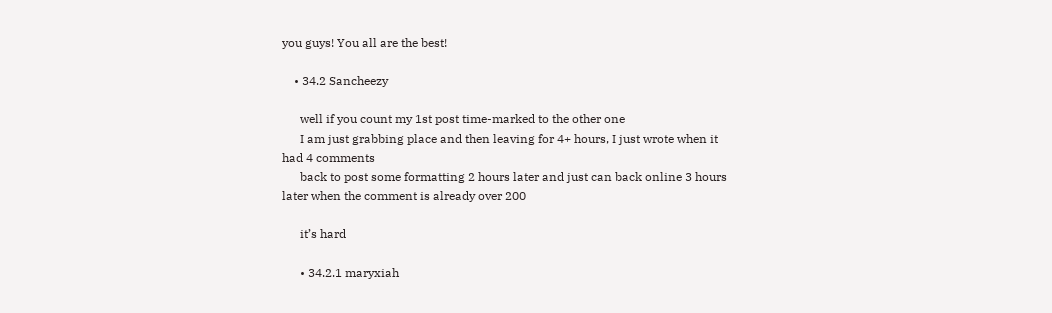you guys! You all are the best!

    • 34.2 Sancheezy

      well if you count my 1st post time-marked to the other one
      I am just grabbing place and then leaving for 4+ hours, I just wrote when it had 4 comments
      back to post some formatting 2 hours later and just can back online 3 hours later when the comment is already over 200

      it’s hard

      • 34.2.1 maryxiah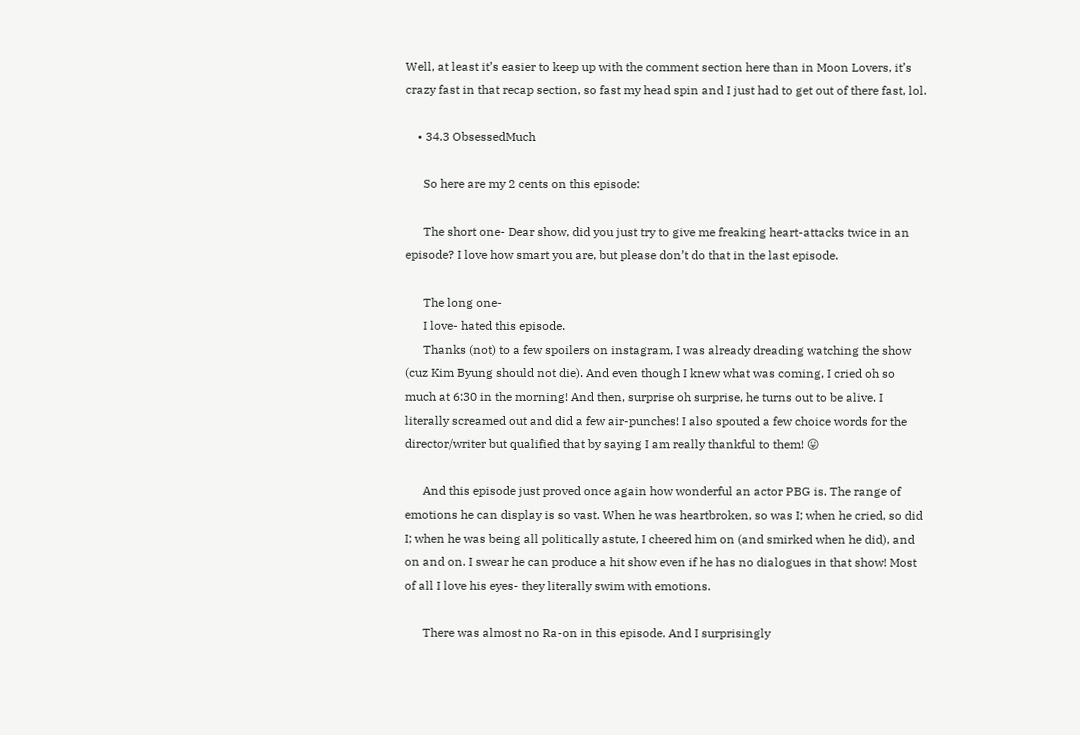Well, at least it’s easier to keep up with the comment section here than in Moon Lovers, it’s crazy fast in that recap section, so fast my head spin and I just had to get out of there fast, lol.

    • 34.3 ObsessedMuch

      So here are my 2 cents on this episode:

      The short one- Dear show, did you just try to give me freaking heart-attacks twice in an episode? I love how smart you are, but please don’t do that in the last episode.

      The long one-
      I love- hated this episode.
      Thanks (not) to a few spoilers on instagram, I was already dreading watching the show (cuz Kim Byung should not die). And even though I knew what was coming, I cried oh so much at 6:30 in the morning! And then, surprise oh surprise, he turns out to be alive. I literally screamed out and did a few air-punches! I also spouted a few choice words for the director/writer but qualified that by saying I am really thankful to them! 😛

      And this episode just proved once again how wonderful an actor PBG is. The range of emotions he can display is so vast. When he was heartbroken, so was I; when he cried, so did I; when he was being all politically astute, I cheered him on (and smirked when he did), and on and on. I swear he can produce a hit show even if he has no dialogues in that show! Most of all I love his eyes- they literally swim with emotions.

      There was almost no Ra-on in this episode. And I surprisingly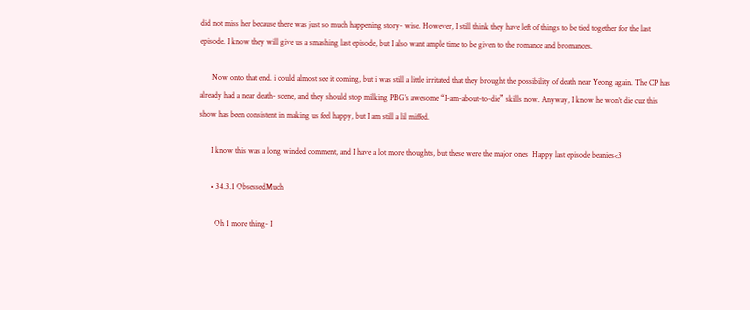did not miss her because there was just so much happening story- wise. However, I still think they have left of things to be tied together for the last episode. I know they will give us a smashing last episode, but I also want ample time to be given to the romance and bromances.

      Now onto that end. i could almost see it coming, but i was still a little irritated that they brought the possibility of death near Yeong again. The CP has already had a near death- scene, and they should stop milking PBG’s awesome “I-am-about-to-die” skills now. Anyway, I know he won’t die cuz this show has been consistent in making us feel happy, but I am still a lil miffed.

      I know this was a long winded comment, and I have a lot more thoughts, but these were the major ones  Happy last episode beanies<3

      • 34.3.1 ObsessedMuch

        Oh 1 more thing- I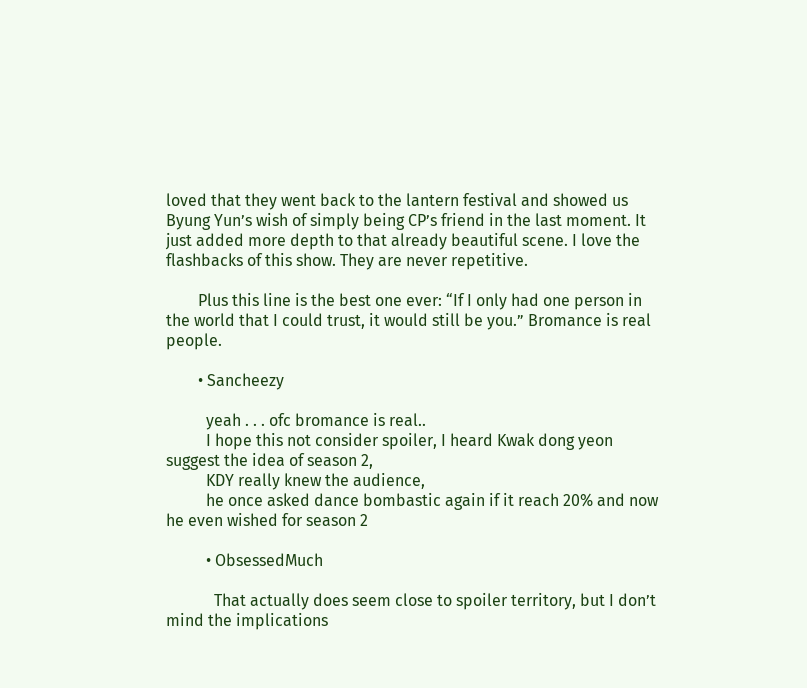loved that they went back to the lantern festival and showed us Byung Yun’s wish of simply being CP’s friend in the last moment. It just added more depth to that already beautiful scene. I love the flashbacks of this show. They are never repetitive.

        Plus this line is the best one ever: “If I only had one person in the world that I could trust, it would still be you.” Bromance is real people.

        • Sancheezy

          yeah . . . ofc bromance is real..
          I hope this not consider spoiler, I heard Kwak dong yeon suggest the idea of season 2,
          KDY really knew the audience,
          he once asked dance bombastic again if it reach 20% and now he even wished for season 2

          • ObsessedMuch

            That actually does seem close to spoiler territory, but I don’t mind the implications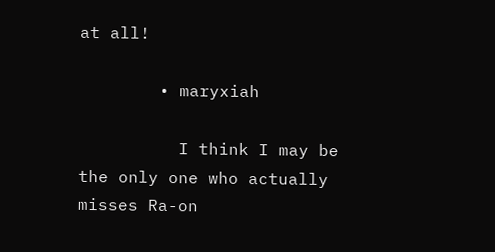at all!

        • maryxiah

          I think I may be the only one who actually misses Ra-on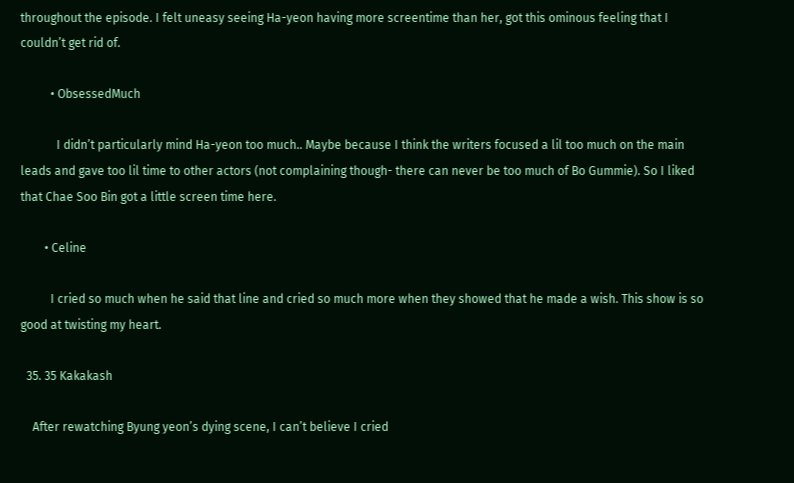throughout the episode. I felt uneasy seeing Ha-yeon having more screentime than her, got this ominous feeling that I couldn’t get rid of.

          • ObsessedMuch

            I didn’t particularly mind Ha-yeon too much.. Maybe because I think the writers focused a lil too much on the main leads and gave too lil time to other actors (not complaining though- there can never be too much of Bo Gummie). So I liked that Chae Soo Bin got a little screen time here.

        • Celine

          I cried so much when he said that line and cried so much more when they showed that he made a wish. This show is so good at twisting my heart.

  35. 35 Kakakash

    After rewatching Byung yeon’s dying scene, I can’t believe I cried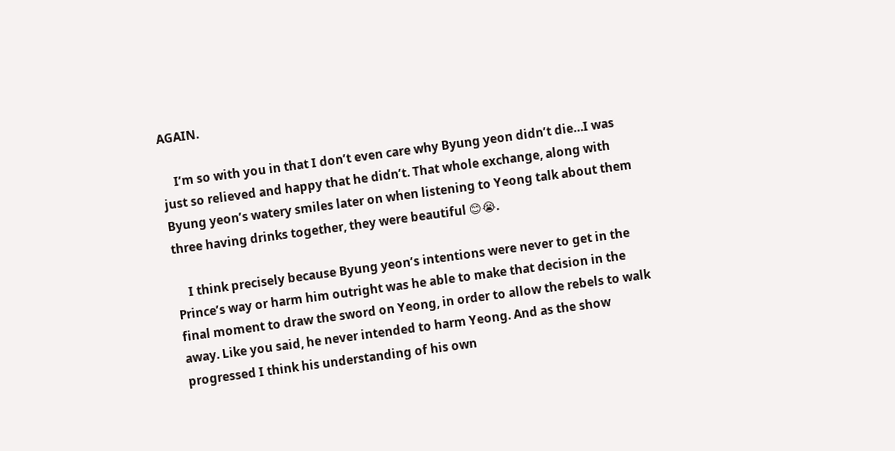AGAIN.

    I’m so with you in that I don’t even care why Byung yeon didn’t die…I was just so relieved and happy that he didn’t. That whole exchange, along with Byung yeon’s watery smiles later on when listening to Yeong talk about them three having drinks together, they were beautiful 😊😭.

    I think precisely because Byung yeon’s intentions were never to get in the Prince’s way or harm him outright was he able to make that decision in the final moment to draw the sword on Yeong, in order to allow the rebels to walk away. Like you said, he never intended to harm Yeong. And as the show progressed I think his understanding of his own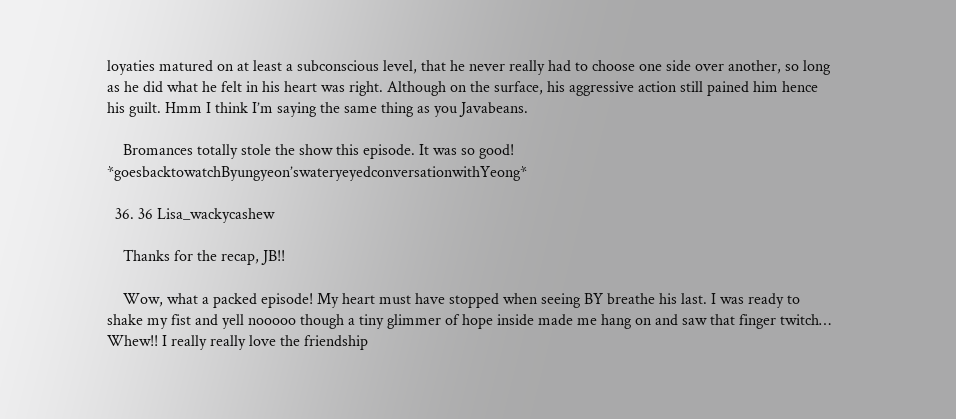loyaties matured on at least a subconscious level, that he never really had to choose one side over another, so long as he did what he felt in his heart was right. Although on the surface, his aggressive action still pained him hence his guilt. Hmm I think I’m saying the same thing as you Javabeans.

    Bromances totally stole the show this episode. It was so good! *goesbacktowatchByungyeon’swateryeyedconversationwithYeong*

  36. 36 Lisa_wackycashew

    Thanks for the recap, JB!!

    Wow, what a packed episode! My heart must have stopped when seeing BY breathe his last. I was ready to shake my fist and yell nooooo though a tiny glimmer of hope inside made me hang on and saw that finger twitch… Whew!! I really really love the friendship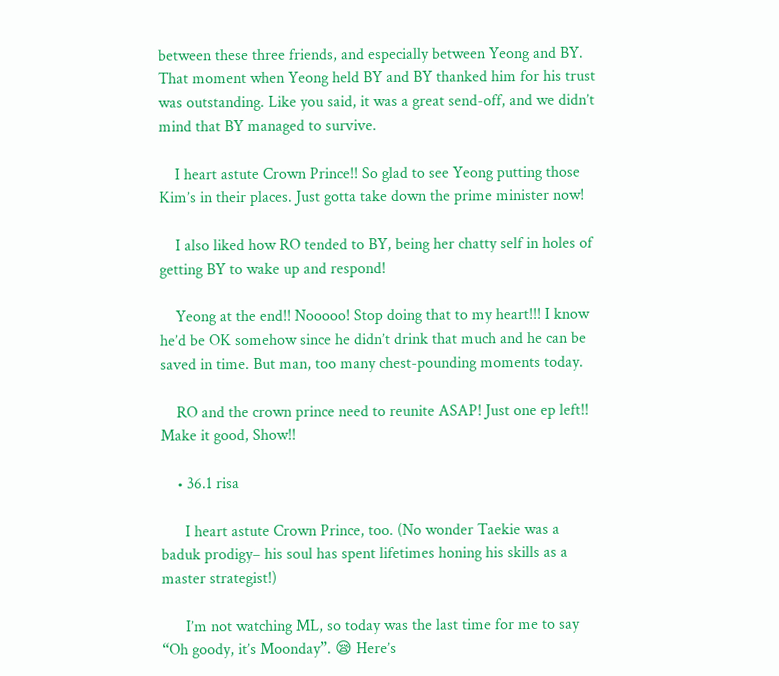between these three friends, and especially between Yeong and BY. That moment when Yeong held BY and BY thanked him for his trust was outstanding. Like you said, it was a great send-off, and we didn’t mind that BY managed to survive.

    I heart astute Crown Prince!! So glad to see Yeong putting those Kim’s in their places. Just gotta take down the prime minister now!

    I also liked how RO tended to BY, being her chatty self in holes of getting BY to wake up and respond!

    Yeong at the end!! Nooooo! Stop doing that to my heart!!! I know he’d be OK somehow since he didn’t drink that much and he can be saved in time. But man, too many chest-pounding moments today.

    RO and the crown prince need to reunite ASAP! Just one ep left!! Make it good, Show!!

    • 36.1 risa

      I heart astute Crown Prince, too. (No wonder Taekie was a baduk prodigy– his soul has spent lifetimes honing his skills as a master strategist!)

      I’m not watching ML, so today was the last time for me to say “Oh goody, it’s Moonday”. 😪 Here’s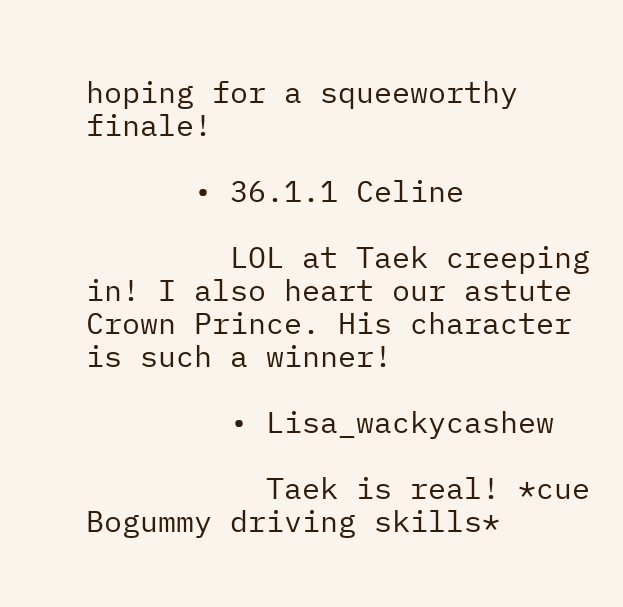hoping for a squeeworthy finale!

      • 36.1.1 Celine

        LOL at Taek creeping in! I also heart our astute Crown Prince. His character is such a winner!

        • Lisa_wackycashew

          Taek is real! *cue Bogummy driving skills*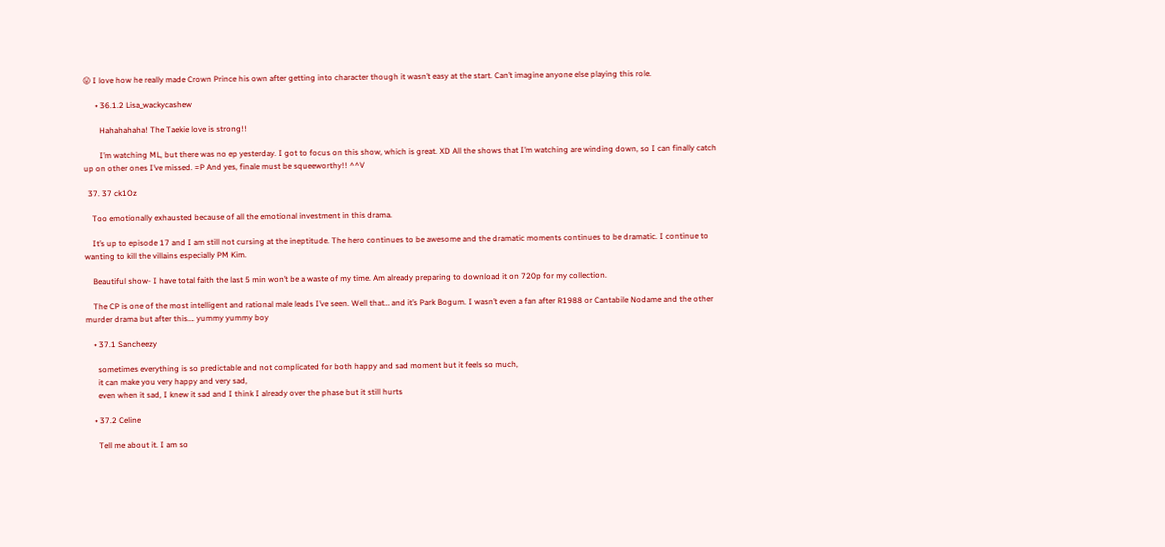😛 I love how he really made Crown Prince his own after getting into character though it wasn’t easy at the start. Can’t imagine anyone else playing this role.

      • 36.1.2 Lisa_wackycashew

        Hahahahaha! The Taekie love is strong!!

        I’m watching ML, but there was no ep yesterday. I got to focus on this show, which is great. XD All the shows that I’m watching are winding down, so I can finally catch up on other ones I’ve missed. =P And yes, finale must be squeeworthy!! ^^V

  37. 37 ck1Oz

    Too emotionally exhausted because of all the emotional investment in this drama.

    It’s up to episode 17 and I am still not cursing at the ineptitude. The hero continues to be awesome and the dramatic moments continues to be dramatic. I continue to wanting to kill the villains especially PM Kim.

    Beautiful show- I have total faith the last 5 min won’t be a waste of my time. Am already preparing to download it on 720p for my collection.

    The CP is one of the most intelligent and rational male leads I’ve seen. Well that… and it’s Park Bogum. I wasn’t even a fan after R1988 or Cantabile Nodame and the other murder drama but after this…. yummy yummy boy

    • 37.1 Sancheezy

      sometimes everything is so predictable and not complicated for both happy and sad moment but it feels so much,
      it can make you very happy and very sad,
      even when it sad, I knew it sad and I think I already over the phase but it still hurts

    • 37.2 Celine

      Tell me about it. I am so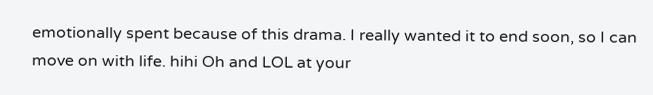emotionally spent because of this drama. I really wanted it to end soon, so I can move on with life. hihi Oh and LOL at your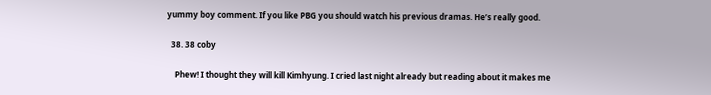yummy boy comment. If you like PBG you should watch his previous dramas. He’s really good.

  38. 38 coby

    Phew! I thought they will kill Kimhyung. I cried last night already but reading about it makes me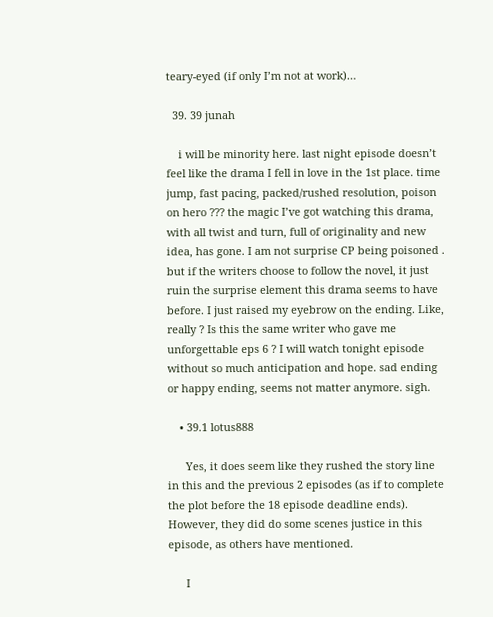teary-eyed (if only I’m not at work)…

  39. 39 junah

    i will be minority here. last night episode doesn’t feel like the drama I fell in love in the 1st place. time jump, fast pacing, packed/rushed resolution, poison on hero ??? the magic I’ve got watching this drama, with all twist and turn, full of originality and new idea, has gone. I am not surprise CP being poisoned . but if the writers choose to follow the novel, it just ruin the surprise element this drama seems to have before. I just raised my eyebrow on the ending. Like, really ? Is this the same writer who gave me unforgettable eps 6 ? I will watch tonight episode without so much anticipation and hope. sad ending or happy ending, seems not matter anymore. sigh.

    • 39.1 lotus888

      Yes, it does seem like they rushed the story line in this and the previous 2 episodes (as if to complete the plot before the 18 episode deadline ends). However, they did do some scenes justice in this episode, as others have mentioned.

      I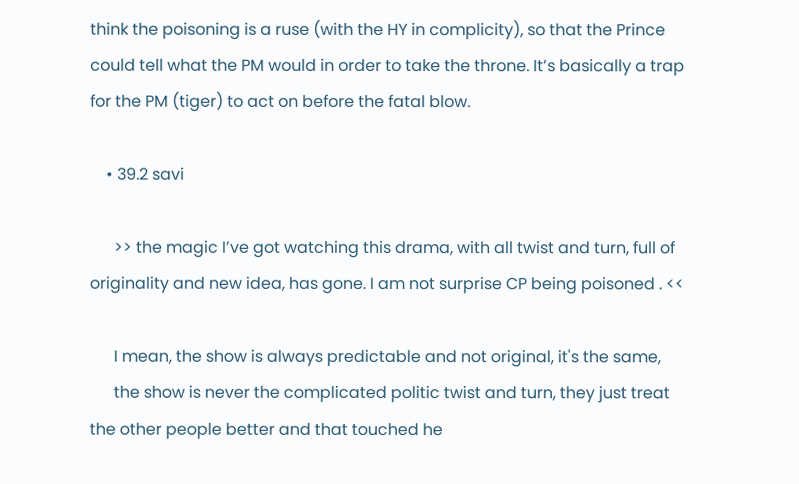think the poisoning is a ruse (with the HY in complicity), so that the Prince could tell what the PM would in order to take the throne. It’s basically a trap for the PM (tiger) to act on before the fatal blow.

    • 39.2 savi

      >> the magic I’ve got watching this drama, with all twist and turn, full of originality and new idea, has gone. I am not surprise CP being poisoned . <<

      I mean, the show is always predictable and not original, it's the same,
      the show is never the complicated politic twist and turn, they just treat the other people better and that touched he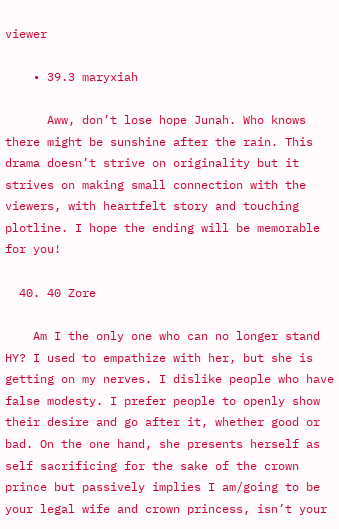viewer

    • 39.3 maryxiah

      Aww, don’t lose hope Junah. Who knows there might be sunshine after the rain. This drama doesn’t strive on originality but it strives on making small connection with the viewers, with heartfelt story and touching plotline. I hope the ending will be memorable for you!

  40. 40 Zore

    Am I the only one who can no longer stand HY? I used to empathize with her, but she is getting on my nerves. I dislike people who have false modesty. I prefer people to openly show their desire and go after it, whether good or bad. On the one hand, she presents herself as self sacrificing for the sake of the crown prince but passively implies I am/going to be your legal wife and crown princess, isn’t your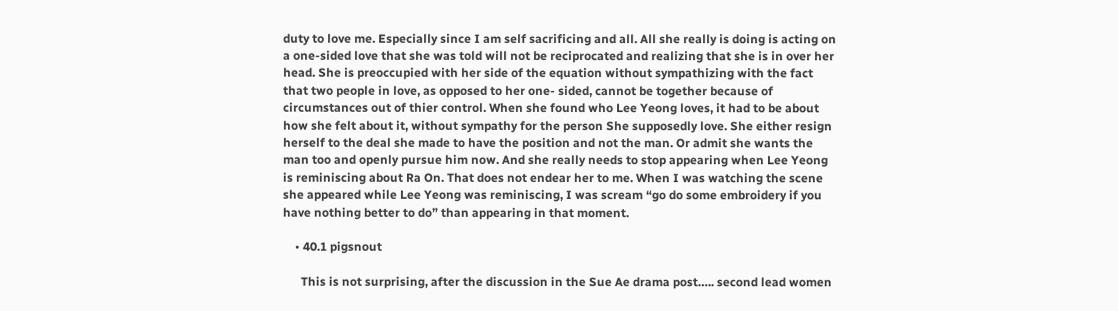duty to love me. Especially since I am self sacrificing and all. All she really is doing is acting on a one-sided love that she was told will not be reciprocated and realizing that she is in over her head. She is preoccupied with her side of the equation without sympathizing with the fact that two people in love, as opposed to her one- sided, cannot be together because of circumstances out of thier control. When she found who Lee Yeong loves, it had to be about how she felt about it, without sympathy for the person She supposedly love. She either resign herself to the deal she made to have the position and not the man. Or admit she wants the man too and openly pursue him now. And she really needs to stop appearing when Lee Yeong is reminiscing about Ra On. That does not endear her to me. When I was watching the scene she appeared while Lee Yeong was reminiscing, I was scream “go do some embroidery if you have nothing better to do” than appearing in that moment.

    • 40.1 pigsnout

      This is not surprising, after the discussion in the Sue Ae drama post….. second lead women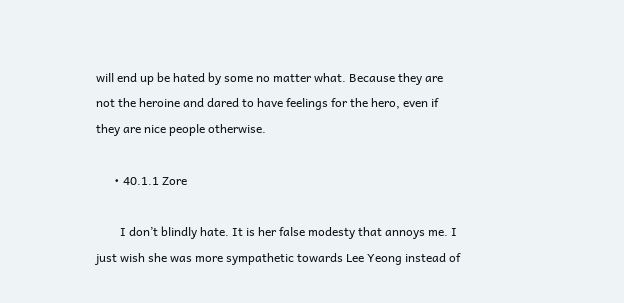will end up be hated by some no matter what. Because they are not the heroine and dared to have feelings for the hero, even if they are nice people otherwise.

      • 40.1.1 Zore

        I don’t blindly hate. It is her false modesty that annoys me. I just wish she was more sympathetic towards Lee Yeong instead of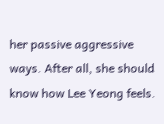her passive aggressive ways. After all, she should know how Lee Yeong feels.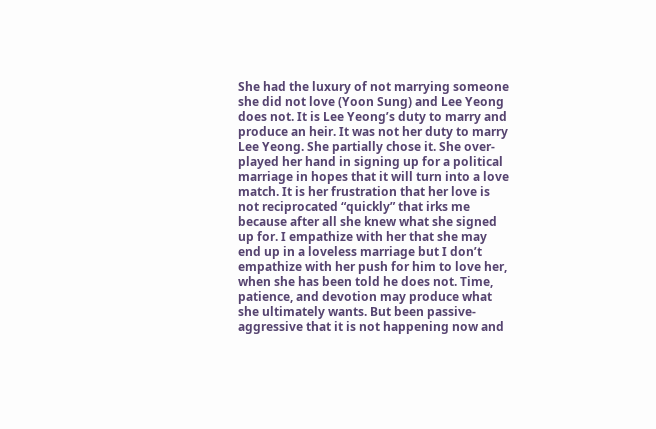She had the luxury of not marrying someone she did not love (Yoon Sung) and Lee Yeong does not. It is Lee Yeong’s duty to marry and produce an heir. It was not her duty to marry Lee Yeong. She partially chose it. She over-played her hand in signing up for a political marriage in hopes that it will turn into a love match. It is her frustration that her love is not reciprocated “quickly” that irks me because after all she knew what she signed up for. I empathize with her that she may end up in a loveless marriage but I don’t empathize with her push for him to love her, when she has been told he does not. Time, patience, and devotion may produce what she ultimately wants. But been passive-aggressive that it is not happening now and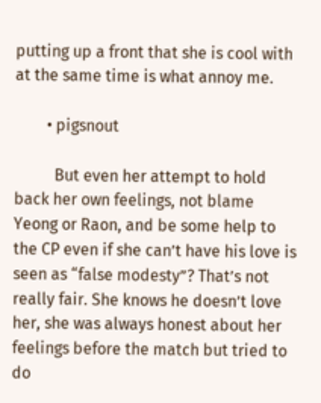putting up a front that she is cool with at the same time is what annoy me.

        • pigsnout

          But even her attempt to hold back her own feelings, not blame Yeong or Raon, and be some help to the CP even if she can’t have his love is seen as “false modesty”? That’s not really fair. She knows he doesn’t love her, she was always honest about her feelings before the match but tried to do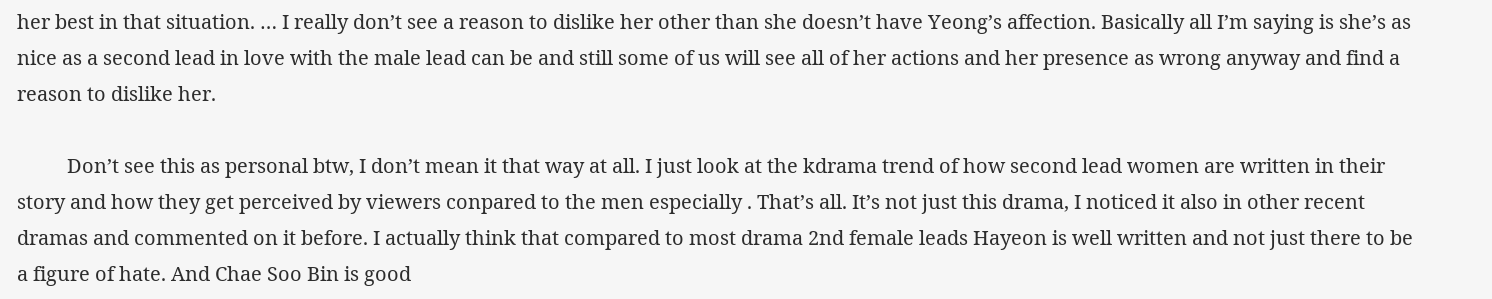her best in that situation. … I really don’t see a reason to dislike her other than she doesn’t have Yeong’s affection. Basically all I’m saying is she’s as nice as a second lead in love with the male lead can be and still some of us will see all of her actions and her presence as wrong anyway and find a reason to dislike her.

          Don’t see this as personal btw, I don’t mean it that way at all. I just look at the kdrama trend of how second lead women are written in their story and how they get perceived by viewers conpared to the men especially . That’s all. It’s not just this drama, I noticed it also in other recent dramas and commented on it before. I actually think that compared to most drama 2nd female leads Hayeon is well written and not just there to be a figure of hate. And Chae Soo Bin is good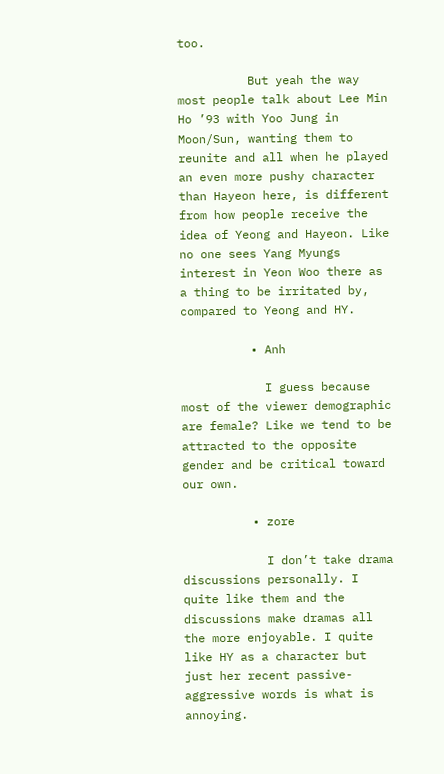too.

          But yeah the way most people talk about Lee Min Ho ’93 with Yoo Jung in Moon/Sun, wanting them to reunite and all when he played an even more pushy character than Hayeon here, is different from how people receive the idea of Yeong and Hayeon. Like no one sees Yang Myungs interest in Yeon Woo there as a thing to be irritated by, compared to Yeong and HY.

          • Anh

            I guess because most of the viewer demographic are female? Like we tend to be attracted to the opposite gender and be critical toward our own.

          • zore

            I don’t take drama discussions personally. I quite like them and the discussions make dramas all the more enjoyable. I quite like HY as a character but just her recent passive-aggressive words is what is annoying.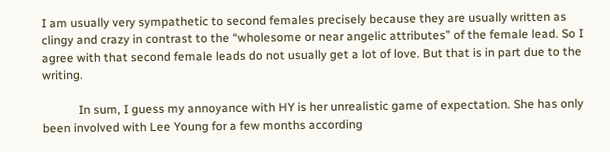I am usually very sympathetic to second females precisely because they are usually written as clingy and crazy in contrast to the “wholesome or near angelic attributes” of the female lead. So I agree with that second female leads do not usually get a lot of love. But that is in part due to the writing.

            In sum, I guess my annoyance with HY is her unrealistic game of expectation. She has only been involved with Lee Young for a few months according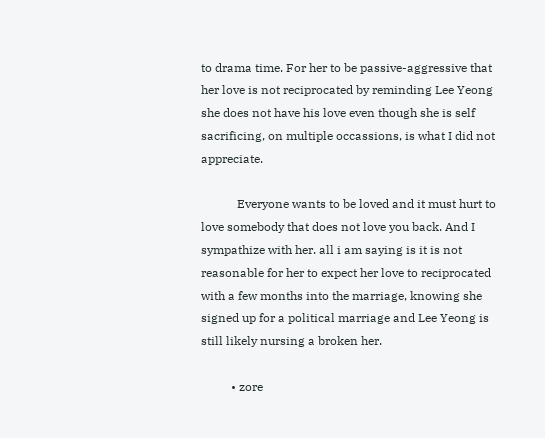to drama time. For her to be passive-aggressive that her love is not reciprocated by reminding Lee Yeong she does not have his love even though she is self sacrificing, on multiple occassions, is what I did not appreciate.

            Everyone wants to be loved and it must hurt to love somebody that does not love you back. And I sympathize with her. all i am saying is it is not reasonable for her to expect her love to reciprocated with a few months into the marriage, knowing she signed up for a political marriage and Lee Yeong is still likely nursing a broken her.

          • zore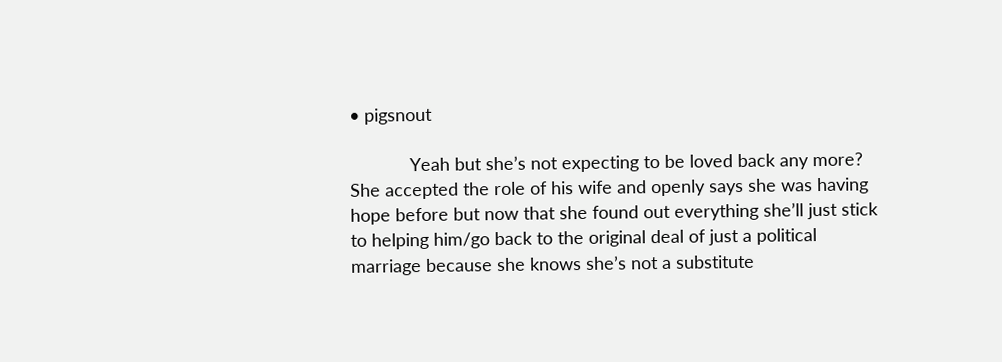• pigsnout

            Yeah but she’s not expecting to be loved back any more? She accepted the role of his wife and openly says she was having hope before but now that she found out everything she’ll just stick to helping him/go back to the original deal of just a political marriage because she knows she’s not a substitute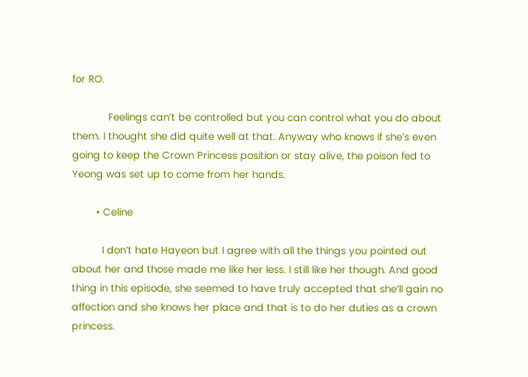for RO.

            Feelings can’t be controlled but you can control what you do about them. I thought she did quite well at that. Anyway who knows if she’s even going to keep the Crown Princess position or stay alive, the poison fed to Yeong was set up to come from her hands.

        • Celine

          I don’t hate Hayeon but I agree with all the things you pointed out about her and those made me like her less. I still like her though. And good thing in this episode, she seemed to have truly accepted that she’ll gain no affection and she knows her place and that is to do her duties as a crown princess.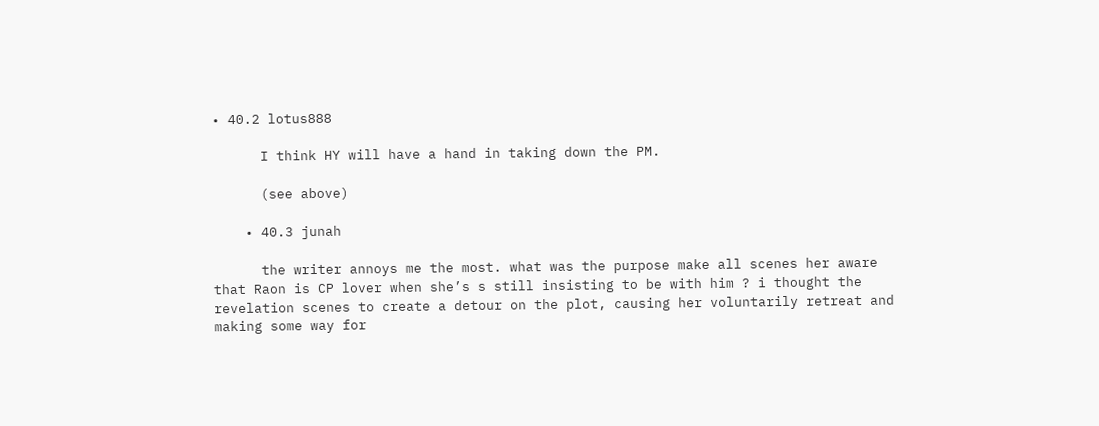• 40.2 lotus888

      I think HY will have a hand in taking down the PM.

      (see above)

    • 40.3 junah

      the writer annoys me the most. what was the purpose make all scenes her aware that Raon is CP lover when she’s s still insisting to be with him ? i thought the revelation scenes to create a detour on the plot, causing her voluntarily retreat and making some way for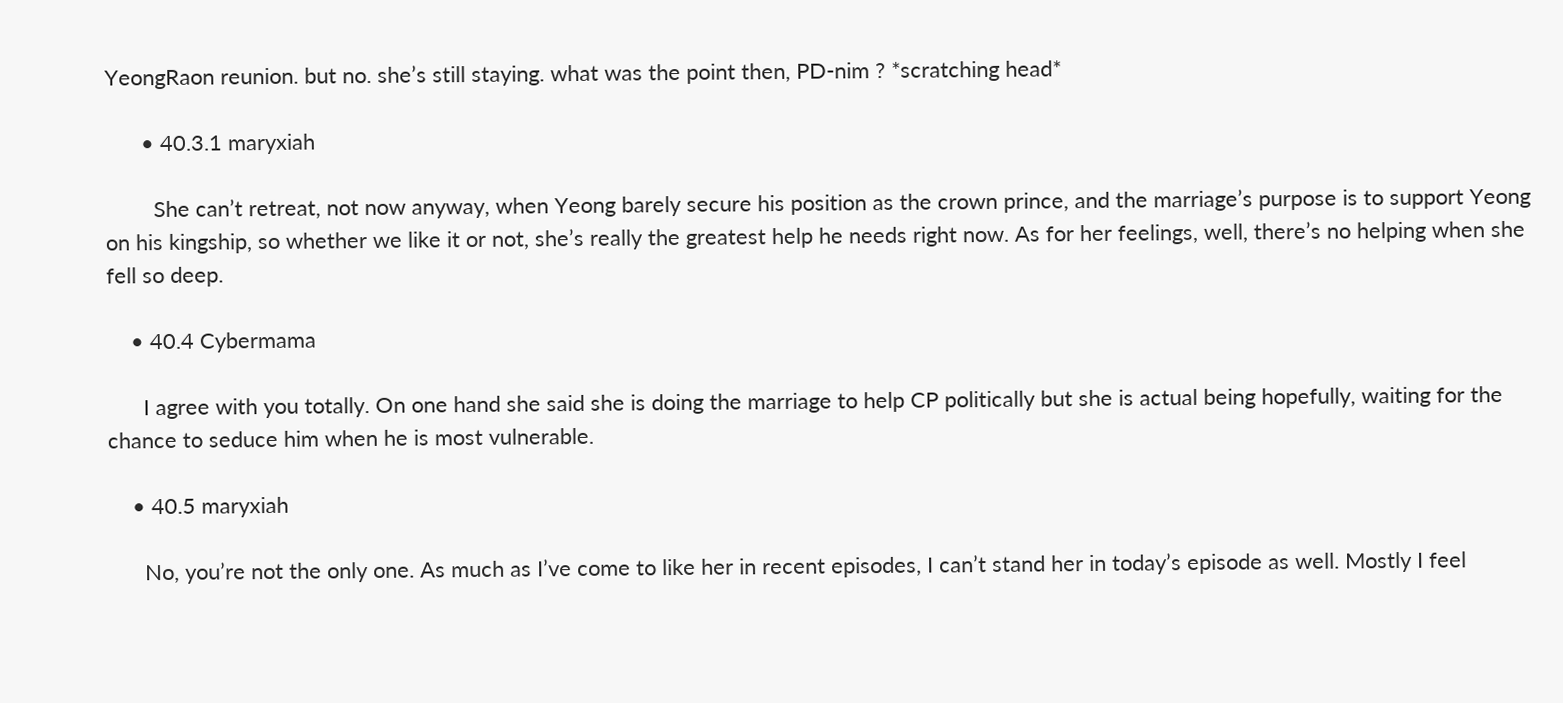YeongRaon reunion. but no. she’s still staying. what was the point then, PD-nim ? *scratching head*

      • 40.3.1 maryxiah

        She can’t retreat, not now anyway, when Yeong barely secure his position as the crown prince, and the marriage’s purpose is to support Yeong on his kingship, so whether we like it or not, she’s really the greatest help he needs right now. As for her feelings, well, there’s no helping when she fell so deep.

    • 40.4 Cybermama

      I agree with you totally. On one hand she said she is doing the marriage to help CP politically but she is actual being hopefully, waiting for the chance to seduce him when he is most vulnerable.

    • 40.5 maryxiah

      No, you’re not the only one. As much as I’ve come to like her in recent episodes, I can’t stand her in today’s episode as well. Mostly I feel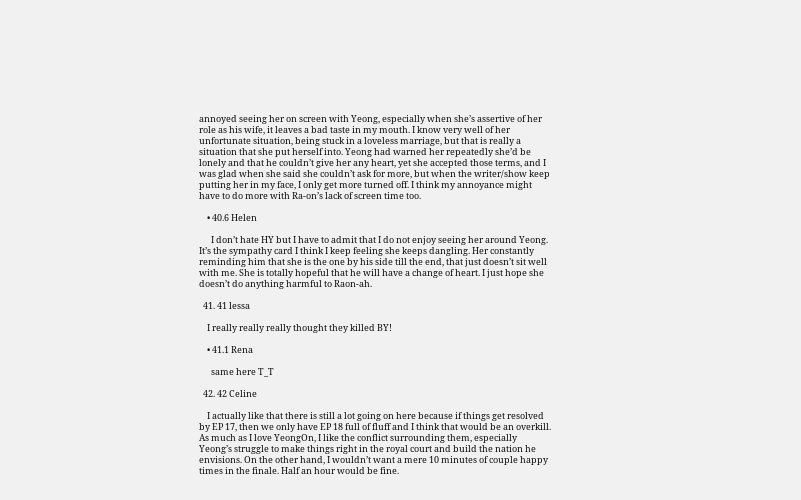annoyed seeing her on screen with Yeong, especially when she’s assertive of her role as his wife, it leaves a bad taste in my mouth. I know very well of her unfortunate situation, being stuck in a loveless marriage, but that is really a situation that she put herself into. Yeong had warned her repeatedly she’d be lonely and that he couldn’t give her any heart, yet she accepted those terms, and I was glad when she said she couldn’t ask for more, but when the writer/show keep putting her in my face, I only get more turned off. I think my annoyance might have to do more with Ra-on’s lack of screen time too.

    • 40.6 Helen

      I don’t hate HY but I have to admit that I do not enjoy seeing her around Yeong. It’s the sympathy card I think I keep feeling she keeps dangling. Her constantly reminding him that she is the one by his side till the end, that just doesn’t sit well with me. She is totally hopeful that he will have a change of heart. I just hope she doesn’t do anything harmful to Raon-ah.

  41. 41 lessa

    I really really really thought they killed BY!

    • 41.1 Rena

      same here T_T

  42. 42 Celine

    I actually like that there is still a lot going on here because if things get resolved by EP 17, then we only have EP 18 full of fluff and I think that would be an overkill. As much as I love YeongOn, I like the conflict surrounding them, especially Yeong’s struggle to make things right in the royal court and build the nation he envisions. On the other hand, I wouldn’t want a mere 10 minutes of couple happy times in the finale. Half an hour would be fine.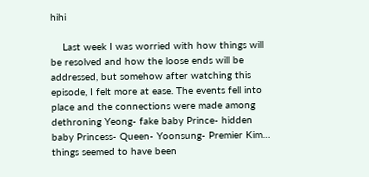hihi

    Last week I was worried with how things will be resolved and how the loose ends will be addressed, but somehow after watching this episode, I felt more at ease. The events fell into place and the connections were made among dethroning Yeong- fake baby Prince- hidden baby Princess- Queen- Yoonsung- Premier Kim… things seemed to have been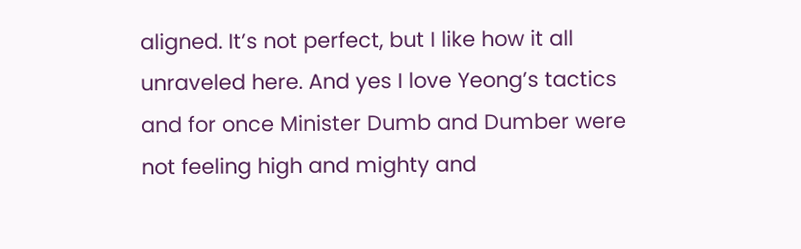aligned. It’s not perfect, but I like how it all unraveled here. And yes I love Yeong’s tactics and for once Minister Dumb and Dumber were not feeling high and mighty and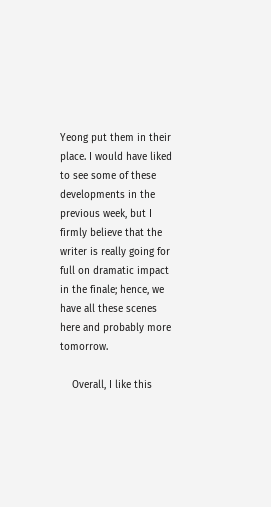Yeong put them in their place. I would have liked to see some of these developments in the previous week, but I firmly believe that the writer is really going for full on dramatic impact in the finale; hence, we have all these scenes here and probably more tomorrow.

    Overall, I like this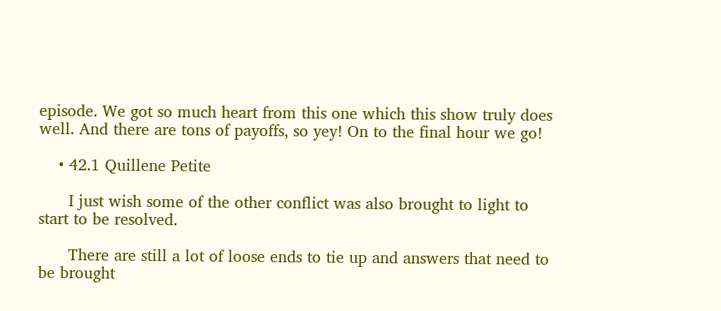episode. We got so much heart from this one which this show truly does well. And there are tons of payoffs, so yey! On to the final hour we go!

    • 42.1 Quillene Petite

      I just wish some of the other conflict was also brought to light to start to be resolved.

      There are still a lot of loose ends to tie up and answers that need to be brought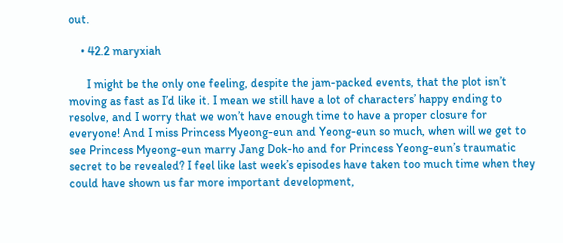out.

    • 42.2 maryxiah

      I might be the only one feeling, despite the jam-packed events, that the plot isn’t moving as fast as I’d like it. I mean we still have a lot of characters’ happy ending to resolve, and I worry that we won’t have enough time to have a proper closure for everyone! And I miss Princess Myeong-eun and Yeong-eun so much, when will we get to see Princess Myeong-eun marry Jang Dok-ho and for Princess Yeong-eun’s traumatic secret to be revealed? I feel like last week’s episodes have taken too much time when they could have shown us far more important development,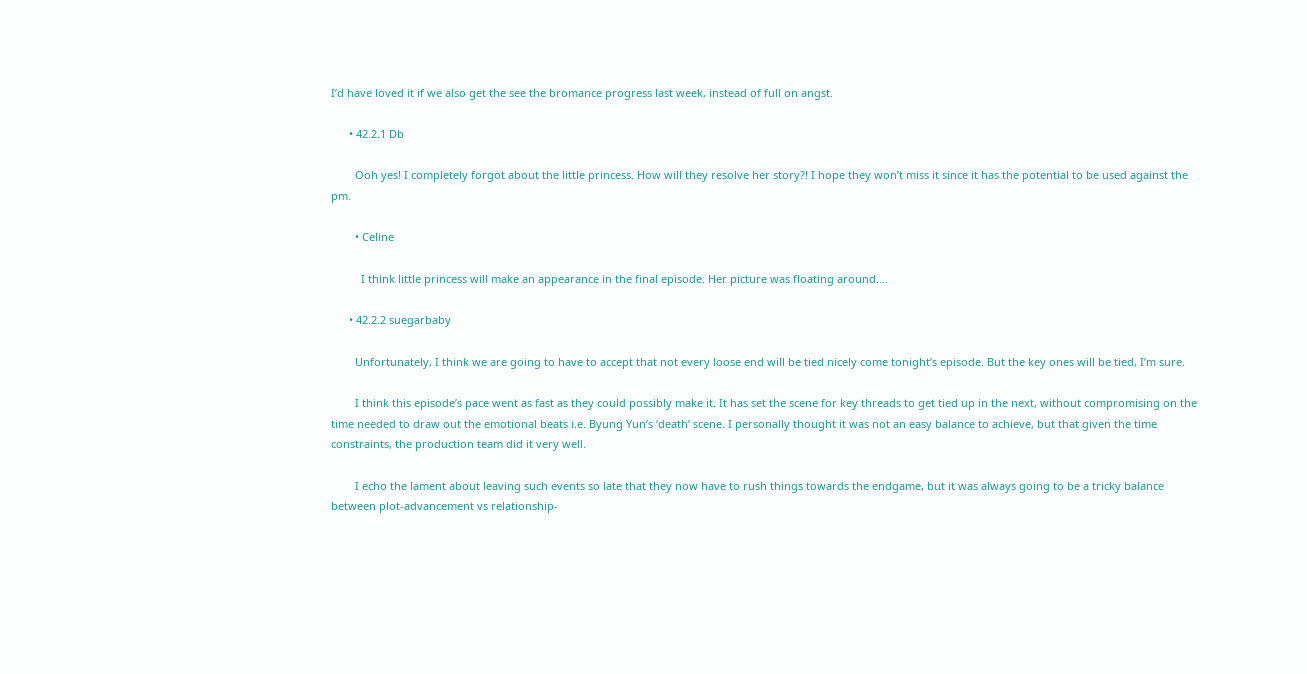I’d have loved it if we also get the see the bromance progress last week, instead of full on angst.

      • 42.2.1 Db

        Ooh yes! I completely forgot about the little princess. How will they resolve her story?! I hope they won’t miss it since it has the potential to be used against the pm.

        • Celine

          I think little princess will make an appearance in the final episode. Her picture was floating around….

      • 42.2.2 suegarbaby

        Unfortunately, I think we are going to have to accept that not every loose end will be tied nicely come tonight’s episode. But the key ones will be tied, I’m sure.

        I think this episode’s pace went as fast as they could possibly make it. It has set the scene for key threads to get tied up in the next, without compromising on the time needed to draw out the emotional beats i.e. Byung Yun’s ‘death’ scene. I personally thought it was not an easy balance to achieve, but that given the time constraints, the production team did it very well.

        I echo the lament about leaving such events so late that they now have to rush things towards the endgame, but it was always going to be a tricky balance between plot-advancement vs relationship-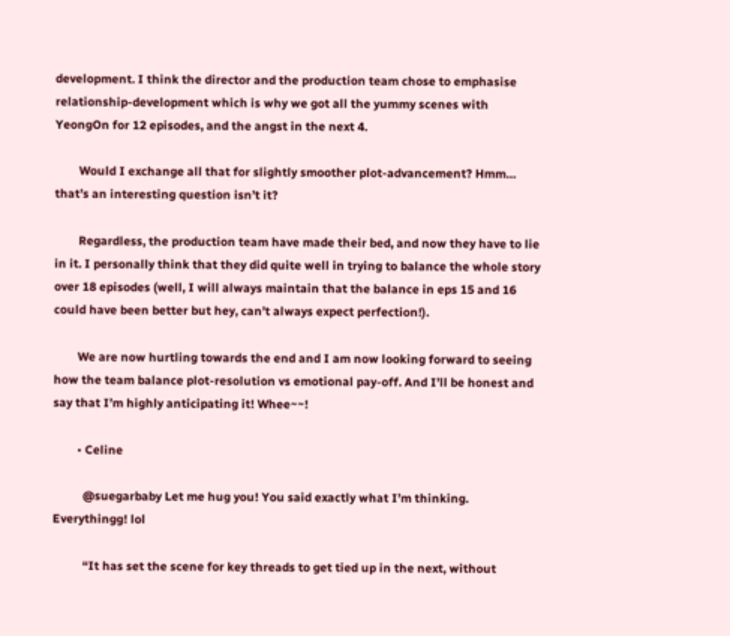development. I think the director and the production team chose to emphasise relationship-development which is why we got all the yummy scenes with YeongOn for 12 episodes, and the angst in the next 4.

        Would I exchange all that for slightly smoother plot-advancement? Hmm… that’s an interesting question isn’t it?

        Regardless, the production team have made their bed, and now they have to lie in it. I personally think that they did quite well in trying to balance the whole story over 18 episodes (well, I will always maintain that the balance in eps 15 and 16 could have been better but hey, can’t always expect perfection!).

        We are now hurtling towards the end and I am now looking forward to seeing how the team balance plot-resolution vs emotional pay-off. And I’ll be honest and say that I’m highly anticipating it! Whee~~!

        • Celine

          @suegarbaby Let me hug you! You said exactly what I’m thinking. Everythingg! lol

          “It has set the scene for key threads to get tied up in the next, without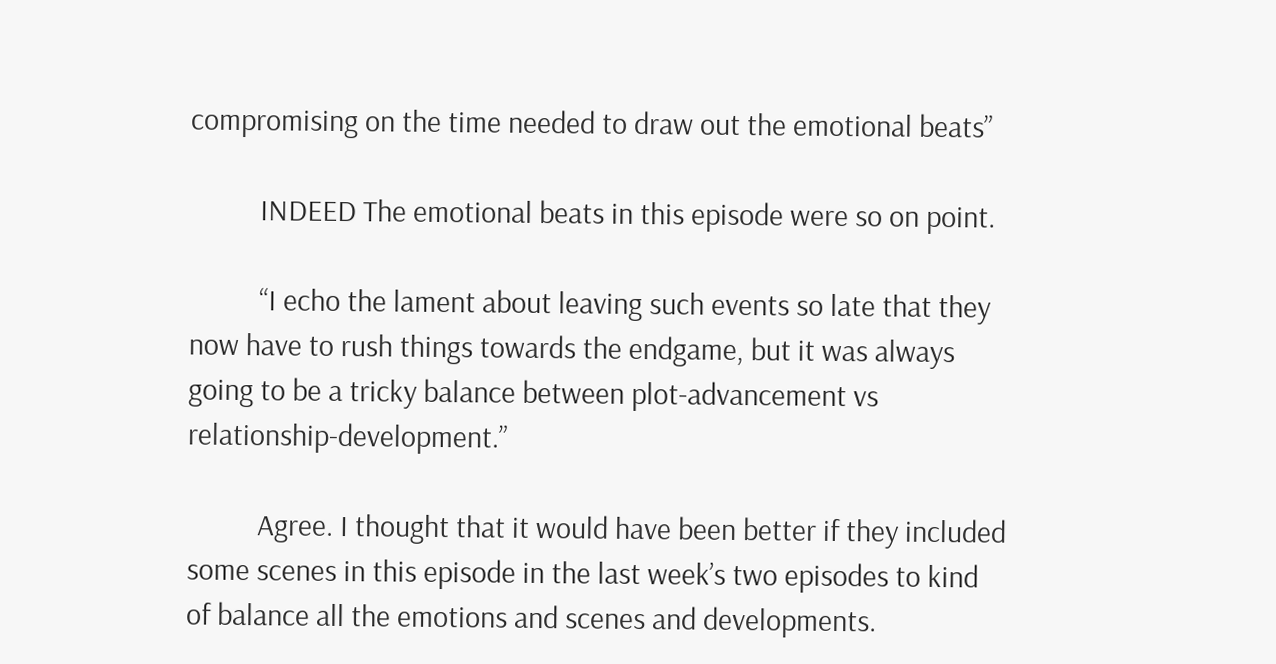compromising on the time needed to draw out the emotional beats”

          INDEED The emotional beats in this episode were so on point.

          “I echo the lament about leaving such events so late that they now have to rush things towards the endgame, but it was always going to be a tricky balance between plot-advancement vs relationship-development.”

          Agree. I thought that it would have been better if they included some scenes in this episode in the last week’s two episodes to kind of balance all the emotions and scenes and developments.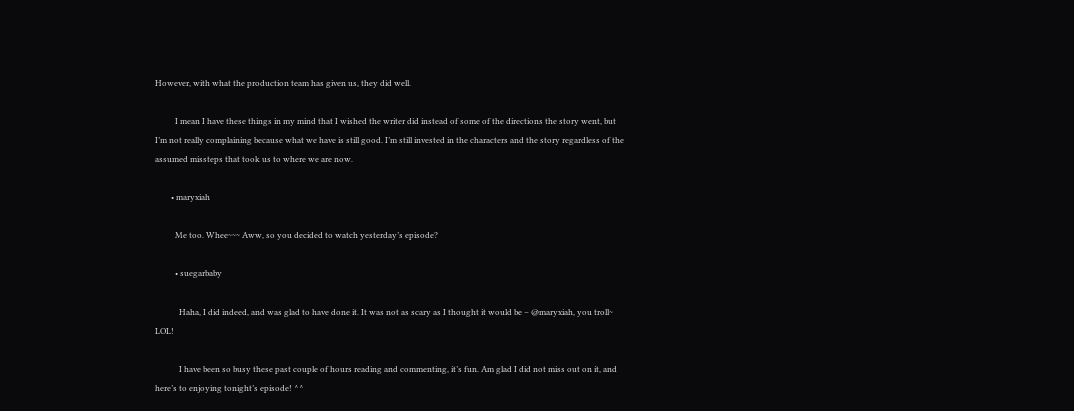However, with what the production team has given us, they did well.

          I mean I have these things in my mind that I wished the writer did instead of some of the directions the story went, but I’m not really complaining because what we have is still good. I’m still invested in the characters and the story regardless of the assumed missteps that took us to where we are now.

        • maryxiah

          Me too. Whee~~~ Aww, so you decided to watch yesterday’s episode?

          • suegarbaby

            Haha, I did indeed, and was glad to have done it. It was not as scary as I thought it would be – @maryxiah, you troll~ LOL!

            I have been so busy these past couple of hours reading and commenting, it’s fun. Am glad I did not miss out on it, and here’s to enjoying tonight’s episode! ^^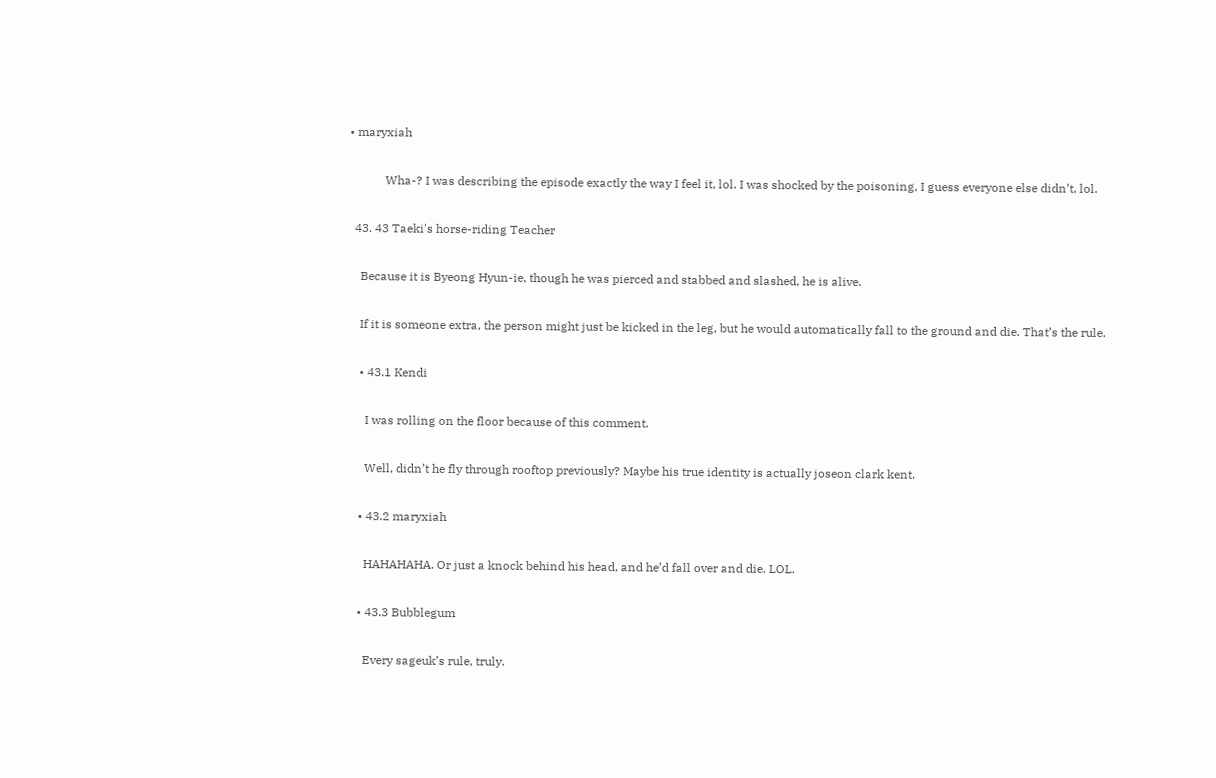• maryxiah

            Wha-? I was describing the episode exactly the way I feel it, lol. I was shocked by the poisoning, I guess everyone else didn’t, lol.

  43. 43 Taeki's horse-riding Teacher

    Because it is Byeong Hyun-ie, though he was pierced and stabbed and slashed, he is alive.

    If it is someone extra, the person might just be kicked in the leg, but he would automatically fall to the ground and die. That’s the rule.

    • 43.1 Kendi

      I was rolling on the floor because of this comment.

      Well, didn’t he fly through rooftop previously? Maybe his true identity is actually joseon clark kent.

    • 43.2 maryxiah

      HAHAHAHA. Or just a knock behind his head, and he’d fall over and die. LOL.

    • 43.3 Bubblegum

      Every sageuk’s rule, truly.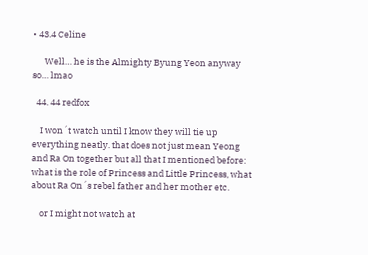• 43.4 Celine

      Well… he is the Almighty Byung Yeon anyway so… lmao

  44. 44 redfox

    I won´t watch until I know they will tie up everything neatly. that does not just mean Yeong and Ra On together but all that I mentioned before: what is the role of Princess and Little Princess, what about Ra On´s rebel father and her mother etc.

    or I might not watch at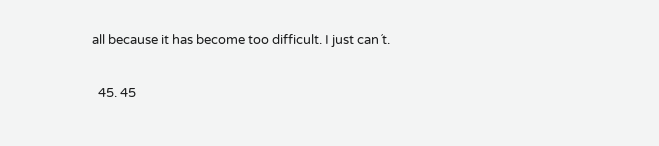all because it has become too difficult. I just can´t.

  45. 45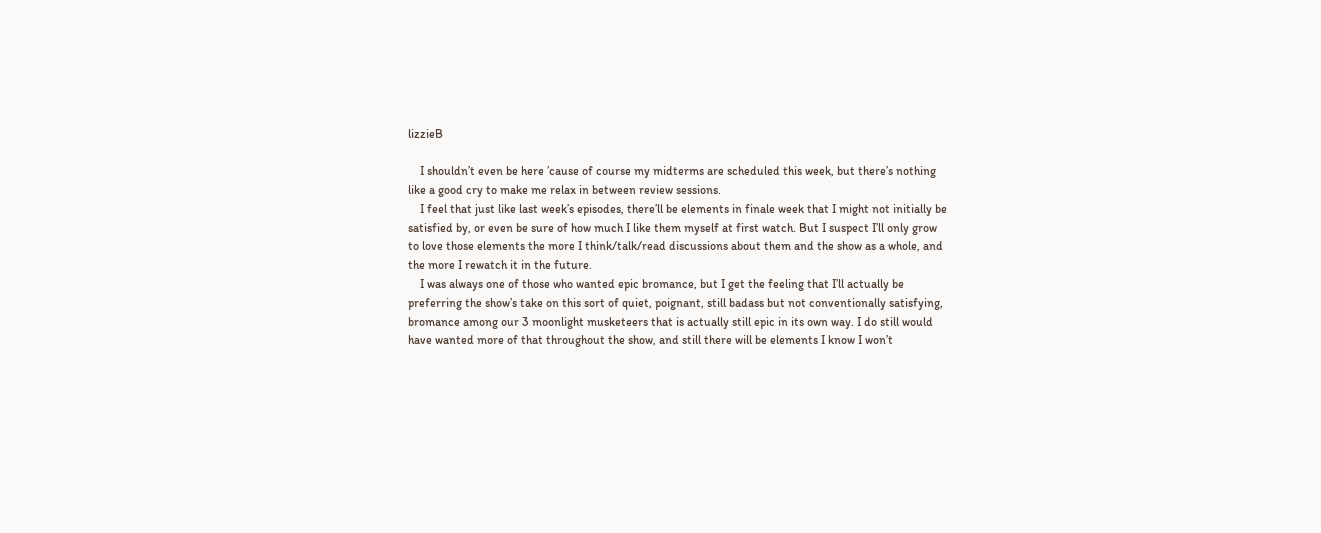lizzieB

    I shouldn’t even be here ’cause of course my midterms are scheduled this week, but there’s nothing like a good cry to make me relax in between review sessions.
    I feel that just like last week’s episodes, there’ll be elements in finale week that I might not initially be satisfied by, or even be sure of how much I like them myself at first watch. But I suspect I’ll only grow to love those elements the more I think/talk/read discussions about them and the show as a whole, and the more I rewatch it in the future.
    I was always one of those who wanted epic bromance, but I get the feeling that I’ll actually be preferring the show’s take on this sort of quiet, poignant, still badass but not conventionally satisfying, bromance among our 3 moonlight musketeers that is actually still epic in its own way. I do still would have wanted more of that throughout the show, and still there will be elements I know I won’t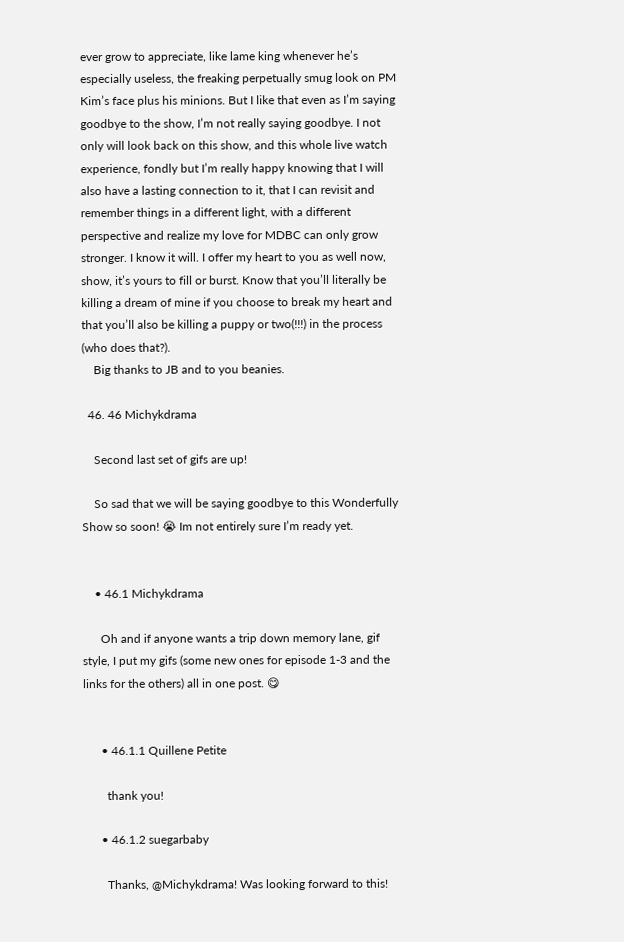ever grow to appreciate, like lame king whenever he’s especially useless, the freaking perpetually smug look on PM Kim’s face plus his minions. But I like that even as I’m saying goodbye to the show, I’m not really saying goodbye. I not only will look back on this show, and this whole live watch experience, fondly but I’m really happy knowing that I will also have a lasting connection to it, that I can revisit and remember things in a different light, with a different perspective and realize my love for MDBC can only grow stronger. I know it will. I offer my heart to you as well now, show, it’s yours to fill or burst. Know that you’ll literally be killing a dream of mine if you choose to break my heart and that you’ll also be killing a puppy or two(!!!) in the process (who does that?).
    Big thanks to JB and to you beanies.

  46. 46 Michykdrama

    Second last set of gifs are up!

    So sad that we will be saying goodbye to this Wonderfully Show so soon! 😭 Im not entirely sure I’m ready yet.


    • 46.1 Michykdrama

      Oh and if anyone wants a trip down memory lane, gif style, I put my gifs (some new ones for episode 1-3 and the links for the others) all in one post. 😋


      • 46.1.1 Quillene Petite

        thank you!

      • 46.1.2 suegarbaby

        Thanks, @Michykdrama! Was looking forward to this!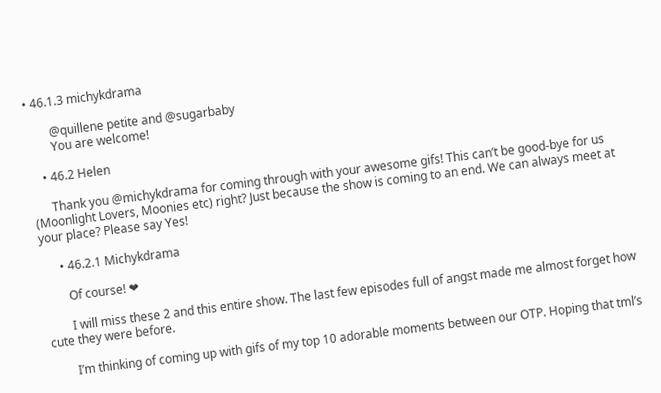• 46.1.3 michykdrama

        @quillene petite and @sugarbaby
        You are welcome!

    • 46.2 Helen

      Thank you @michykdrama for coming through with your awesome gifs! This can’t be good-bye for us (Moonlight Lovers, Moonies etc) right? Just because the show is coming to an end. We can always meet at your place? Please say Yes!

      • 46.2.1 Michykdrama

        Of course! ❤

        I will miss these 2 and this entire show. The last few episodes full of angst made me almost forget how cute they were before.

        I’m thinking of coming up with gifs of my top 10 adorable moments between our OTP. Hoping that tml’s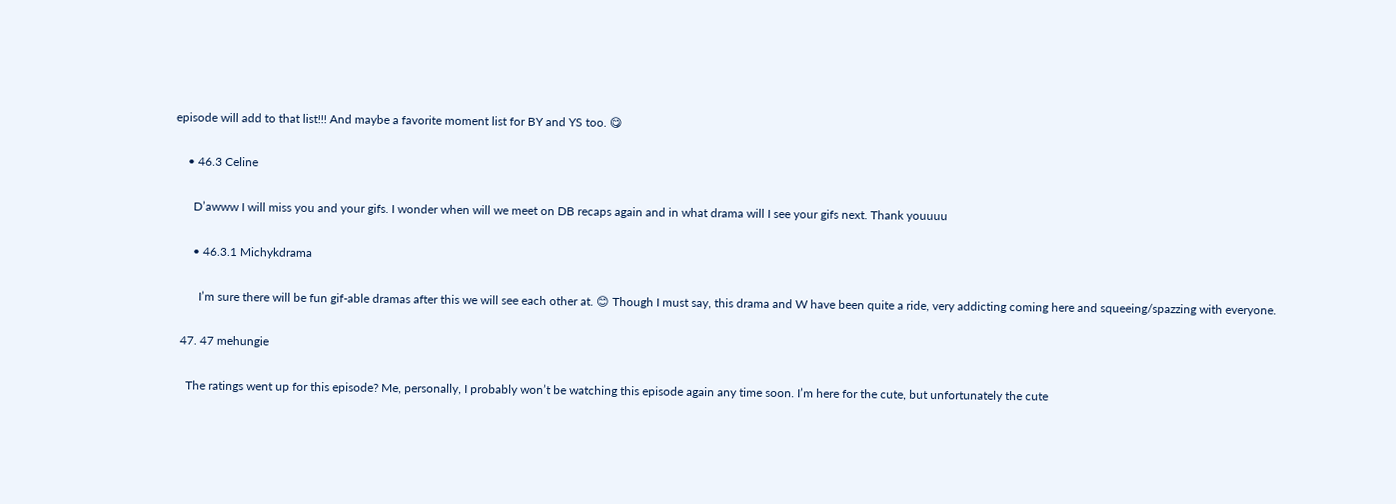episode will add to that list!!! And maybe a favorite moment list for BY and YS too. 😋

    • 46.3 Celine

      D’awww I will miss you and your gifs. I wonder when will we meet on DB recaps again and in what drama will I see your gifs next. Thank youuuu

      • 46.3.1 Michykdrama

        I’m sure there will be fun gif-able dramas after this we will see each other at. 😊 Though I must say, this drama and W have been quite a ride, very addicting coming here and squeeing/spazzing with everyone.

  47. 47 mehungie

    The ratings went up for this episode? Me, personally, I probably won’t be watching this episode again any time soon. I’m here for the cute, but unfortunately the cute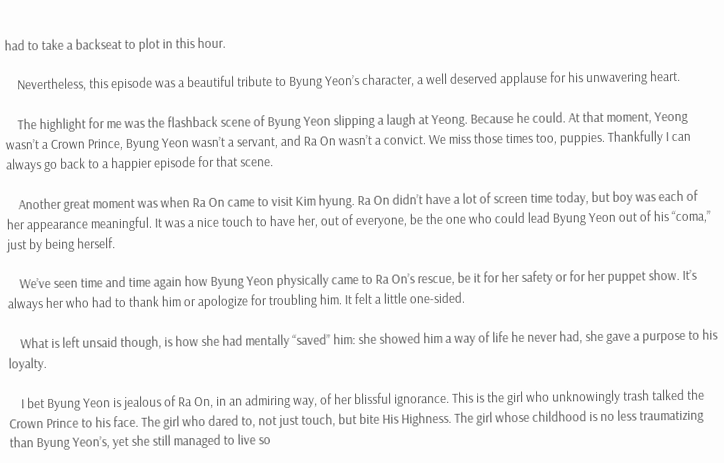had to take a backseat to plot in this hour.

    Nevertheless, this episode was a beautiful tribute to Byung Yeon’s character, a well deserved applause for his unwavering heart.

    The highlight for me was the flashback scene of Byung Yeon slipping a laugh at Yeong. Because he could. At that moment, Yeong wasn’t a Crown Prince, Byung Yeon wasn’t a servant, and Ra On wasn’t a convict. We miss those times too, puppies. Thankfully I can always go back to a happier episode for that scene.

    Another great moment was when Ra On came to visit Kim hyung. Ra On didn’t have a lot of screen time today, but boy was each of her appearance meaningful. It was a nice touch to have her, out of everyone, be the one who could lead Byung Yeon out of his “coma,” just by being herself.

    We’ve seen time and time again how Byung Yeon physically came to Ra On’s rescue, be it for her safety or for her puppet show. It’s always her who had to thank him or apologize for troubling him. It felt a little one-sided.

    What is left unsaid though, is how she had mentally “saved” him: she showed him a way of life he never had, she gave a purpose to his loyalty.

    I bet Byung Yeon is jealous of Ra On, in an admiring way, of her blissful ignorance. This is the girl who unknowingly trash talked the Crown Prince to his face. The girl who dared to, not just touch, but bite His Highness. The girl whose childhood is no less traumatizing than Byung Yeon’s, yet she still managed to live so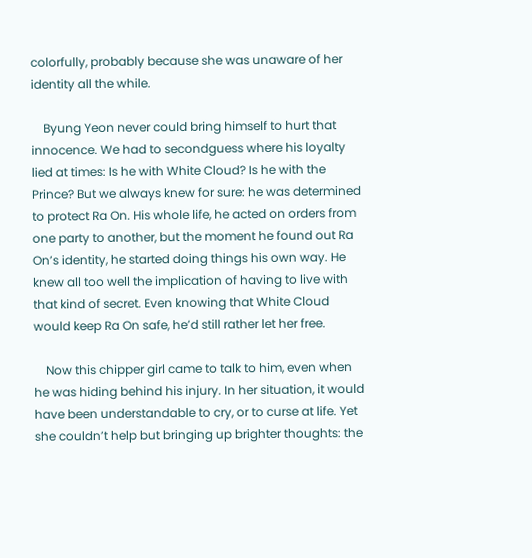colorfully, probably because she was unaware of her identity all the while.

    Byung Yeon never could bring himself to hurt that innocence. We had to secondguess where his loyalty lied at times: Is he with White Cloud? Is he with the Prince? But we always knew for sure: he was determined to protect Ra On. His whole life, he acted on orders from one party to another, but the moment he found out Ra On’s identity, he started doing things his own way. He knew all too well the implication of having to live with that kind of secret. Even knowing that White Cloud would keep Ra On safe, he’d still rather let her free.

    Now this chipper girl came to talk to him, even when he was hiding behind his injury. In her situation, it would have been understandable to cry, or to curse at life. Yet she couldn’t help but bringing up brighter thoughts: the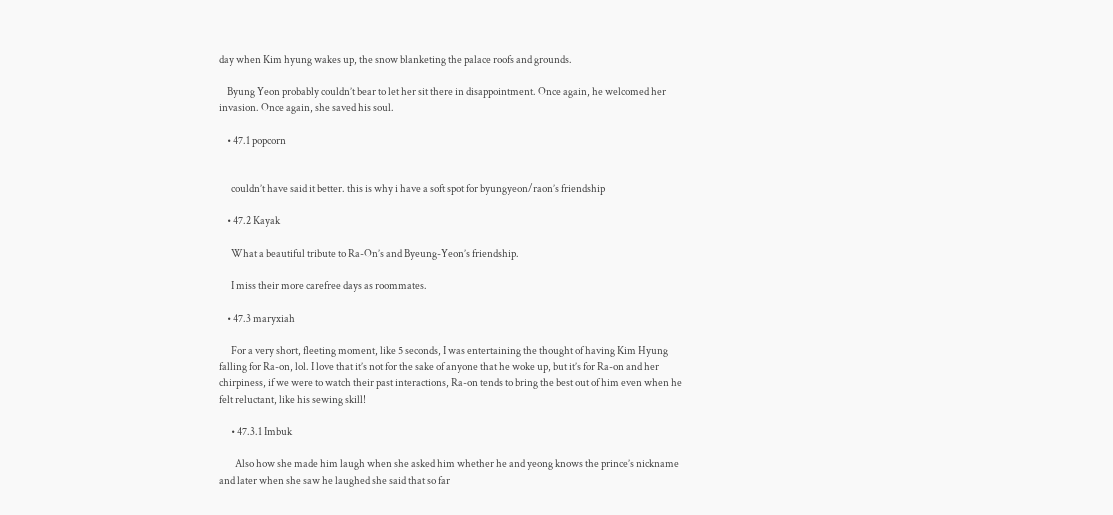day when Kim hyung wakes up, the snow blanketing the palace roofs and grounds.

    Byung Yeon probably couldn’t bear to let her sit there in disappointment. Once again, he welcomed her invasion. Once again, she saved his soul.

    • 47.1 popcorn


      couldn’t have said it better. this is why i have a soft spot for byungyeon/raon’s friendship

    • 47.2 Kayak

      What a beautiful tribute to Ra-On’s and Byeung-Yeon’s friendship.

      I miss their more carefree days as roommates.

    • 47.3 maryxiah

      For a very short, fleeting moment, like 5 seconds, I was entertaining the thought of having Kim Hyung falling for Ra-on, lol. I love that it’s not for the sake of anyone that he woke up, but it’s for Ra-on and her chirpiness, if we were to watch their past interactions, Ra-on tends to bring the best out of him even when he felt reluctant, like his sewing skill!

      • 47.3.1 Imbuk

        Also how she made him laugh when she asked him whether he and yeong knows the prince’s nickname and later when she saw he laughed she said that so far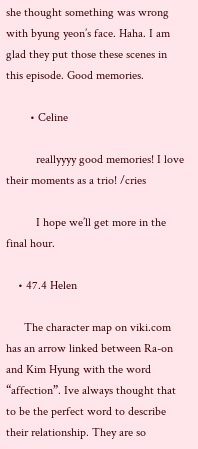she thought something was wrong with byung yeon’s face. Haha. I am glad they put those these scenes in this episode. Good memories.

        • Celine

          reallyyyy good memories! I love their moments as a trio! /cries

          I hope we’ll get more in the final hour.

    • 47.4 Helen

      The character map on viki.com has an arrow linked between Ra-on and Kim Hyung with the word “affection”. Ive always thought that to be the perfect word to describe their relationship. They are so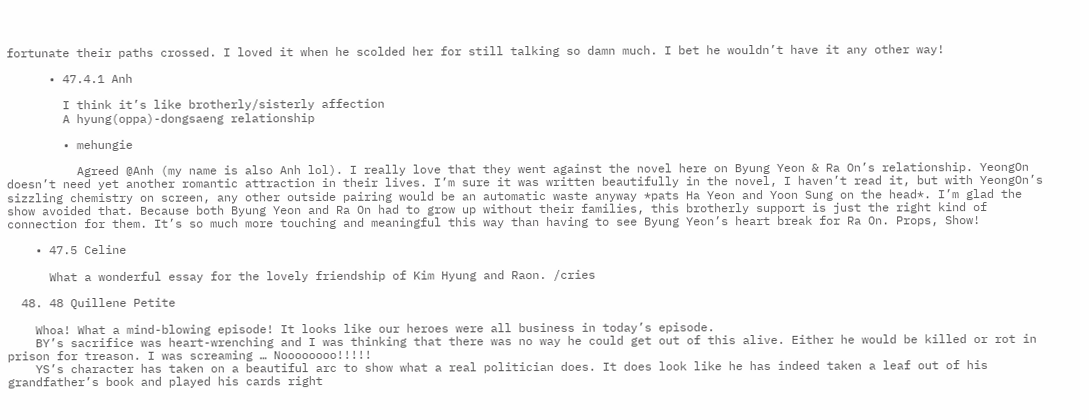fortunate their paths crossed. I loved it when he scolded her for still talking so damn much. I bet he wouldn’t have it any other way!

      • 47.4.1 Anh

        I think it’s like brotherly/sisterly affection
        A hyung(oppa)-dongsaeng relationship

        • mehungie

          Agreed @Anh (my name is also Anh lol). I really love that they went against the novel here on Byung Yeon & Ra On’s relationship. YeongOn doesn’t need yet another romantic attraction in their lives. I’m sure it was written beautifully in the novel, I haven’t read it, but with YeongOn’s sizzling chemistry on screen, any other outside pairing would be an automatic waste anyway *pats Ha Yeon and Yoon Sung on the head*. I’m glad the show avoided that. Because both Byung Yeon and Ra On had to grow up without their families, this brotherly support is just the right kind of connection for them. It’s so much more touching and meaningful this way than having to see Byung Yeon’s heart break for Ra On. Props, Show!

    • 47.5 Celine

      What a wonderful essay for the lovely friendship of Kim Hyung and Raon. /cries

  48. 48 Quillene Petite

    Whoa! What a mind-blowing episode! It looks like our heroes were all business in today’s episode.
    BY’s sacrifice was heart-wrenching and I was thinking that there was no way he could get out of this alive. Either he would be killed or rot in prison for treason. I was screaming … Noooooooo!!!!!
    YS’s character has taken on a beautiful arc to show what a real politician does. It does look like he has indeed taken a leaf out of his grandfather’s book and played his cards right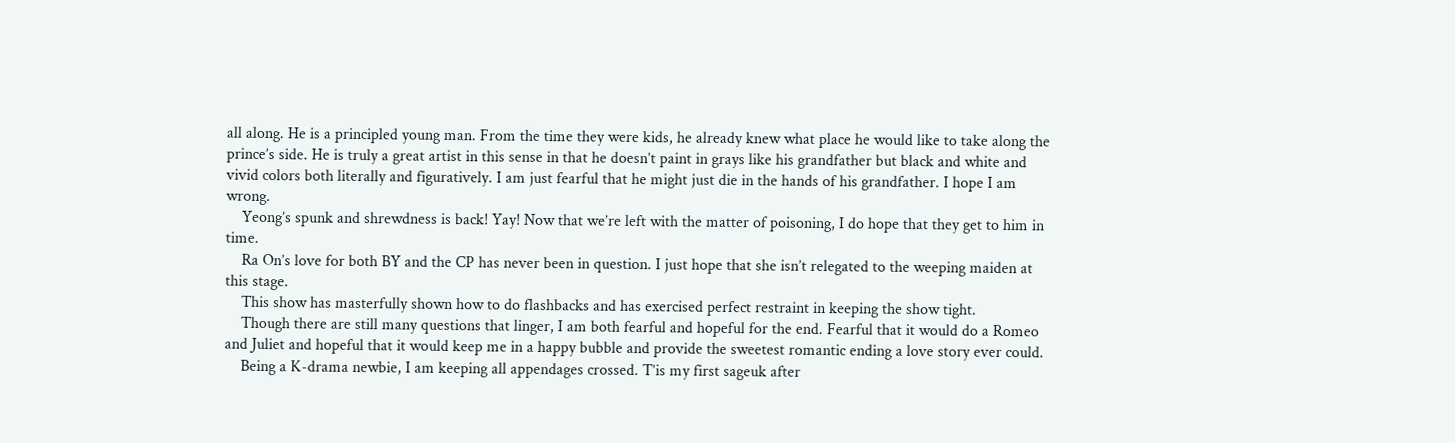all along. He is a principled young man. From the time they were kids, he already knew what place he would like to take along the prince’s side. He is truly a great artist in this sense in that he doesn’t paint in grays like his grandfather but black and white and vivid colors both literally and figuratively. I am just fearful that he might just die in the hands of his grandfather. I hope I am wrong.
    Yeong’s spunk and shrewdness is back! Yay! Now that we’re left with the matter of poisoning, I do hope that they get to him in time.
    Ra On’s love for both BY and the CP has never been in question. I just hope that she isn’t relegated to the weeping maiden at this stage.
    This show has masterfully shown how to do flashbacks and has exercised perfect restraint in keeping the show tight.
    Though there are still many questions that linger, I am both fearful and hopeful for the end. Fearful that it would do a Romeo and Juliet and hopeful that it would keep me in a happy bubble and provide the sweetest romantic ending a love story ever could.
    Being a K-drama newbie, I am keeping all appendages crossed. T’is my first sageuk after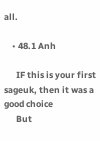all.

    • 48.1 Anh

      IF this is your first sageuk, then it was a good choice
      But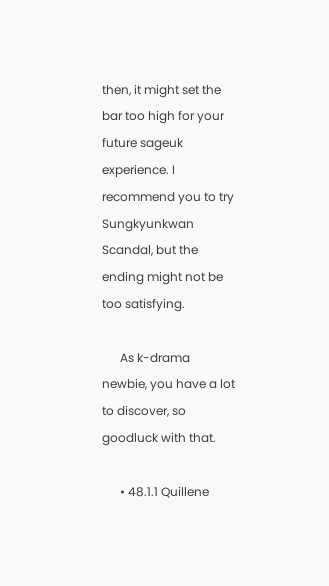then, it might set the bar too high for your future sageuk experience. I recommend you to try Sungkyunkwan Scandal, but the ending might not be too satisfying.

      As k-drama newbie, you have a lot to discover, so goodluck with that.

      • 48.1.1 Quillene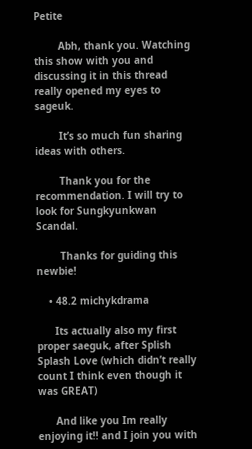Petite

        Abh, thank you. Watching this show with you and discussing it in this thread really opened my eyes to sageuk.

        It’s so much fun sharing ideas with others.

        Thank you for the recommendation. I will try to look for Sungkyunkwan Scandal.

        Thanks for guiding this newbie!

    • 48.2 michykdrama

      Its actually also my first proper saeguk, after Splish Splash Love (which didn’t really count I think even though it was GREAT)

      And like you Im really enjoying it!! and I join you with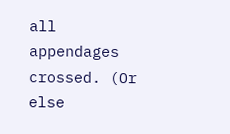all appendages crossed. (Or else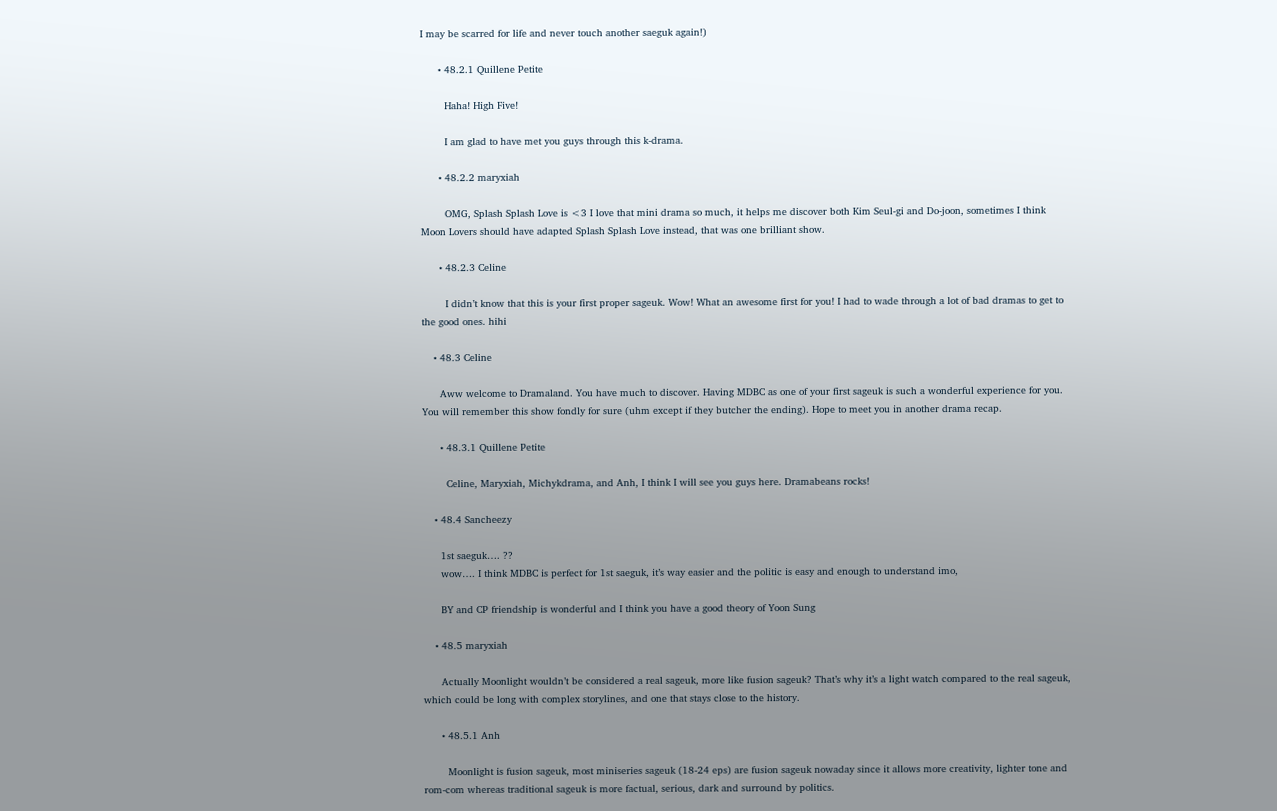I may be scarred for life and never touch another saeguk again!)

      • 48.2.1 Quillene Petite

        Haha! High Five!

        I am glad to have met you guys through this k-drama.

      • 48.2.2 maryxiah

        OMG, Splash Splash Love is <3 I love that mini drama so much, it helps me discover both Kim Seul-gi and Do-joon, sometimes I think Moon Lovers should have adapted Splash Splash Love instead, that was one brilliant show.

      • 48.2.3 Celine

        I didn’t know that this is your first proper sageuk. Wow! What an awesome first for you! I had to wade through a lot of bad dramas to get to the good ones. hihi

    • 48.3 Celine

      Aww welcome to Dramaland. You have much to discover. Having MDBC as one of your first sageuk is such a wonderful experience for you. You will remember this show fondly for sure (uhm except if they butcher the ending). Hope to meet you in another drama recap.

      • 48.3.1 Quillene Petite

        Celine, Maryxiah, Michykdrama, and Anh, I think I will see you guys here. Dramabeans rocks!

    • 48.4 Sancheezy

      1st saeguk…. ??
      wow…. I think MDBC is perfect for 1st saeguk, it’s way easier and the politic is easy and enough to understand imo,

      BY and CP friendship is wonderful and I think you have a good theory of Yoon Sung

    • 48.5 maryxiah

      Actually Moonlight wouldn’t be considered a real sageuk, more like fusion sageuk? That’s why it’s a light watch compared to the real sageuk, which could be long with complex storylines, and one that stays close to the history.

      • 48.5.1 Anh

        Moonlight is fusion sageuk, most miniseries sageuk (18-24 eps) are fusion sageuk nowaday since it allows more creativity, lighter tone and rom-com whereas traditional sageuk is more factual, serious, dark and surround by politics.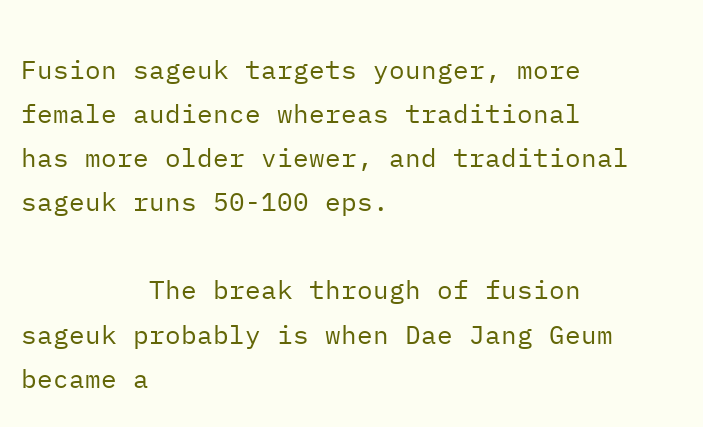Fusion sageuk targets younger, more female audience whereas traditional has more older viewer, and traditional sageuk runs 50-100 eps.

        The break through of fusion sageuk probably is when Dae Jang Geum became a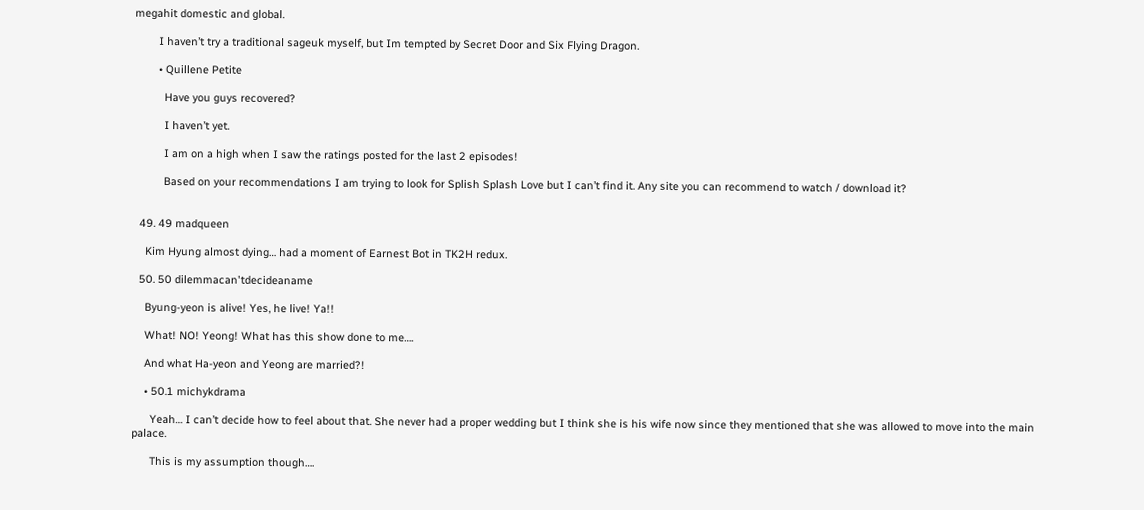megahit domestic and global.

        I haven’t try a traditional sageuk myself, but Im tempted by Secret Door and Six Flying Dragon.

        • Quillene Petite

          Have you guys recovered?

          I haven’t yet.

          I am on a high when I saw the ratings posted for the last 2 episodes!

          Based on your recommendations I am trying to look for Splish Splash Love but I can’t find it. Any site you can recommend to watch / download it?


  49. 49 madqueen

    Kim Hyung almost dying… had a moment of Earnest Bot in TK2H redux.

  50. 50 dilemmacan'tdecideaname

    Byung-yeon is alive! Yes, he live! Ya!!

    What! NO! Yeong! What has this show done to me….

    And what Ha-yeon and Yeong are married?!

    • 50.1 michykdrama

      Yeah… I can’t decide how to feel about that. She never had a proper wedding but I think she is his wife now since they mentioned that she was allowed to move into the main palace.

      This is my assumption though….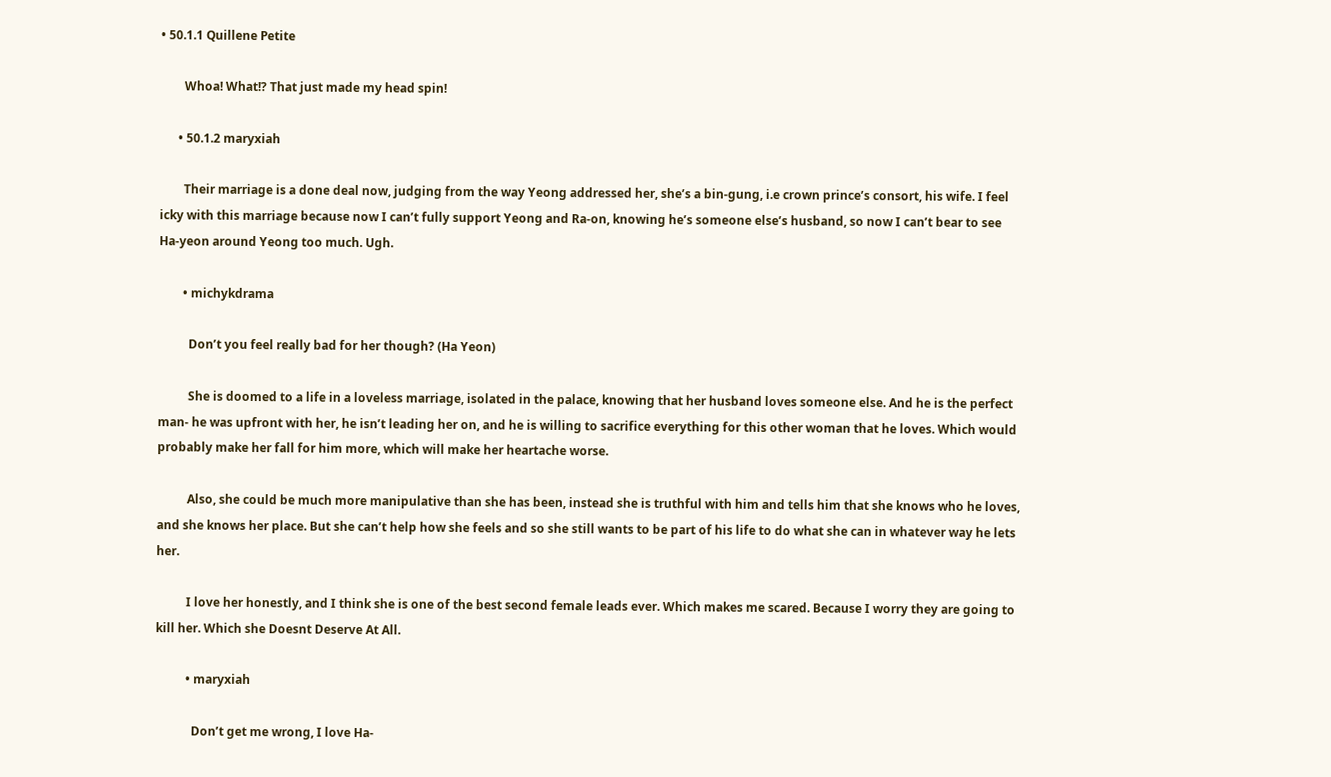• 50.1.1 Quillene Petite

        Whoa! What!? That just made my head spin!

      • 50.1.2 maryxiah

        Their marriage is a done deal now, judging from the way Yeong addressed her, she’s a bin-gung, i.e crown prince’s consort, his wife. I feel icky with this marriage because now I can’t fully support Yeong and Ra-on, knowing he’s someone else’s husband, so now I can’t bear to see Ha-yeon around Yeong too much. Ugh.

        • michykdrama

          Don’t you feel really bad for her though? (Ha Yeon)

          She is doomed to a life in a loveless marriage, isolated in the palace, knowing that her husband loves someone else. And he is the perfect man- he was upfront with her, he isn’t leading her on, and he is willing to sacrifice everything for this other woman that he loves. Which would probably make her fall for him more, which will make her heartache worse.

          Also, she could be much more manipulative than she has been, instead she is truthful with him and tells him that she knows who he loves, and she knows her place. But she can’t help how she feels and so she still wants to be part of his life to do what she can in whatever way he lets her.

          I love her honestly, and I think she is one of the best second female leads ever. Which makes me scared. Because I worry they are going to kill her. Which she Doesnt Deserve At All.

          • maryxiah

            Don’t get me wrong, I love Ha-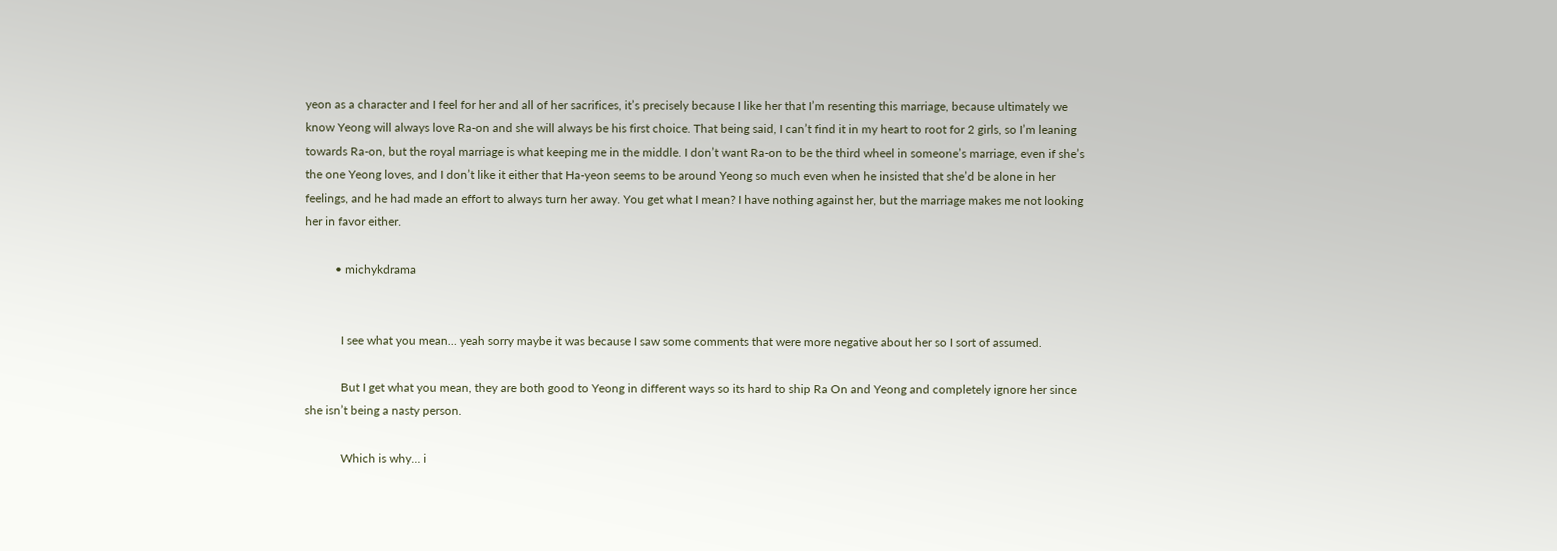yeon as a character and I feel for her and all of her sacrifices, it’s precisely because I like her that I’m resenting this marriage, because ultimately we know Yeong will always love Ra-on and she will always be his first choice. That being said, I can’t find it in my heart to root for 2 girls, so I’m leaning towards Ra-on, but the royal marriage is what keeping me in the middle. I don’t want Ra-on to be the third wheel in someone’s marriage, even if she’s the one Yeong loves, and I don’t like it either that Ha-yeon seems to be around Yeong so much even when he insisted that she’d be alone in her feelings, and he had made an effort to always turn her away. You get what I mean? I have nothing against her, but the marriage makes me not looking her in favor either.

          • michykdrama


            I see what you mean… yeah sorry maybe it was because I saw some comments that were more negative about her so I sort of assumed.

            But I get what you mean, they are both good to Yeong in different ways so its hard to ship Ra On and Yeong and completely ignore her since she isn’t being a nasty person.

            Which is why… i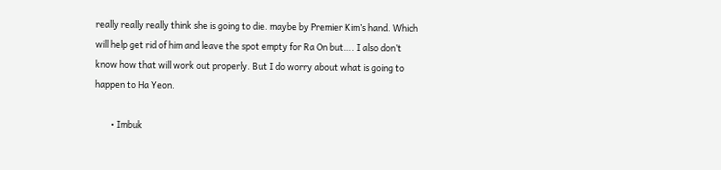really really really think she is going to die. maybe by Premier Kim’s hand. Which will help get rid of him and leave the spot empty for Ra On but…. I also don’t know how that will work out properly. But I do worry about what is going to happen to Ha Yeon.

        • Imbuk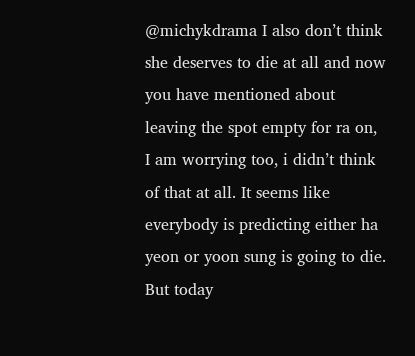@michykdrama I also don’t think she deserves to die at all and now you have mentioned about leaving the spot empty for ra on, I am worrying too, i didn’t think of that at all. It seems like everybody is predicting either ha yeon or yoon sung is going to die. But today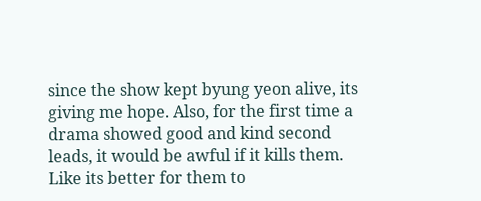since the show kept byung yeon alive, its giving me hope. Also, for the first time a drama showed good and kind second leads, it would be awful if it kills them. Like its better for them to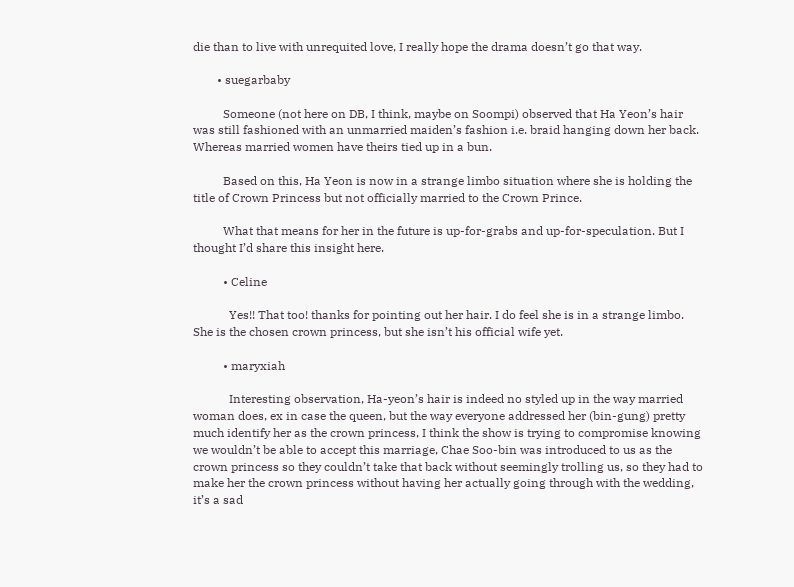die than to live with unrequited love, I really hope the drama doesn’t go that way.

        • suegarbaby

          Someone (not here on DB, I think, maybe on Soompi) observed that Ha Yeon’s hair was still fashioned with an unmarried maiden’s fashion i.e. braid hanging down her back. Whereas married women have theirs tied up in a bun.

          Based on this, Ha Yeon is now in a strange limbo situation where she is holding the title of Crown Princess but not officially married to the Crown Prince.

          What that means for her in the future is up-for-grabs and up-for-speculation. But I thought I’d share this insight here.

          • Celine

            Yes!! That too! thanks for pointing out her hair. I do feel she is in a strange limbo. She is the chosen crown princess, but she isn’t his official wife yet.

          • maryxiah

            Interesting observation, Ha-yeon’s hair is indeed no styled up in the way married woman does, ex in case the queen, but the way everyone addressed her (bin-gung) pretty much identify her as the crown princess, I think the show is trying to compromise knowing we wouldn’t be able to accept this marriage, Chae Soo-bin was introduced to us as the crown princess so they couldn’t take that back without seemingly trolling us, so they had to make her the crown princess without having her actually going through with the wedding, it’s a sad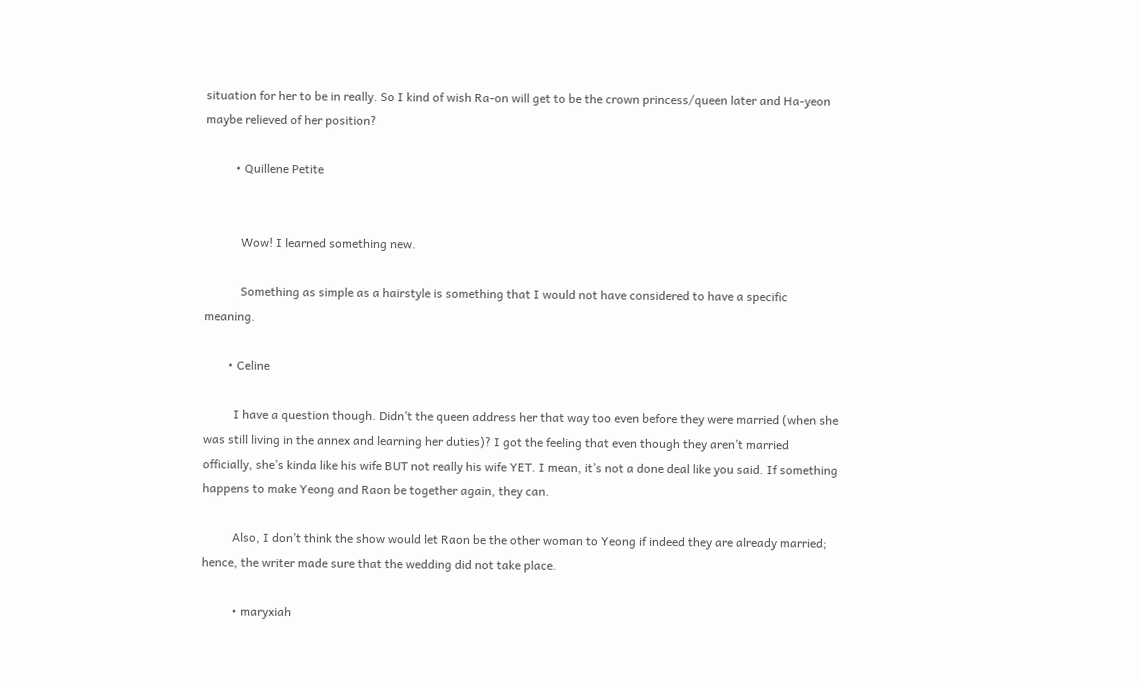situation for her to be in really. So I kind of wish Ra-on will get to be the crown princess/queen later and Ha-yeon maybe relieved of her position?

          • Quillene Petite


            Wow! I learned something new.

            Something as simple as a hairstyle is something that I would not have considered to have a specific meaning.

        • Celine

          I have a question though. Didn’t the queen address her that way too even before they were married (when she was still living in the annex and learning her duties)? I got the feeling that even though they aren’t married officially, she’s kinda like his wife BUT not really his wife YET. I mean, it’s not a done deal like you said. If something happens to make Yeong and Raon be together again, they can.

          Also, I don’t think the show would let Raon be the other woman to Yeong if indeed they are already married; hence, the writer made sure that the wedding did not take place.

          • maryxiah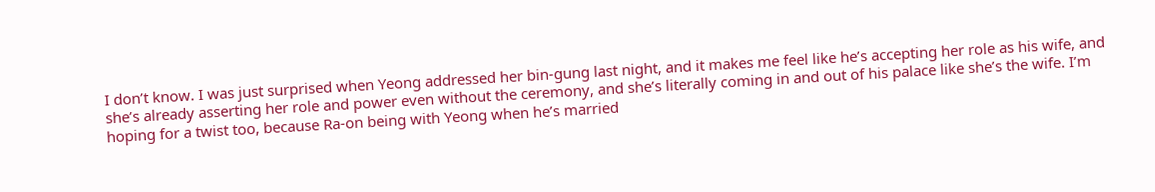I don’t know. I was just surprised when Yeong addressed her bin-gung last night, and it makes me feel like he’s accepting her role as his wife, and she’s already asserting her role and power even without the ceremony, and she’s literally coming in and out of his palace like she’s the wife. I’m hoping for a twist too, because Ra-on being with Yeong when he’s married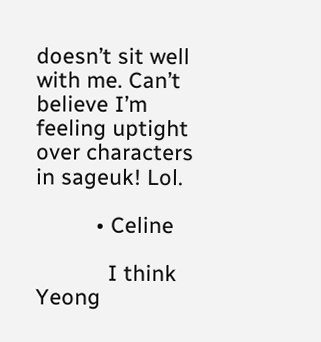doesn’t sit well with me. Can’t believe I’m feeling uptight over characters in sageuk! Lol.

          • Celine

            I think Yeong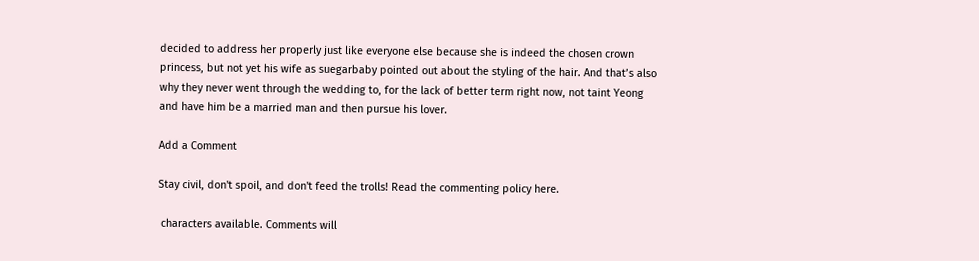decided to address her properly just like everyone else because she is indeed the chosen crown princess, but not yet his wife as suegarbaby pointed out about the styling of the hair. And that’s also why they never went through the wedding to, for the lack of better term right now, not taint Yeong and have him be a married man and then pursue his lover.

Add a Comment

Stay civil, don't spoil, and don't feed the trolls! Read the commenting policy here.

 characters available. Comments will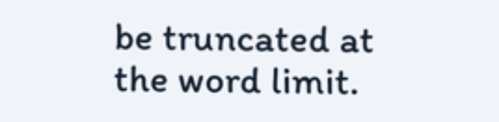be truncated at the word limit.